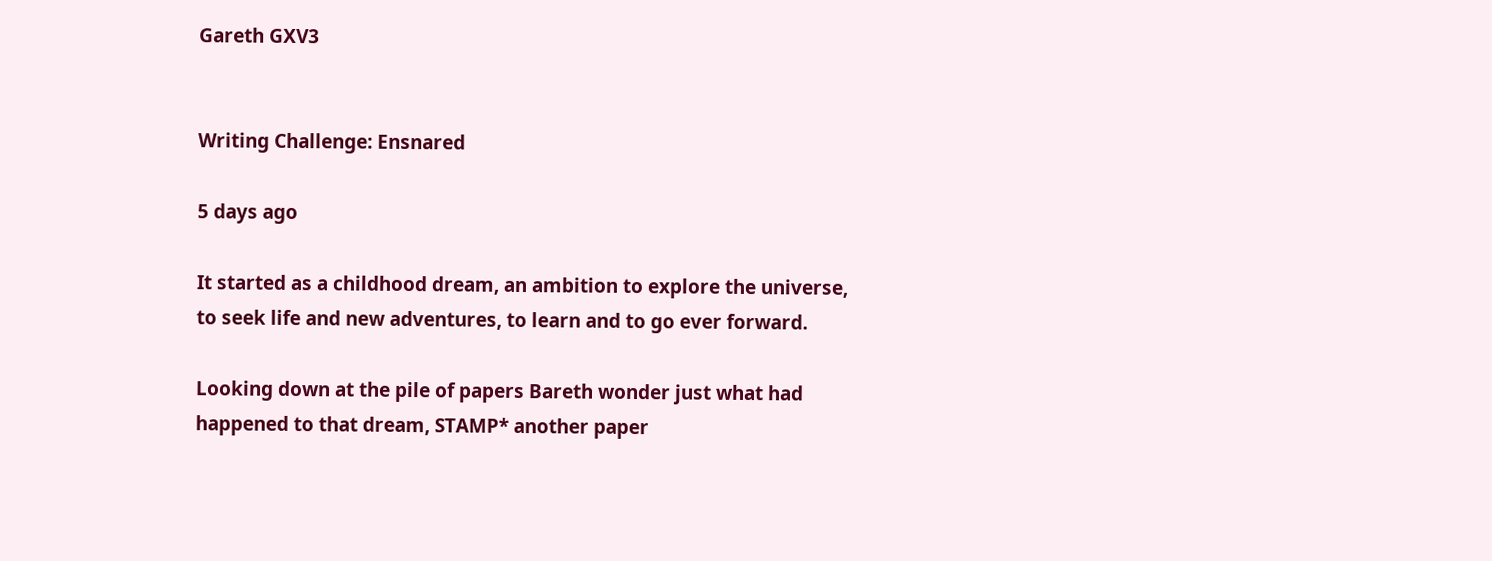Gareth GXV3


Writing Challenge: Ensnared

5 days ago

It started as a childhood dream, an ambition to explore the universe, to seek life and new adventures, to learn and to go ever forward.

Looking down at the pile of papers Bareth wonder just what had happened to that dream, STAMP* another paper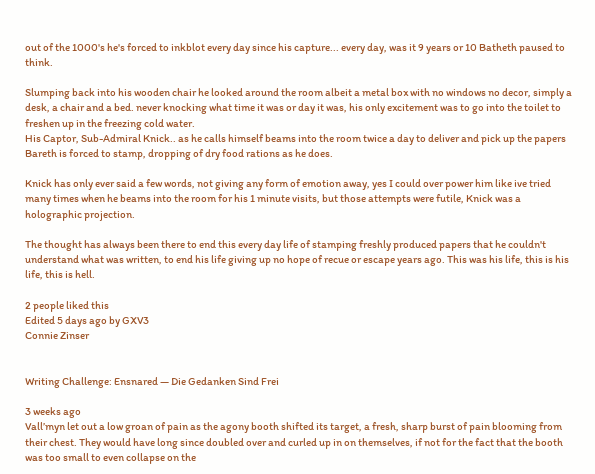out of the 1000's he's forced to inkblot every day since his capture... every day, was it 9 years or 10 Batheth paused to think.

Slumping back into his wooden chair he looked around the room albeit a metal box with no windows no decor, simply a desk, a chair and a bed. never knocking what time it was or day it was, his only excitement was to go into the toilet to freshen up in the freezing cold water.
His Captor, Sub-Admiral Knick.. as he calls himself beams into the room twice a day to deliver and pick up the papers Bareth is forced to stamp, dropping of dry food rations as he does.

Knick has only ever said a few words, not giving any form of emotion away, yes I could over power him like ive tried many times when he beams into the room for his 1 minute visits, but those attempts were futile, Knick was a holographic projection.

The thought has always been there to end this every day life of stamping freshly produced papers that he couldn't understand what was written, to end his life giving up no hope of recue or escape years ago. This was his life, this is his life, this is hell.

2 people liked this
Edited 5 days ago by GXV3
Connie Zinser


Writing Challenge: Ensnared — Die Gedanken Sind Frei

3 weeks ago
Vall’myn let out a low groan of pain as the agony booth shifted its target, a fresh, sharp burst of pain blooming from their chest. They would have long since doubled over and curled up in on themselves, if not for the fact that the booth was too small to even collapse on the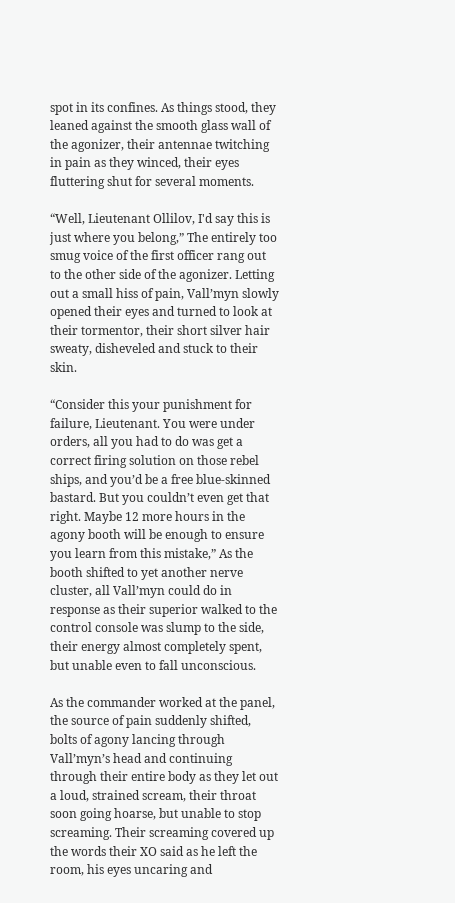spot in its confines. As things stood, they leaned against the smooth glass wall of the agonizer, their antennae twitching in pain as they winced, their eyes fluttering shut for several moments.

“Well, Lieutenant Ollilov, I'd say this is just where you belong,” The entirely too smug voice of the first officer rang out to the other side of the agonizer. Letting out a small hiss of pain, Vall’myn slowly opened their eyes and turned to look at their tormentor, their short silver hair sweaty, disheveled and stuck to their skin.

“Consider this your punishment for failure, Lieutenant. You were under orders, all you had to do was get a correct firing solution on those rebel ships, and you’d be a free blue-skinned bastard. But you couldn’t even get that right. Maybe 12 more hours in the agony booth will be enough to ensure you learn from this mistake,” As the booth shifted to yet another nerve cluster, all Vall’myn could do in response as their superior walked to the control console was slump to the side, their energy almost completely spent, but unable even to fall unconscious.

As the commander worked at the panel, the source of pain suddenly shifted, bolts of agony lancing through Vall’myn’s head and continuing through their entire body as they let out a loud, strained scream, their throat soon going hoarse, but unable to stop screaming. Their screaming covered up the words their XO said as he left the room, his eyes uncaring and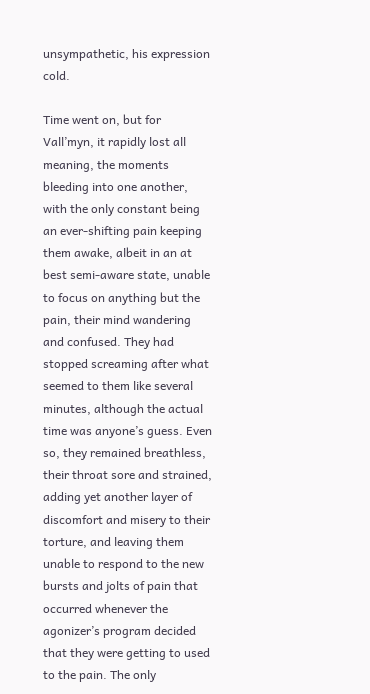unsympathetic, his expression cold.

Time went on, but for Vall’myn, it rapidly lost all meaning, the moments bleeding into one another, with the only constant being an ever-shifting pain keeping them awake, albeit in an at best semi-aware state, unable to focus on anything but the pain, their mind wandering and confused. They had stopped screaming after what seemed to them like several minutes, although the actual time was anyone’s guess. Even so, they remained breathless, their throat sore and strained, adding yet another layer of discomfort and misery to their torture, and leaving them unable to respond to the new bursts and jolts of pain that occurred whenever the agonizer’s program decided that they were getting to used to the pain. The only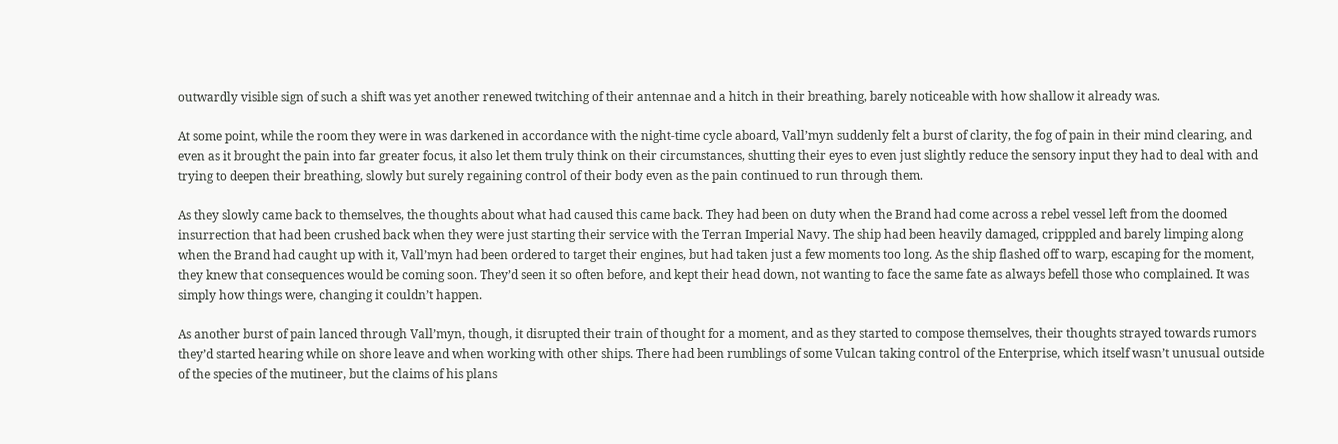outwardly visible sign of such a shift was yet another renewed twitching of their antennae and a hitch in their breathing, barely noticeable with how shallow it already was.

At some point, while the room they were in was darkened in accordance with the night-time cycle aboard, Vall’myn suddenly felt a burst of clarity, the fog of pain in their mind clearing, and even as it brought the pain into far greater focus, it also let them truly think on their circumstances, shutting their eyes to even just slightly reduce the sensory input they had to deal with and trying to deepen their breathing, slowly but surely regaining control of their body even as the pain continued to run through them.

As they slowly came back to themselves, the thoughts about what had caused this came back. They had been on duty when the Brand had come across a rebel vessel left from the doomed insurrection that had been crushed back when they were just starting their service with the Terran Imperial Navy. The ship had been heavily damaged, cripppled and barely limping along when the Brand had caught up with it, Vall’myn had been ordered to target their engines, but had taken just a few moments too long. As the ship flashed off to warp, escaping for the moment, they knew that consequences would be coming soon. They’d seen it so often before, and kept their head down, not wanting to face the same fate as always befell those who complained. It was simply how things were, changing it couldn’t happen.

As another burst of pain lanced through Vall’myn, though, it disrupted their train of thought for a moment, and as they started to compose themselves, their thoughts strayed towards rumors they’d started hearing while on shore leave and when working with other ships. There had been rumblings of some Vulcan taking control of the Enterprise, which itself wasn’t unusual outside of the species of the mutineer, but the claims of his plans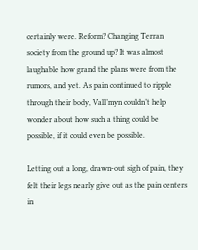certainly were. Reform? Changing Terran society from the ground up? It was almost laughable how grand the plans were from the rumors, and yet. As pain continued to ripple through their body, Vall’myn couldn’t help wonder about how such a thing could be possible, if it could even be possible.

Letting out a long, drawn-out sigh of pain, they felt their legs nearly give out as the pain centers in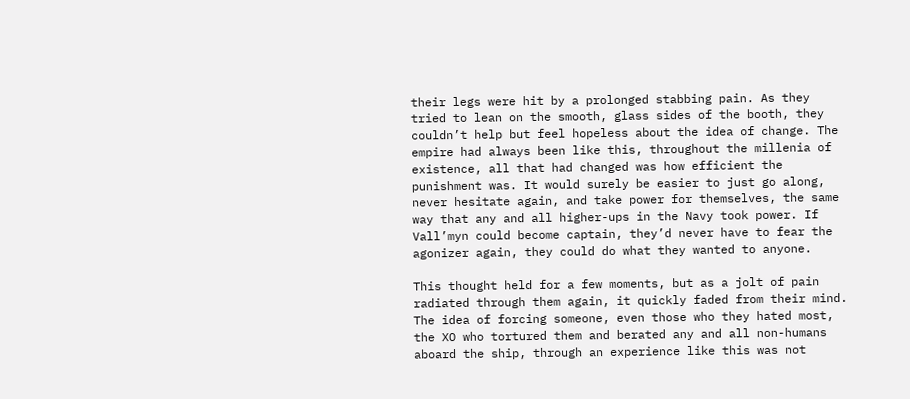their legs were hit by a prolonged stabbing pain. As they tried to lean on the smooth, glass sides of the booth, they couldn’t help but feel hopeless about the idea of change. The empire had always been like this, throughout the millenia of existence, all that had changed was how efficient the punishment was. It would surely be easier to just go along, never hesitate again, and take power for themselves, the same way that any and all higher-ups in the Navy took power. If Vall’myn could become captain, they’d never have to fear the agonizer again, they could do what they wanted to anyone.

This thought held for a few moments, but as a jolt of pain radiated through them again, it quickly faded from their mind. The idea of forcing someone, even those who they hated most, the XO who tortured them and berated any and all non-humans aboard the ship, through an experience like this was not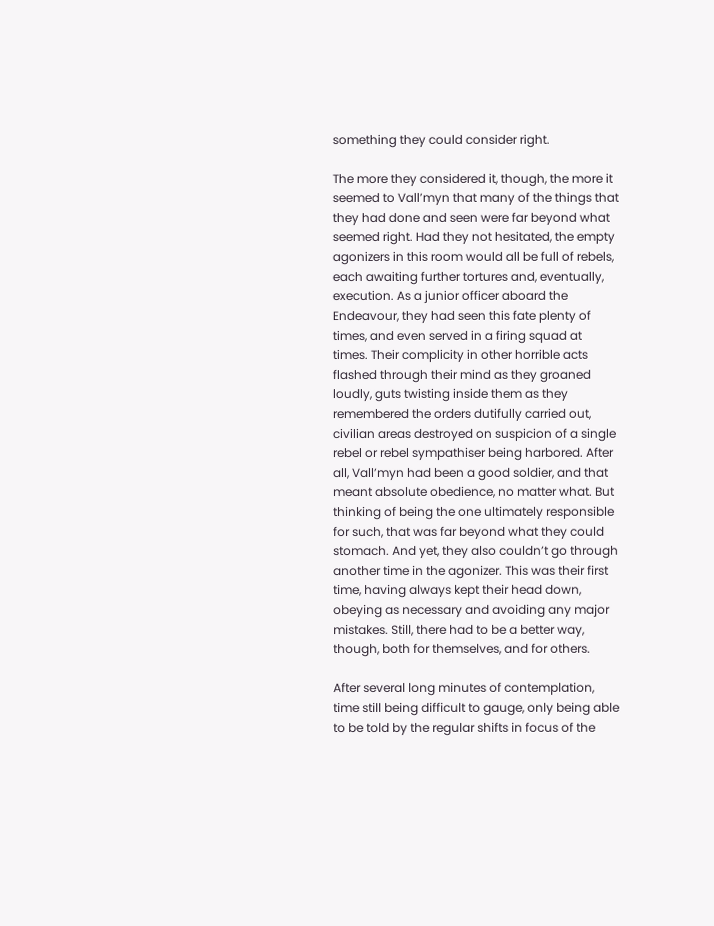something they could consider right.

The more they considered it, though, the more it seemed to Vall’myn that many of the things that they had done and seen were far beyond what seemed right. Had they not hesitated, the empty agonizers in this room would all be full of rebels, each awaiting further tortures and, eventually, execution. As a junior officer aboard the Endeavour, they had seen this fate plenty of times, and even served in a firing squad at times. Their complicity in other horrible acts flashed through their mind as they groaned loudly, guts twisting inside them as they remembered the orders dutifully carried out, civilian areas destroyed on suspicion of a single rebel or rebel sympathiser being harbored. After all, Vall’myn had been a good soldier, and that meant absolute obedience, no matter what. But thinking of being the one ultimately responsible for such, that was far beyond what they could stomach. And yet, they also couldn’t go through another time in the agonizer. This was their first time, having always kept their head down, obeying as necessary and avoiding any major mistakes. Still, there had to be a better way, though, both for themselves, and for others.

After several long minutes of contemplation, time still being difficult to gauge, only being able to be told by the regular shifts in focus of the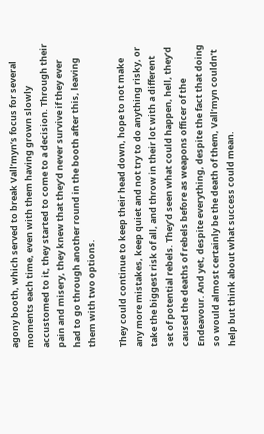agony booth, which served to break Vall’myn’s focus for several moments each time, even with them having grown slowly accustomed to it, they started to come to a decision. Through their pain and misery, they knew that they’d never survive if they ever had to go through another round in the booth after this, leaving them with two options.

They could continue to keep their head down, hope to not make any more mistakes, keep quiet and not try to do anything risky, or take the biggest risk of all, and throw in their lot with a different set of potential rebels. They’d seen what could happen, hell, they’d caused the deaths of rebels before as weapons officer of the Endeavour. And yet, despite everything, despite the fact that doing so would almost certainly be the death of them, Vall’myn couldn’t help but think about what success could mean.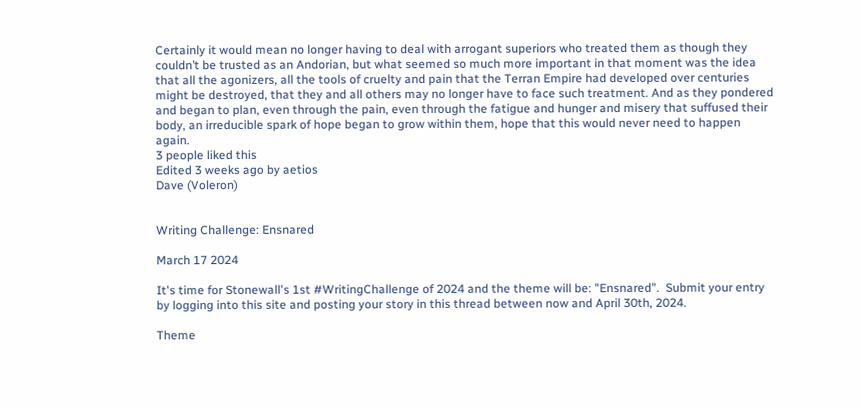Certainly it would mean no longer having to deal with arrogant superiors who treated them as though they couldn’t be trusted as an Andorian, but what seemed so much more important in that moment was the idea that all the agonizers, all the tools of cruelty and pain that the Terran Empire had developed over centuries might be destroyed, that they and all others may no longer have to face such treatment. And as they pondered and began to plan, even through the pain, even through the fatigue and hunger and misery that suffused their body, an irreducible spark of hope began to grow within them, hope that this would never need to happen again.
3 people liked this
Edited 3 weeks ago by aetios
Dave (Voleron)


Writing Challenge: Ensnared

March 17 2024

It's time for Stonewall's 1st #WritingChallenge of 2024 and the theme will be: "Ensnared".  Submit your entry by logging into this site and posting your story in this thread between now and April 30th, 2024.

Theme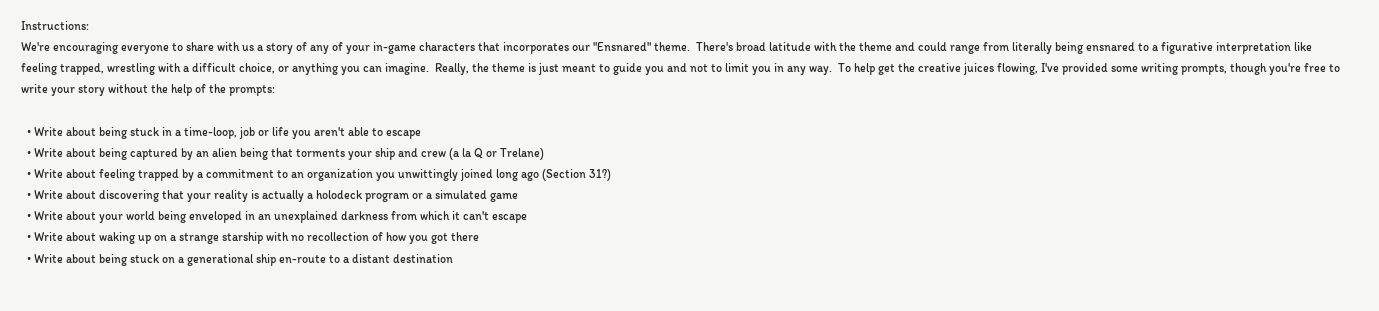Instructions:
We're encouraging everyone to share with us a story of any of your in-game characters that incorporates our "Ensnared" theme.  There's broad latitude with the theme and could range from literally being ensnared to a figurative interpretation like feeling trapped, wrestling with a difficult choice, or anything you can imagine.  Really, the theme is just meant to guide you and not to limit you in any way.  To help get the creative juices flowing, I've provided some writing prompts, though you're free to write your story without the help of the prompts:

  • Write about being stuck in a time-loop, job or life you aren't able to escape
  • Write about being captured by an alien being that torments your ship and crew (a la Q or Trelane)
  • Write about feeling trapped by a commitment to an organization you unwittingly joined long ago (Section 31?)
  • Write about discovering that your reality is actually a holodeck program or a simulated game
  • Write about your world being enveloped in an unexplained darkness from which it can't escape
  • Write about waking up on a strange starship with no recollection of how you got there
  • Write about being stuck on a generational ship en-route to a distant destination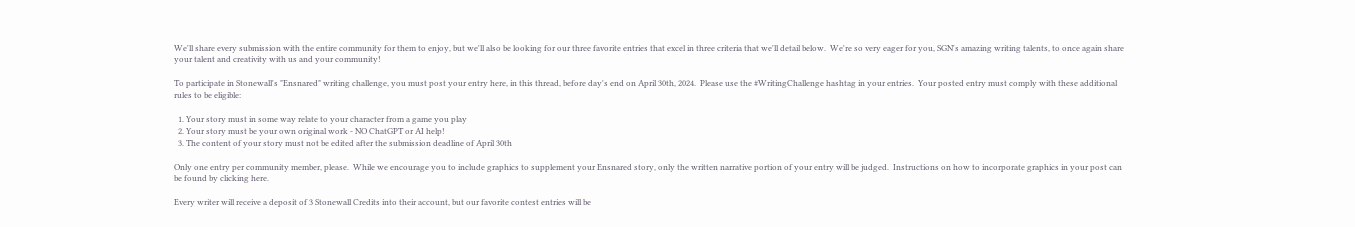We'll share every submission with the entire community for them to enjoy, but we'll also be looking for our three favorite entries that excel in three criteria that we'll detail below.  We're so very eager for you, SGN's amazing writing talents, to once again share your talent and creativity with us and your community!

To participate in Stonewall's "Ensnared" writing challenge, you must post your entry here, in this thread, before day's end on April 30th, 2024.  Please use the #WritingChallenge hashtag in your entries.  Your posted entry must comply with these additional rules to be eligible:

  1. Your story must in some way relate to your character from a game you play
  2. Your story must be your own original work - NO ChatGPT or AI help!
  3. The content of your story must not be edited after the submission deadline of April 30th

Only one entry per community member, please.  While we encourage you to include graphics to supplement your Ensnared story, only the written narrative portion of your entry will be judged.  Instructions on how to incorporate graphics in your post can be found by clicking here.

Every writer will receive a deposit of 3 Stonewall Credits into their account, but our favorite contest entries will be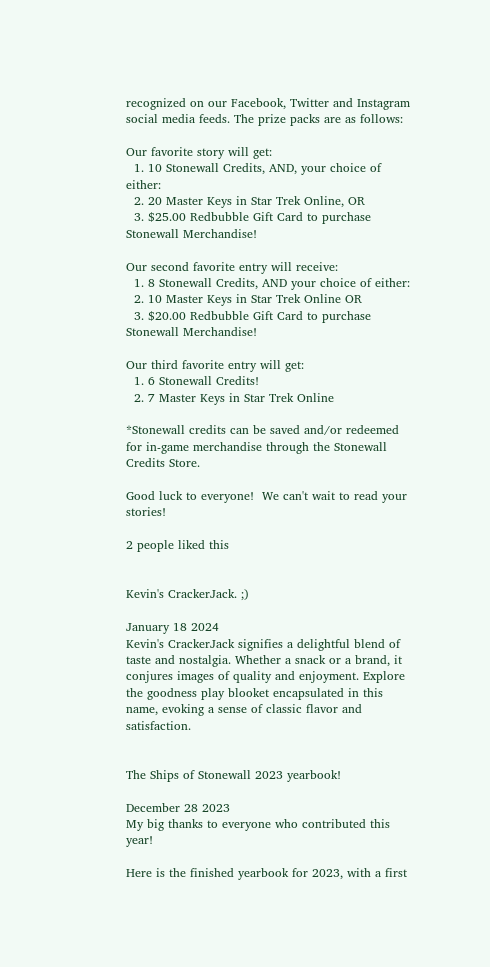recognized on our Facebook, Twitter and Instagram social media feeds. The prize packs are as follows:

Our favorite story will get:
  1. 10 Stonewall Credits, AND, your choice of either:
  2. 20 Master Keys in Star Trek Online, OR
  3. $25.00 Redbubble Gift Card to purchase Stonewall Merchandise!

Our second favorite entry will receive:
  1. 8 Stonewall Credits, AND your choice of either:
  2. 10 Master Keys in Star Trek Online OR
  3. $20.00 Redbubble Gift Card to purchase Stonewall Merchandise!

Our third favorite entry will get:
  1. 6 Stonewall Credits!
  2. 7 Master Keys in Star Trek Online

*Stonewall credits can be saved and/or redeemed for in-game merchandise through the Stonewall Credits Store.

Good luck to everyone!  We can't wait to read your stories!

2 people liked this


Kevin's CrackerJack. ;)

January 18 2024
Kevin's CrackerJack signifies a delightful blend of taste and nostalgia. Whether a snack or a brand, it conjures images of quality and enjoyment. Explore the goodness play blooket encapsulated in this name, evoking a sense of classic flavor and satisfaction.


The Ships of Stonewall 2023 yearbook!

December 28 2023
My big thanks to everyone who contributed this year!

Here is the finished yearbook for 2023, with a first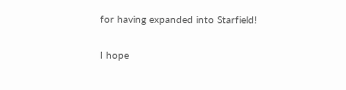for having expanded into Starfield!

I hope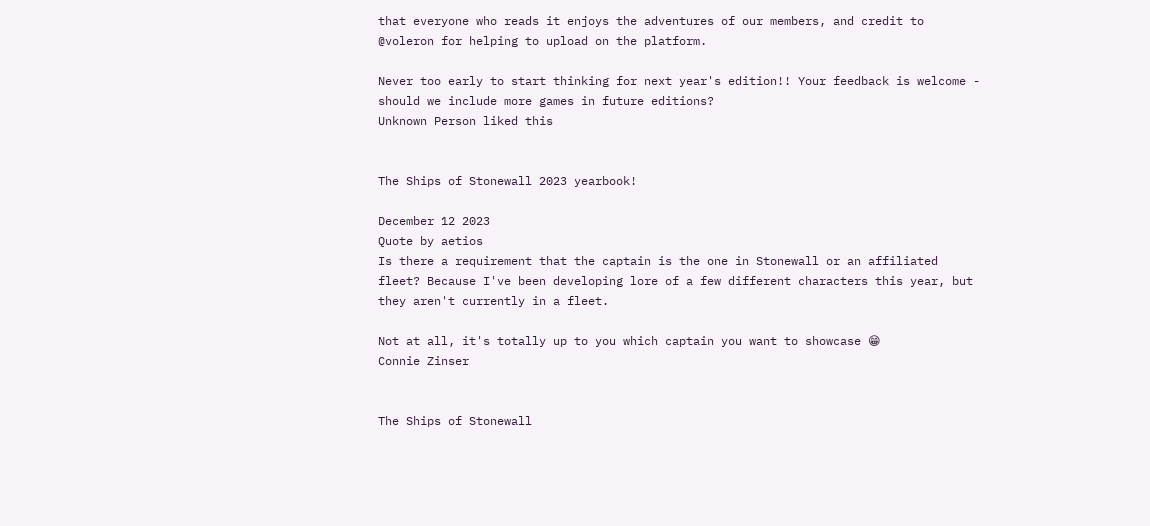that everyone who reads it enjoys the adventures of our members, and credit to @voleron for helping to upload on the platform.

Never too early to start thinking for next year's edition!! Your feedback is welcome - should we include more games in future editions?
Unknown Person liked this


The Ships of Stonewall 2023 yearbook!

December 12 2023
Quote by aetios
Is there a requirement that the captain is the one in Stonewall or an affiliated fleet? Because I've been developing lore of a few different characters this year, but they aren't currently in a fleet.

Not at all, it's totally up to you which captain you want to showcase 😁
Connie Zinser


The Ships of Stonewall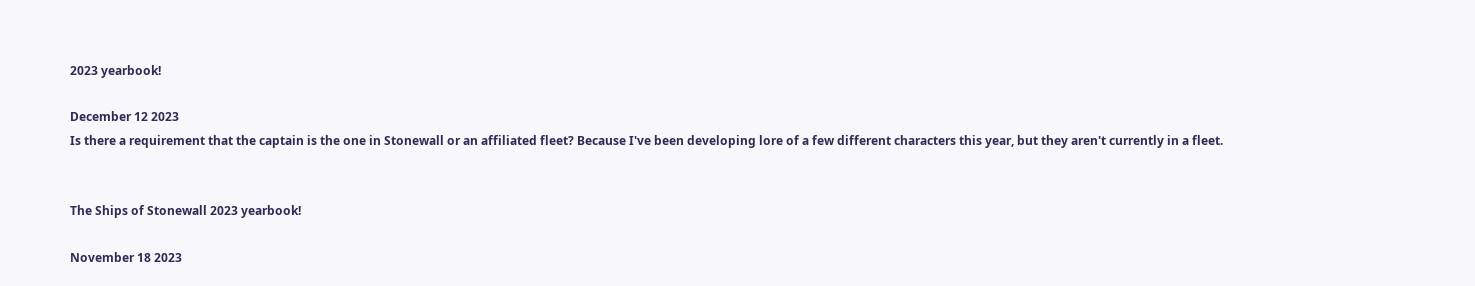2023 yearbook!

December 12 2023
Is there a requirement that the captain is the one in Stonewall or an affiliated fleet? Because I've been developing lore of a few different characters this year, but they aren't currently in a fleet.


The Ships of Stonewall 2023 yearbook!

November 18 2023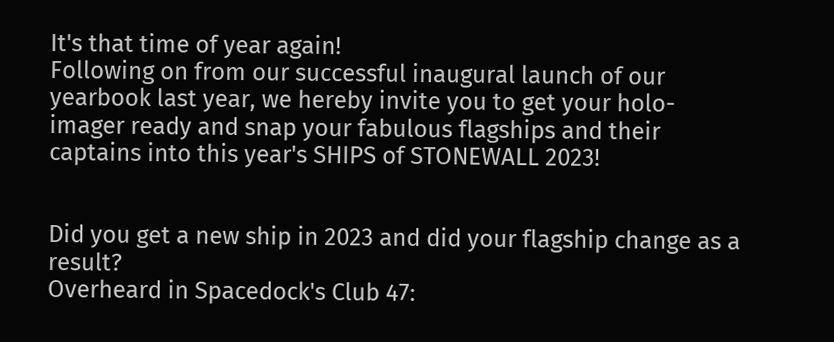It's that time of year again!
Following on from our successful inaugural launch of our yearbook last year, we hereby invite you to get your holo-imager ready and snap your fabulous flagships and their captains into this year's SHIPS of STONEWALL 2023!


Did you get a new ship in 2023 and did your flagship change as a result?
Overheard in Spacedock's Club 47: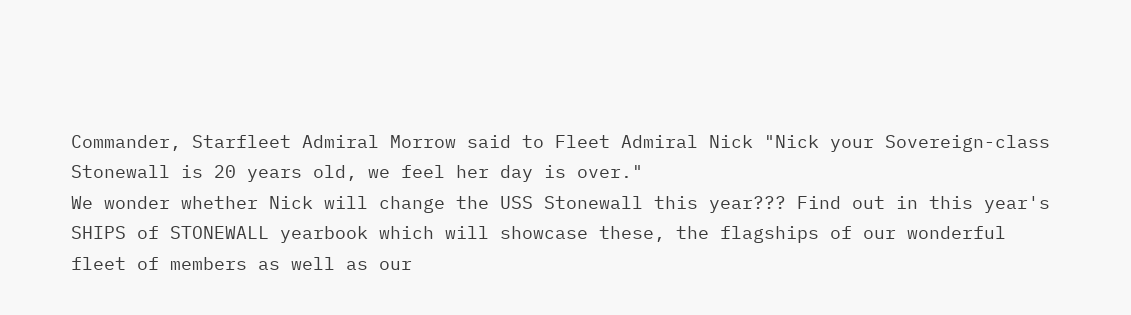Commander, Starfleet Admiral Morrow said to Fleet Admiral Nick "Nick your Sovereign-class Stonewall is 20 years old, we feel her day is over."
We wonder whether Nick will change the USS Stonewall this year??? Find out in this year's SHIPS of STONEWALL yearbook which will showcase these, the flagships of our wonderful fleet of members as well as our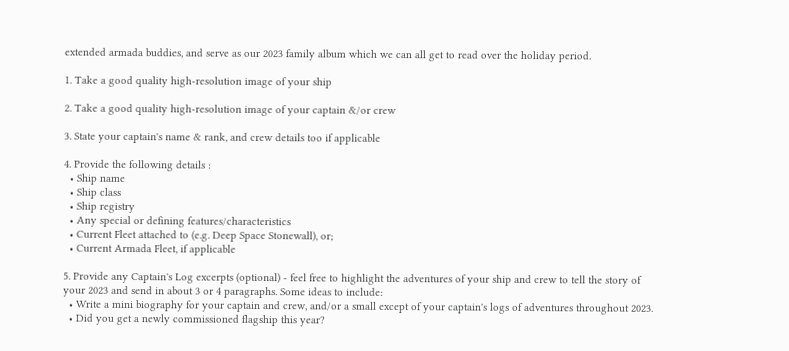extended armada buddies, and serve as our 2023 family album which we can all get to read over the holiday period.

1. Take a good quality high-resolution image of your ship

2. Take a good quality high-resolution image of your captain &/or crew

3. State your captain's name & rank, and crew details too if applicable

4. Provide the following details :
  • Ship name
  • Ship class
  • Ship registry
  • Any special or defining features/characteristics
  • Current Fleet attached to (e.g. Deep Space Stonewall), or;
  • Current Armada Fleet, if applicable

5. Provide any Captain's Log excerpts (optional) - feel free to highlight the adventures of your ship and crew to tell the story of your 2023 and send in about 3 or 4 paragraphs. Some ideas to include:
  • Write a mini biography for your captain and crew, and/or a small except of your captain's logs of adventures throughout 2023.
  • Did you get a newly commissioned flagship this year?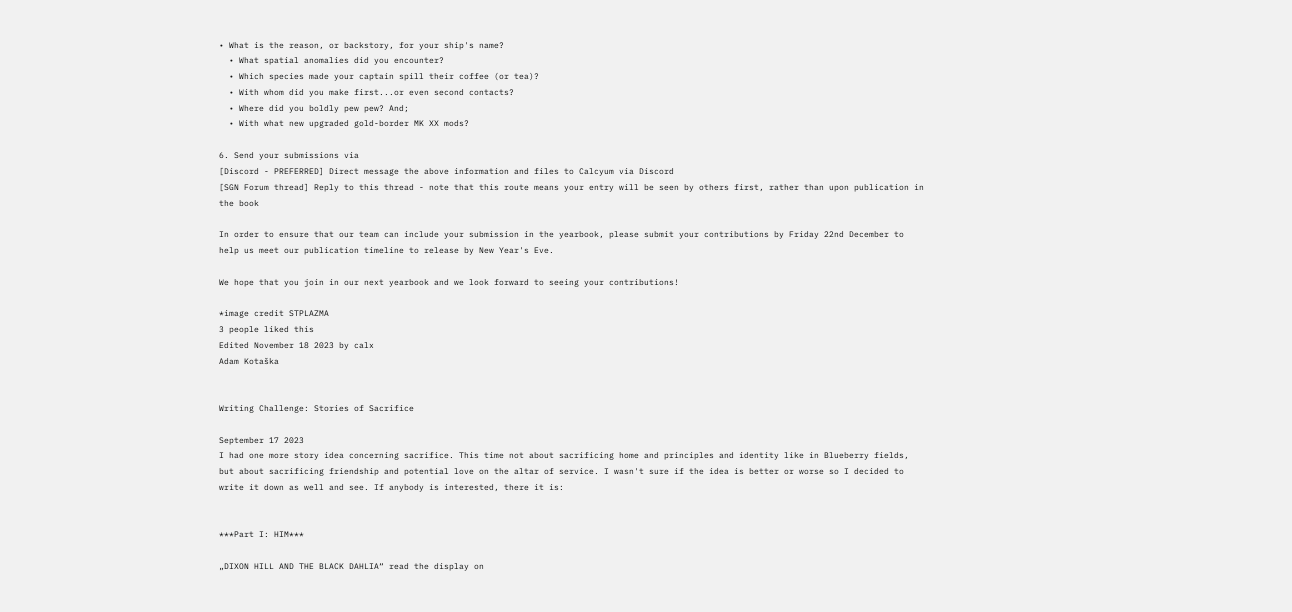• What is the reason, or backstory, for your ship's name?
  • What spatial anomalies did you encounter?
  • Which species made your captain spill their coffee (or tea)?
  • With whom did you make first...or even second contacts?
  • Where did you boldly pew pew? And;
  • With what new upgraded gold-border MK XX mods?

6. Send your submissions via
[Discord - PREFERRED] Direct message the above information and files to Calcyum via Discord
[SGN Forum thread] Reply to this thread - note that this route means your entry will be seen by others first, rather than upon publication in the book

In order to ensure that our team can include your submission in the yearbook, please submit your contributions by Friday 22nd December to help us meet our publication timeline to release by New Year's Eve.

We hope that you join in our next yearbook and we look forward to seeing your contributions!

*image credit STPLAZMA
3 people liked this
Edited November 18 2023 by calx
Adam Kotaška


Writing Challenge: Stories of Sacrifice

September 17 2023
I had one more story idea concerning sacrifice. This time not about sacrificing home and principles and identity like in Blueberry fields, but about sacrificing friendship and potential love on the altar of service. I wasn't sure if the idea is better or worse so I decided to write it down as well and see. If anybody is interested, there it is:


***Part I: HIM***

„DIXON HILL AND THE BLACK DAHLIA“ read the display on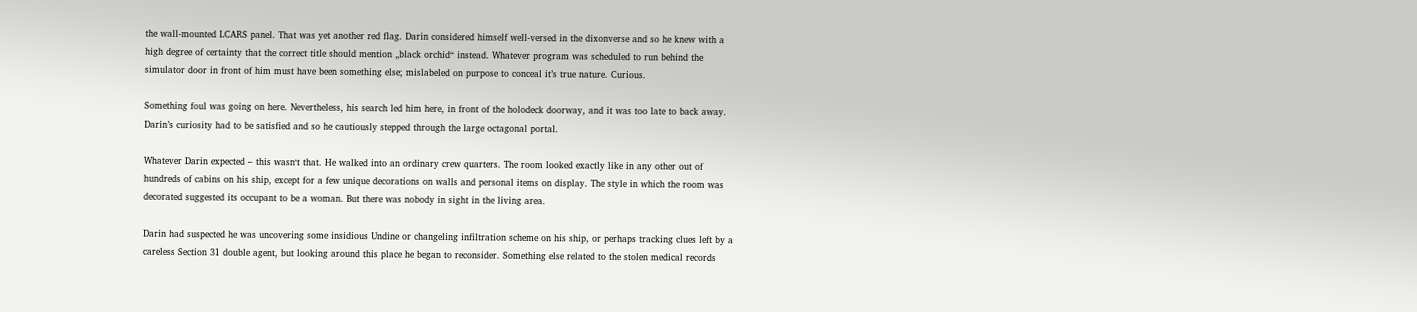the wall-mounted LCARS panel. That was yet another red flag. Darin considered himself well-versed in the dixonverse and so he knew with a high degree of certainty that the correct title should mention „black orchid“ instead. Whatever program was scheduled to run behind the simulator door in front of him must have been something else; mislabeled on purpose to conceal it’s true nature. Curious.

Something foul was going on here. Nevertheless, his search led him here, in front of the holodeck doorway, and it was too late to back away. Darin’s curiosity had to be satisfied and so he cautiously stepped through the large octagonal portal.

Whatever Darin expected – this wasn‘t that. He walked into an ordinary crew quarters. The room looked exactly like in any other out of hundreds of cabins on his ship, except for a few unique decorations on walls and personal items on display. The style in which the room was decorated suggested its occupant to be a woman. But there was nobody in sight in the living area.

Darin had suspected he was uncovering some insidious Undine or changeling infiltration scheme on his ship, or perhaps tracking clues left by a careless Section 31 double agent, but looking around this place he began to reconsider. Something else related to the stolen medical records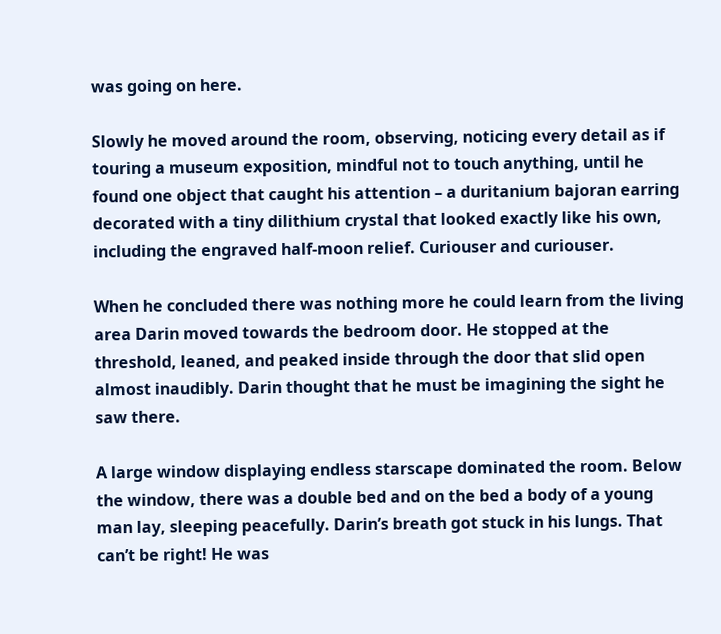was going on here.

Slowly he moved around the room, observing, noticing every detail as if touring a museum exposition, mindful not to touch anything, until he found one object that caught his attention – a duritanium bajoran earring decorated with a tiny dilithium crystal that looked exactly like his own, including the engraved half-moon relief. Curiouser and curiouser.

When he concluded there was nothing more he could learn from the living area Darin moved towards the bedroom door. He stopped at the threshold, leaned, and peaked inside through the door that slid open almost inaudibly. Darin thought that he must be imagining the sight he saw there.

A large window displaying endless starscape dominated the room. Below the window, there was a double bed and on the bed a body of a young man lay, sleeping peacefully. Darin’s breath got stuck in his lungs. That can’t be right! He was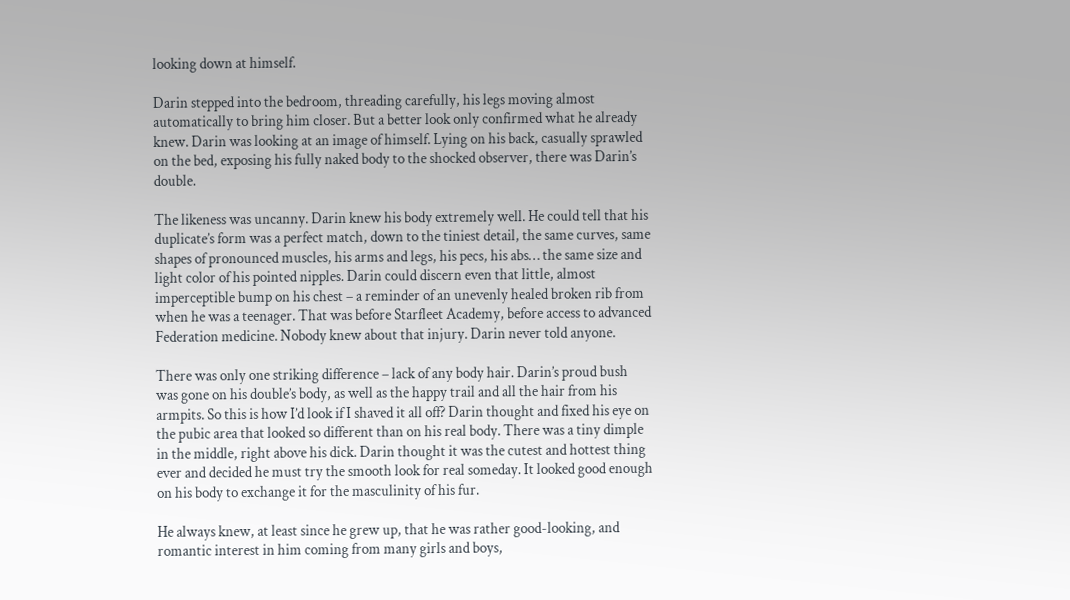looking down at himself.

Darin stepped into the bedroom, threading carefully, his legs moving almost automatically to bring him closer. But a better look only confirmed what he already knew. Darin was looking at an image of himself. Lying on his back, casually sprawled on the bed, exposing his fully naked body to the shocked observer, there was Darin’s double.

The likeness was uncanny. Darin knew his body extremely well. He could tell that his duplicate’s form was a perfect match, down to the tiniest detail, the same curves, same shapes of pronounced muscles, his arms and legs, his pecs, his abs… the same size and light color of his pointed nipples. Darin could discern even that little, almost imperceptible bump on his chest – a reminder of an unevenly healed broken rib from when he was a teenager. That was before Starfleet Academy, before access to advanced Federation medicine. Nobody knew about that injury. Darin never told anyone.

There was only one striking difference – lack of any body hair. Darin’s proud bush was gone on his double’s body, as well as the happy trail and all the hair from his armpits. So this is how I’d look if I shaved it all off? Darin thought and fixed his eye on the pubic area that looked so different than on his real body. There was a tiny dimple in the middle, right above his dick. Darin thought it was the cutest and hottest thing ever and decided he must try the smooth look for real someday. It looked good enough on his body to exchange it for the masculinity of his fur.

He always knew, at least since he grew up, that he was rather good-looking, and romantic interest in him coming from many girls and boys,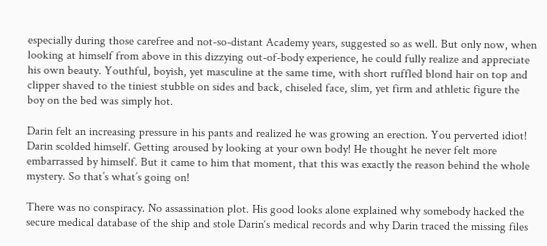especially during those carefree and not-so-distant Academy years, suggested so as well. But only now, when looking at himself from above in this dizzying out-of-body experience, he could fully realize and appreciate his own beauty. Youthful, boyish, yet masculine at the same time, with short ruffled blond hair on top and clipper shaved to the tiniest stubble on sides and back, chiseled face, slim, yet firm and athletic figure the boy on the bed was simply hot.

Darin felt an increasing pressure in his pants and realized he was growing an erection. You perverted idiot! Darin scolded himself. Getting aroused by looking at your own body! He thought he never felt more embarrassed by himself. But it came to him that moment, that this was exactly the reason behind the whole mystery. So that’s what’s going on!

There was no conspiracy. No assassination plot. His good looks alone explained why somebody hacked the secure medical database of the ship and stole Darin‘s medical records and why Darin traced the missing files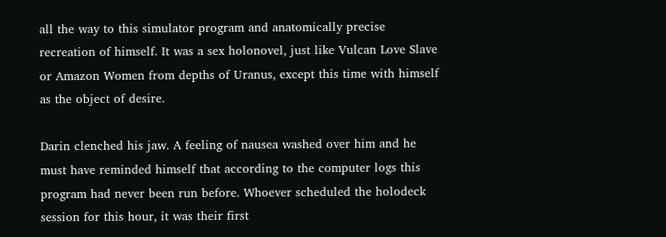all the way to this simulator program and anatomically precise recreation of himself. It was a sex holonovel, just like Vulcan Love Slave or Amazon Women from depths of Uranus, except this time with himself as the object of desire.

Darin clenched his jaw. A feeling of nausea washed over him and he must have reminded himself that according to the computer logs this program had never been run before. Whoever scheduled the holodeck session for this hour, it was their first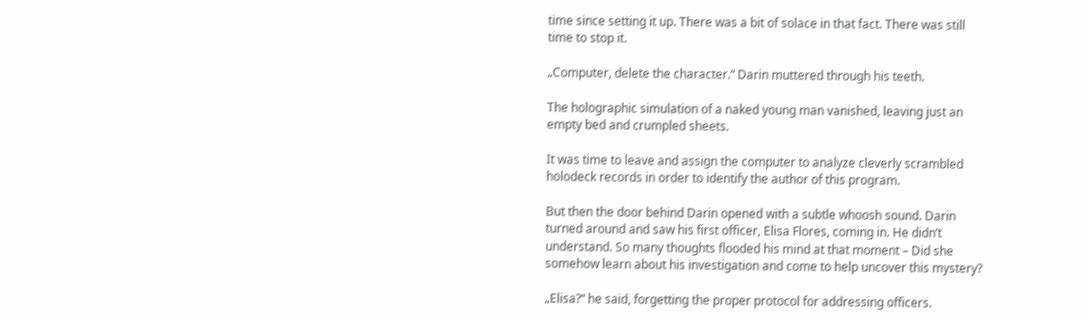time since setting it up. There was a bit of solace in that fact. There was still time to stop it.

„Computer, delete the character.“ Darin muttered through his teeth.

The holographic simulation of a naked young man vanished, leaving just an empty bed and crumpled sheets.

It was time to leave and assign the computer to analyze cleverly scrambled holodeck records in order to identify the author of this program.

But then the door behind Darin opened with a subtle whoosh sound. Darin turned around and saw his first officer, Elisa Flores, coming in. He didn’t understand. So many thoughts flooded his mind at that moment – Did she somehow learn about his investigation and come to help uncover this mystery?

„Elisa?“ he said, forgetting the proper protocol for addressing officers.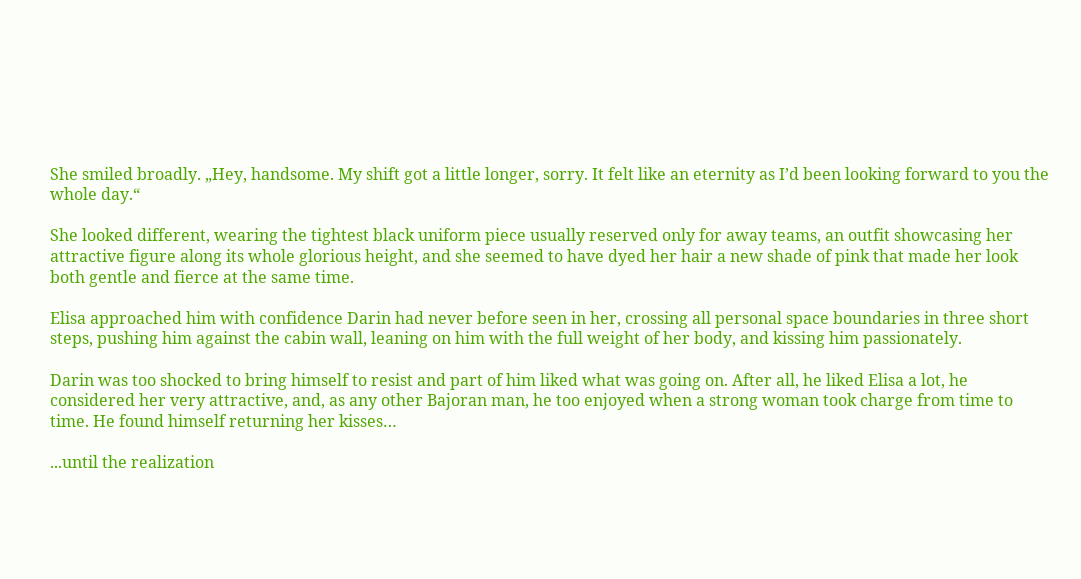She smiled broadly. „Hey, handsome. My shift got a little longer, sorry. It felt like an eternity as I’d been looking forward to you the whole day.“

She looked different, wearing the tightest black uniform piece usually reserved only for away teams, an outfit showcasing her attractive figure along its whole glorious height, and she seemed to have dyed her hair a new shade of pink that made her look both gentle and fierce at the same time.

Elisa approached him with confidence Darin had never before seen in her, crossing all personal space boundaries in three short steps, pushing him against the cabin wall, leaning on him with the full weight of her body, and kissing him passionately.

Darin was too shocked to bring himself to resist and part of him liked what was going on. After all, he liked Elisa a lot, he considered her very attractive, and, as any other Bajoran man, he too enjoyed when a strong woman took charge from time to time. He found himself returning her kisses…

...until the realization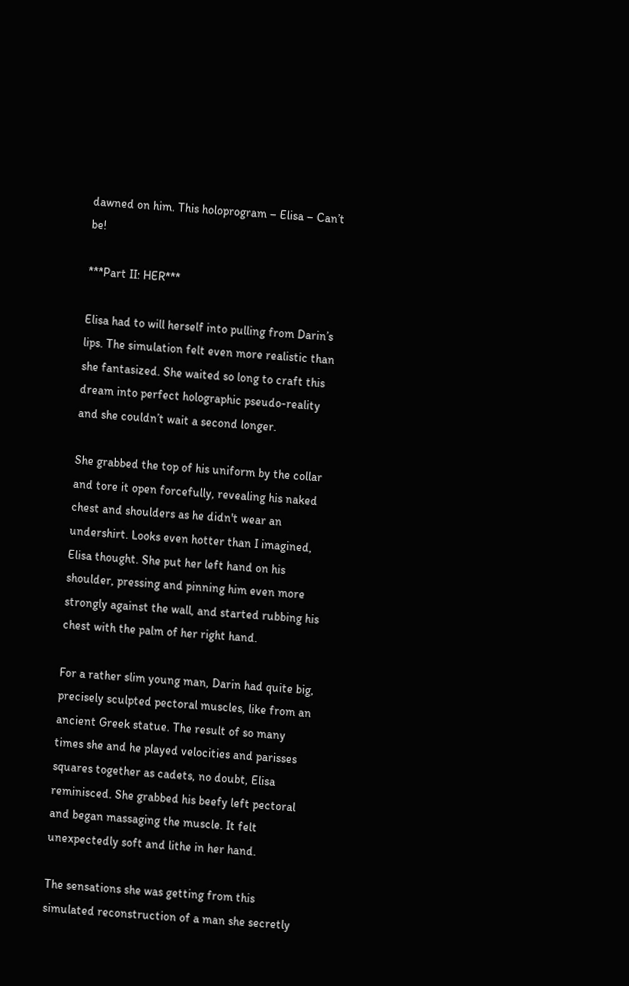dawned on him. This holoprogram – Elisa – Can’t be!

***Part II: HER***

Elisa had to will herself into pulling from Darin’s lips. The simulation felt even more realistic than she fantasized. She waited so long to craft this dream into perfect holographic pseudo-reality and she couldn’t wait a second longer.

She grabbed the top of his uniform by the collar and tore it open forcefully, revealing his naked chest and shoulders as he didn't wear an undershirt. Looks even hotter than I imagined, Elisa thought. She put her left hand on his shoulder, pressing and pinning him even more strongly against the wall, and started rubbing his chest with the palm of her right hand.

For a rather slim young man, Darin had quite big, precisely sculpted pectoral muscles, like from an ancient Greek statue. The result of so many times she and he played velocities and parisses squares together as cadets, no doubt, Elisa reminisced. She grabbed his beefy left pectoral and began massaging the muscle. It felt unexpectedly soft and lithe in her hand.

The sensations she was getting from this simulated reconstruction of a man she secretly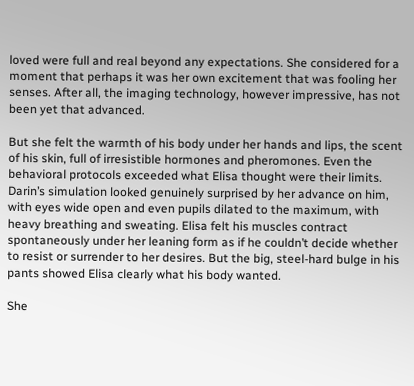loved were full and real beyond any expectations. She considered for a moment that perhaps it was her own excitement that was fooling her senses. After all, the imaging technology, however impressive, has not been yet that advanced.

But she felt the warmth of his body under her hands and lips, the scent of his skin, full of irresistible hormones and pheromones. Even the behavioral protocols exceeded what Elisa thought were their limits. Darin’s simulation looked genuinely surprised by her advance on him, with eyes wide open and even pupils dilated to the maximum, with heavy breathing and sweating. Elisa felt his muscles contract spontaneously under her leaning form as if he couldn’t decide whether to resist or surrender to her desires. But the big, steel-hard bulge in his pants showed Elisa clearly what his body wanted.

She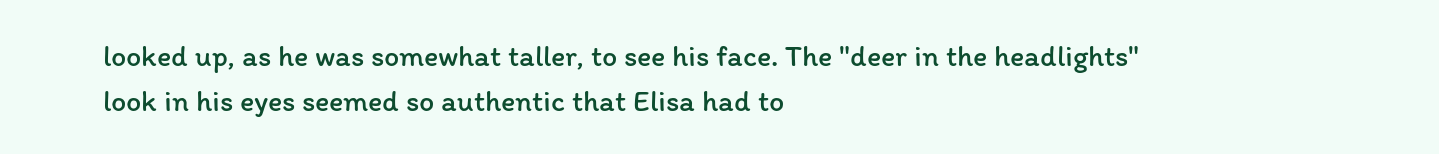looked up, as he was somewhat taller, to see his face. The "deer in the headlights" look in his eyes seemed so authentic that Elisa had to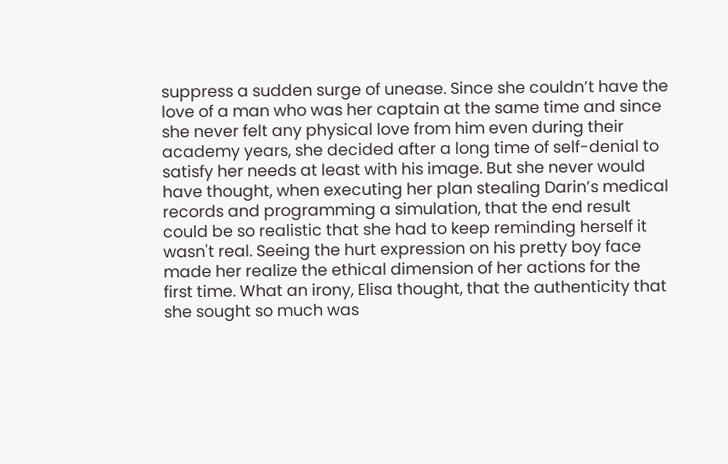suppress a sudden surge of unease. Since she couldn’t have the love of a man who was her captain at the same time and since she never felt any physical love from him even during their academy years, she decided after a long time of self-denial to satisfy her needs at least with his image. But she never would have thought, when executing her plan stealing Darin’s medical records and programming a simulation, that the end result could be so realistic that she had to keep reminding herself it wasn't real. Seeing the hurt expression on his pretty boy face made her realize the ethical dimension of her actions for the first time. What an irony, Elisa thought, that the authenticity that she sought so much was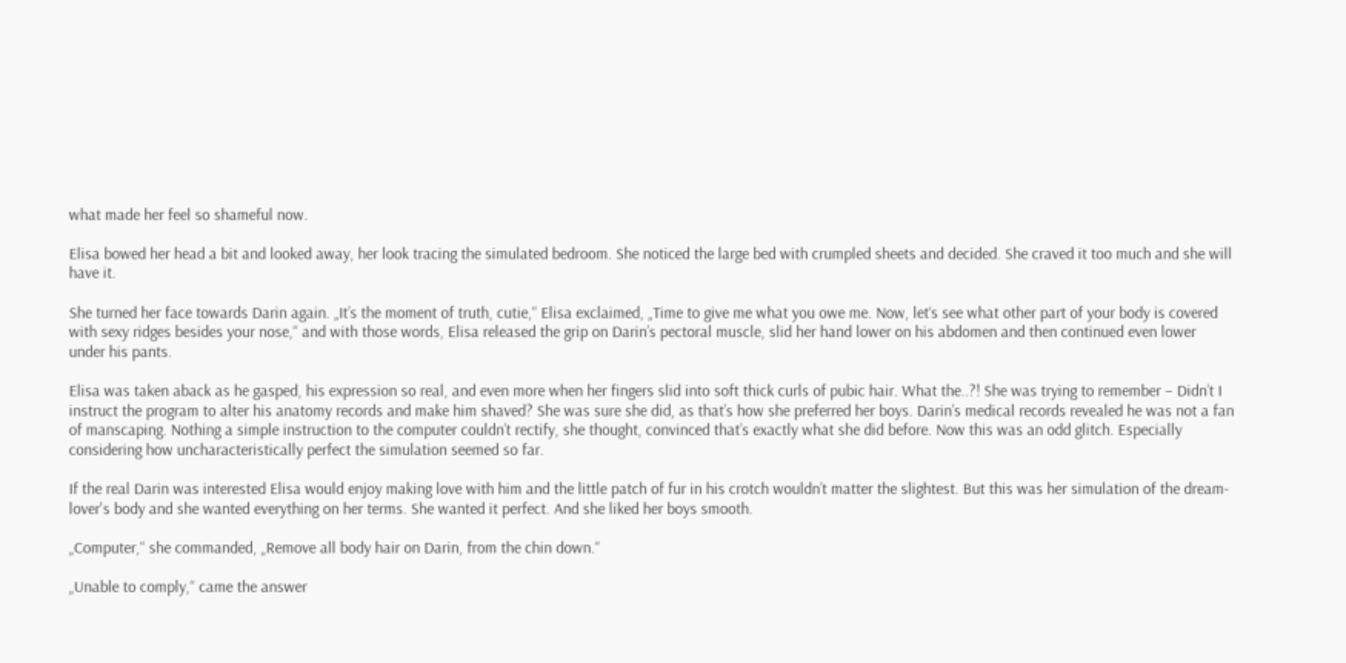what made her feel so shameful now.

Elisa bowed her head a bit and looked away, her look tracing the simulated bedroom. She noticed the large bed with crumpled sheets and decided. She craved it too much and she will have it.

She turned her face towards Darin again. „It’s the moment of truth, cutie,“ Elisa exclaimed, „Time to give me what you owe me. Now, let‘s see what other part of your body is covered with sexy ridges besides your nose,“ and with those words, Elisa released the grip on Darin’s pectoral muscle, slid her hand lower on his abdomen and then continued even lower under his pants.

Elisa was taken aback as he gasped, his expression so real, and even more when her fingers slid into soft thick curls of pubic hair. What the..?! She was trying to remember – Didn’t I instruct the program to alter his anatomy records and make him shaved? She was sure she did, as that’s how she preferred her boys. Darin’s medical records revealed he was not a fan of manscaping. Nothing a simple instruction to the computer couldn’t rectify, she thought, convinced that’s exactly what she did before. Now this was an odd glitch. Especially considering how uncharacteristically perfect the simulation seemed so far.

If the real Darin was interested Elisa would enjoy making love with him and the little patch of fur in his crotch wouldn’t matter the slightest. But this was her simulation of the dream-lover's body and she wanted everything on her terms. She wanted it perfect. And she liked her boys smooth.

„Computer,“ she commanded, „Remove all body hair on Darin, from the chin down.“

„Unable to comply,“ came the answer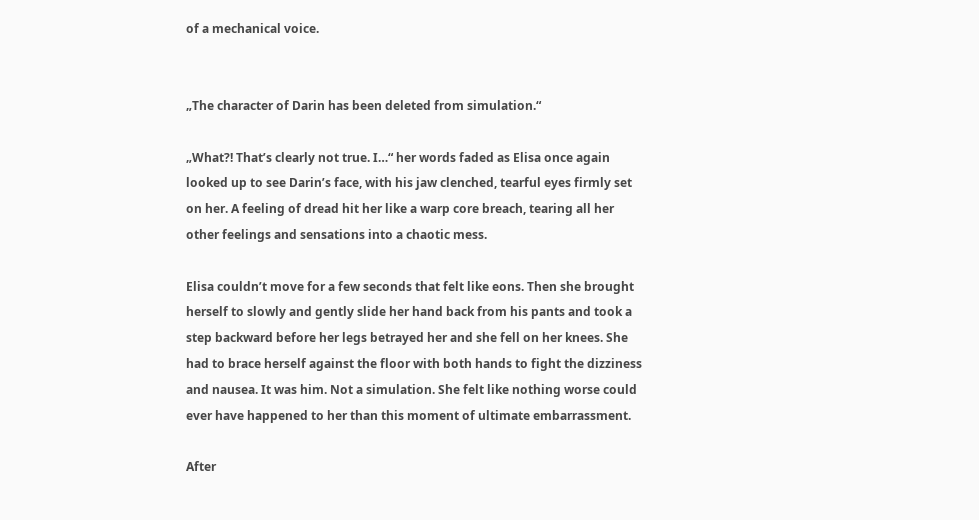of a mechanical voice.


„The character of Darin has been deleted from simulation.“

„What?! That’s clearly not true. I…“ her words faded as Elisa once again looked up to see Darin’s face, with his jaw clenched, tearful eyes firmly set on her. A feeling of dread hit her like a warp core breach, tearing all her other feelings and sensations into a chaotic mess.

Elisa couldn’t move for a few seconds that felt like eons. Then she brought herself to slowly and gently slide her hand back from his pants and took a step backward before her legs betrayed her and she fell on her knees. She had to brace herself against the floor with both hands to fight the dizziness and nausea. It was him. Not a simulation. She felt like nothing worse could ever have happened to her than this moment of ultimate embarrassment.

After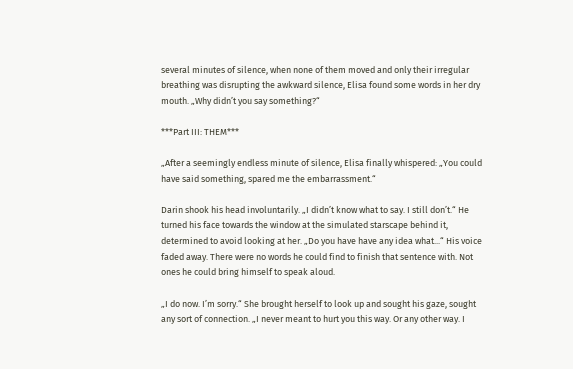several minutes of silence, when none of them moved and only their irregular breathing was disrupting the awkward silence, Elisa found some words in her dry mouth. „Why didn’t you say something?“

***Part III: THEM***

„After a seemingly endless minute of silence, Elisa finally whispered: „You could have said something, spared me the embarrassment.“

Darin shook his head involuntarily. „I didn’t know what to say. I still don’t.“ He turned his face towards the window at the simulated starscape behind it, determined to avoid looking at her. „Do you have have any idea what...“ His voice faded away. There were no words he could find to finish that sentence with. Not ones he could bring himself to speak aloud.

„I do now. I’m sorry.“ She brought herself to look up and sought his gaze, sought any sort of connection. „I never meant to hurt you this way. Or any other way. I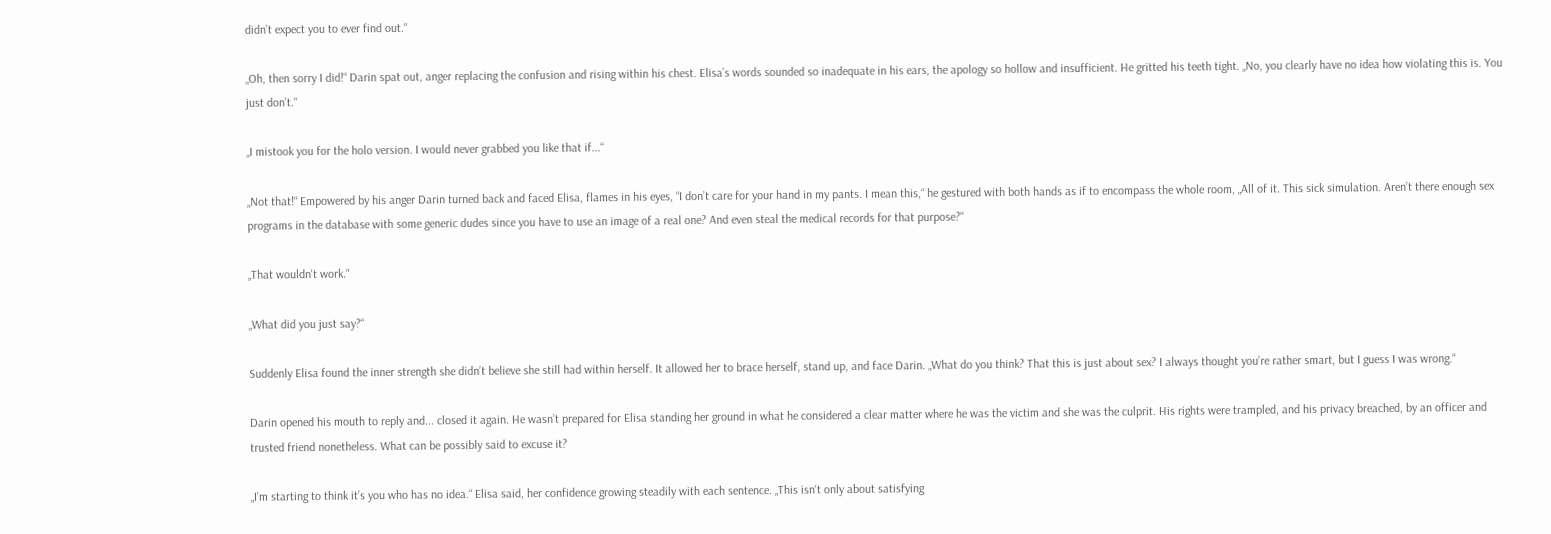didn’t expect you to ever find out.“

„Oh, then sorry I did!“ Darin spat out, anger replacing the confusion and rising within his chest. Elisa’s words sounded so inadequate in his ears, the apology so hollow and insufficient. He gritted his teeth tight. „No, you clearly have no idea how violating this is. You just don’t.“

„I mistook you for the holo version. I would never grabbed you like that if...“

„Not that!“ Empowered by his anger Darin turned back and faced Elisa, flames in his eyes, “I don’t care for your hand in my pants. I mean this,“ he gestured with both hands as if to encompass the whole room, „All of it. This sick simulation. Aren’t there enough sex programs in the database with some generic dudes since you have to use an image of a real one? And even steal the medical records for that purpose?“

„That wouldn't work.“

„What did you just say?“

Suddenly Elisa found the inner strength she didn’t believe she still had within herself. It allowed her to brace herself, stand up, and face Darin. „What do you think? That this is just about sex? I always thought you’re rather smart, but I guess I was wrong.“

Darin opened his mouth to reply and... closed it again. He wasn’t prepared for Elisa standing her ground in what he considered a clear matter where he was the victim and she was the culprit. His rights were trampled, and his privacy breached, by an officer and trusted friend nonetheless. What can be possibly said to excuse it?

„I’m starting to think it’s you who has no idea.“ Elisa said, her confidence growing steadily with each sentence. „This isn‘t only about satisfying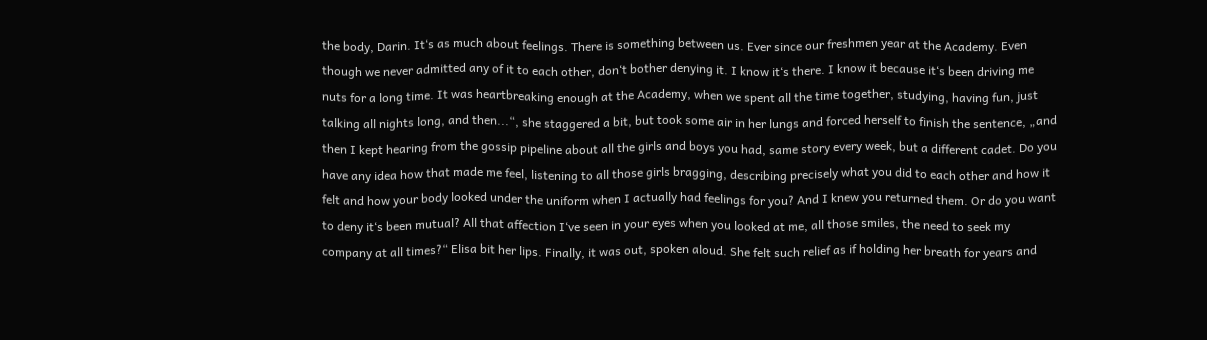the body, Darin. It‘s as much about feelings. There is something between us. Ever since our freshmen year at the Academy. Even though we never admitted any of it to each other, don‘t bother denying it. I know it‘s there. I know it because it‘s been driving me nuts for a long time. It was heartbreaking enough at the Academy, when we spent all the time together, studying, having fun, just talking all nights long, and then...“, she staggered a bit, but took some air in her lungs and forced herself to finish the sentence, „and then I kept hearing from the gossip pipeline about all the girls and boys you had, same story every week, but a different cadet. Do you have any idea how that made me feel, listening to all those girls bragging, describing precisely what you did to each other and how it felt and how your body looked under the uniform when I actually had feelings for you? And I knew you returned them. Or do you want to deny it‘s been mutual? All that affection I‘ve seen in your eyes when you looked at me, all those smiles, the need to seek my company at all times?“ Elisa bit her lips. Finally, it was out, spoken aloud. She felt such relief as if holding her breath for years and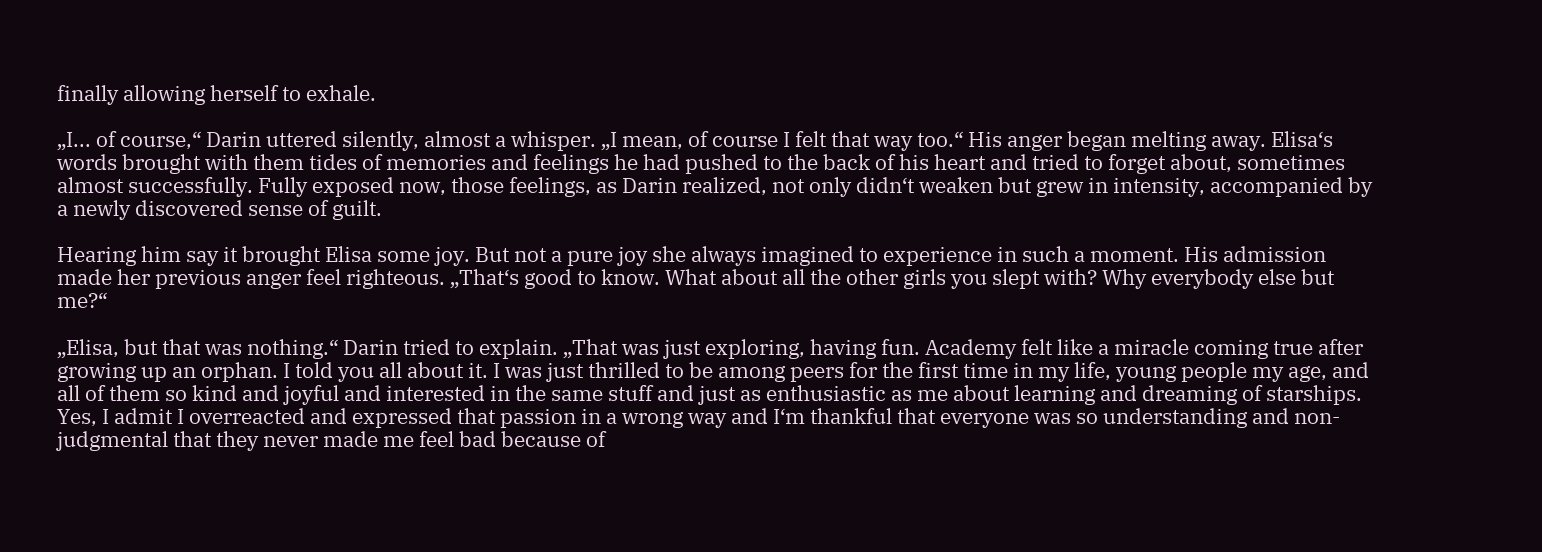finally allowing herself to exhale.

„I... of course,“ Darin uttered silently, almost a whisper. „I mean, of course I felt that way too.“ His anger began melting away. Elisa‘s words brought with them tides of memories and feelings he had pushed to the back of his heart and tried to forget about, sometimes almost successfully. Fully exposed now, those feelings, as Darin realized, not only didn‘t weaken but grew in intensity, accompanied by a newly discovered sense of guilt.

Hearing him say it brought Elisa some joy. But not a pure joy she always imagined to experience in such a moment. His admission made her previous anger feel righteous. „That‘s good to know. What about all the other girls you slept with? Why everybody else but me?“

„Elisa, but that was nothing.“ Darin tried to explain. „That was just exploring, having fun. Academy felt like a miracle coming true after growing up an orphan. I told you all about it. I was just thrilled to be among peers for the first time in my life, young people my age, and all of them so kind and joyful and interested in the same stuff and just as enthusiastic as me about learning and dreaming of starships. Yes, I admit I overreacted and expressed that passion in a wrong way and I‘m thankful that everyone was so understanding and non-judgmental that they never made me feel bad because of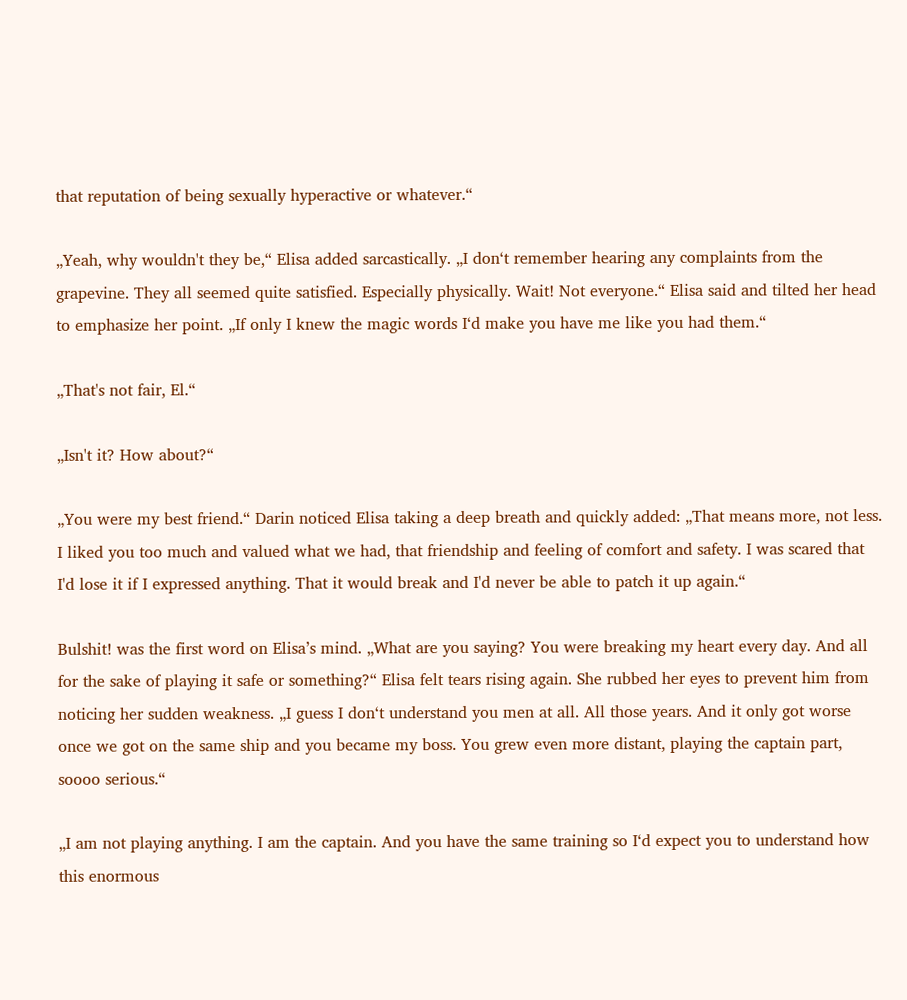that reputation of being sexually hyperactive or whatever.“

„Yeah, why wouldn't they be,“ Elisa added sarcastically. „I don‘t remember hearing any complaints from the grapevine. They all seemed quite satisfied. Especially physically. Wait! Not everyone.“ Elisa said and tilted her head to emphasize her point. „If only I knew the magic words I‘d make you have me like you had them.“

„That's not fair, El.“

„Isn't it? How about?“

„You were my best friend.“ Darin noticed Elisa taking a deep breath and quickly added: „That means more, not less. I liked you too much and valued what we had, that friendship and feeling of comfort and safety. I was scared that I'd lose it if I expressed anything. That it would break and I'd never be able to patch it up again.“

Bulshit! was the first word on Elisa’s mind. „What are you saying? You were breaking my heart every day. And all for the sake of playing it safe or something?“ Elisa felt tears rising again. She rubbed her eyes to prevent him from noticing her sudden weakness. „I guess I don‘t understand you men at all. All those years. And it only got worse once we got on the same ship and you became my boss. You grew even more distant, playing the captain part, soooo serious.“

„I am not playing anything. I am the captain. And you have the same training so I‘d expect you to understand how this enormous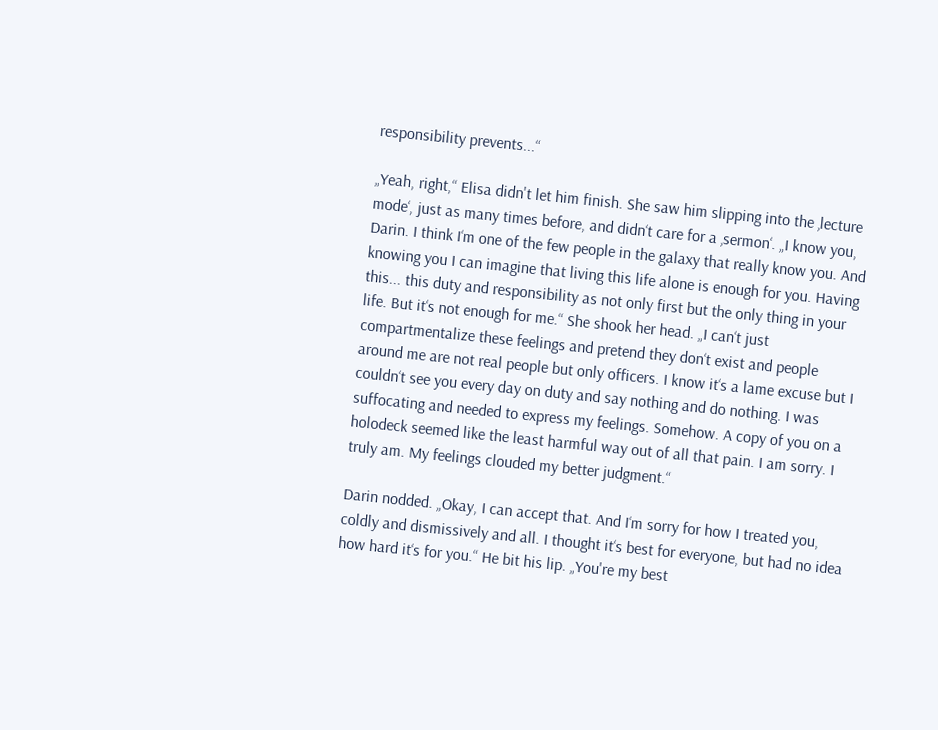responsibility prevents...“

„Yeah, right,“ Elisa didn't let him finish. She saw him slipping into the ‚lecture mode‘, just as many times before, and didn‘t care for a ‚sermon‘. „I know you, Darin. I think I‘m one of the few people in the galaxy that really know you. And knowing you I can imagine that living this life alone is enough for you. Having this... this duty and responsibility as not only first but the only thing in your life. But it‘s not enough for me.“ She shook her head. „I can‘t just compartmentalize these feelings and pretend they don‘t exist and people around me are not real people but only officers. I know it‘s a lame excuse but I couldn‘t see you every day on duty and say nothing and do nothing. I was suffocating and needed to express my feelings. Somehow. A copy of you on a holodeck seemed like the least harmful way out of all that pain. I am sorry. I truly am. My feelings clouded my better judgment.“

Darin nodded. „Okay, I can accept that. And I‘m sorry for how I treated you, coldly and dismissively and all. I thought it‘s best for everyone, but had no idea how hard it‘s for you.“ He bit his lip. „You're my best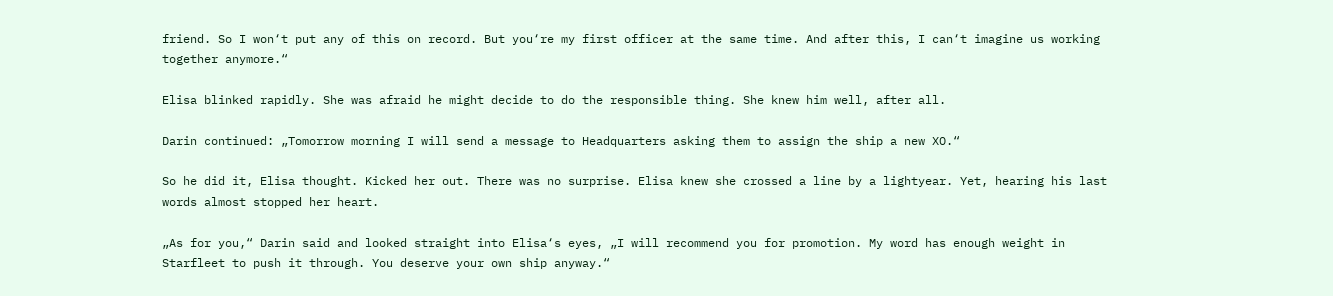friend. So I won‘t put any of this on record. But you‘re my first officer at the same time. And after this, I can‘t imagine us working together anymore.“

Elisa blinked rapidly. She was afraid he might decide to do the responsible thing. She knew him well, after all.

Darin continued: „Tomorrow morning I will send a message to Headquarters asking them to assign the ship a new XO.“

So he did it, Elisa thought. Kicked her out. There was no surprise. Elisa knew she crossed a line by a lightyear. Yet, hearing his last words almost stopped her heart.

„As for you,“ Darin said and looked straight into Elisa‘s eyes, „I will recommend you for promotion. My word has enough weight in Starfleet to push it through. You deserve your own ship anyway.“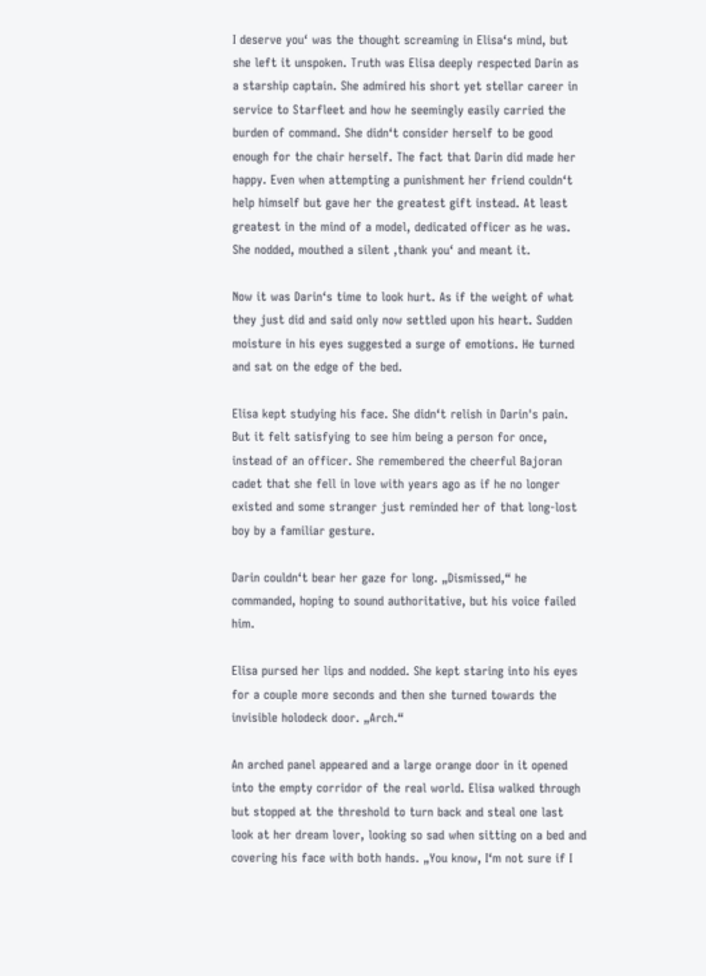I deserve you‘ was the thought screaming in Elisa‘s mind, but she left it unspoken. Truth was Elisa deeply respected Darin as a starship captain. She admired his short yet stellar career in service to Starfleet and how he seemingly easily carried the burden of command. She didn‘t consider herself to be good enough for the chair herself. The fact that Darin did made her happy. Even when attempting a punishment her friend couldn‘t help himself but gave her the greatest gift instead. At least greatest in the mind of a model, dedicated officer as he was. She nodded, mouthed a silent ‚thank you‘ and meant it.

Now it was Darin‘s time to look hurt. As if the weight of what they just did and said only now settled upon his heart. Sudden moisture in his eyes suggested a surge of emotions. He turned and sat on the edge of the bed.

Elisa kept studying his face. She didn‘t relish in Darin's pain. But it felt satisfying to see him being a person for once, instead of an officer. She remembered the cheerful Bajoran cadet that she fell in love with years ago as if he no longer existed and some stranger just reminded her of that long-lost boy by a familiar gesture.

Darin couldn‘t bear her gaze for long. „Dismissed,“ he commanded, hoping to sound authoritative, but his voice failed him.

Elisa pursed her lips and nodded. She kept staring into his eyes for a couple more seconds and then she turned towards the invisible holodeck door. „Arch.“

An arched panel appeared and a large orange door in it opened into the empty corridor of the real world. Elisa walked through but stopped at the threshold to turn back and steal one last look at her dream lover, looking so sad when sitting on a bed and covering his face with both hands. „You know, I‘m not sure if I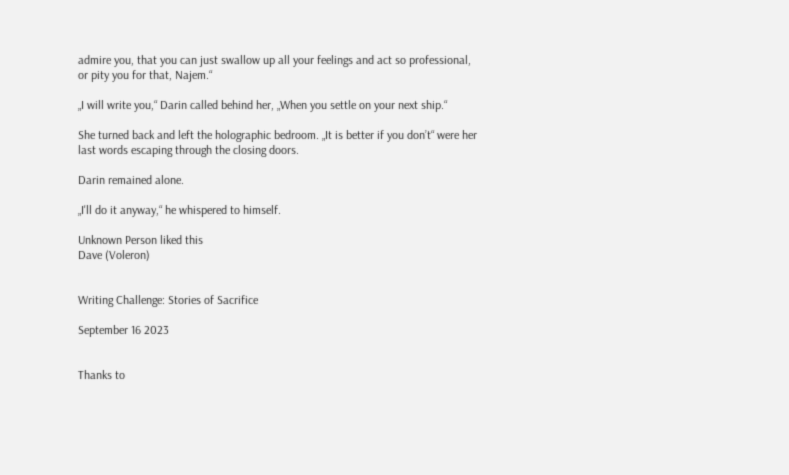admire you, that you can just swallow up all your feelings and act so professional, or pity you for that, Najem.“

„I will write you,“ Darin called behind her, „When you settle on your next ship.“

She turned back and left the holographic bedroom. „It is better if you don’t“ were her last words escaping through the closing doors.

Darin remained alone.

„I'll do it anyway,“ he whispered to himself.

Unknown Person liked this
Dave (Voleron)


Writing Challenge: Stories of Sacrifice

September 16 2023


Thanks to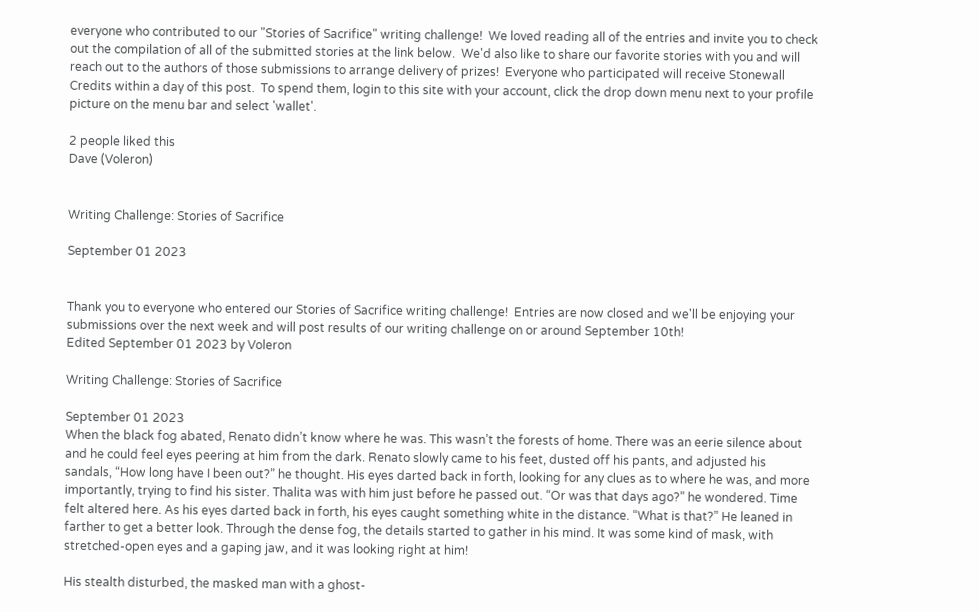everyone who contributed to our "Stories of Sacrifice" writing challenge!  We loved reading all of the entries and invite you to check out the compilation of all of the submitted stories at the link below.  We'd also like to share our favorite stories with you and will reach out to the authors of those submissions to arrange delivery of prizes!  Everyone who participated will receive Stonewall Credits within a day of this post.  To spend them, login to this site with your account, click the drop down menu next to your profile picture on the menu bar and select 'wallet'.

2 people liked this
Dave (Voleron)


Writing Challenge: Stories of Sacrifice

September 01 2023


Thank you to everyone who entered our Stories of Sacrifice writing challenge!  Entries are now closed and we'll be enjoying your submissions over the next week and will post results of our writing challenge on or around September 10th!
Edited September 01 2023 by Voleron

Writing Challenge: Stories of Sacrifice

September 01 2023
When the black fog abated, Renato didn’t know where he was. This wasn’t the forests of home. There was an eerie silence about and he could feel eyes peering at him from the dark. Renato slowly came to his feet, dusted off his pants, and adjusted his sandals, “How long have I been out?” he thought. His eyes darted back in forth, looking for any clues as to where he was, and more importantly, trying to find his sister. Thalita was with him just before he passed out. “Or was that days ago?” he wondered. Time felt altered here. As his eyes darted back in forth, his eyes caught something white in the distance. “What is that?” He leaned in farther to get a better look. Through the dense fog, the details started to gather in his mind. It was some kind of mask, with stretched-open eyes and a gaping jaw, and it was looking right at him!

His stealth disturbed, the masked man with a ghost-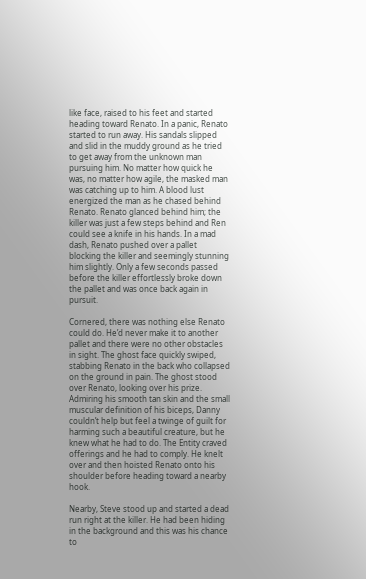like face, raised to his feet and started heading toward Renato. In a panic, Renato started to run away. His sandals slipped and slid in the muddy ground as he tried to get away from the unknown man pursuing him. No matter how quick he was, no matter how agile, the masked man was catching up to him. A blood lust energized the man as he chased behind Renato. Renato glanced behind him; the killer was just a few steps behind and Ren could see a knife in his hands. In a mad dash, Renato pushed over a pallet blocking the killer and seemingly stunning him slightly. Only a few seconds passed before the killer effortlessly broke down the pallet and was once back again in pursuit.

Cornered, there was nothing else Renato could do. He’d never make it to another pallet and there were no other obstacles in sight. The ghost face quickly swiped, stabbing Renato in the back who collapsed on the ground in pain. The ghost stood over Renato, looking over his prize. Admiring his smooth tan skin and the small muscular definition of his biceps, Danny couldn’t help but feel a twinge of guilt for harming such a beautiful creature, but he knew what he had to do. The Entity craved offerings and he had to comply. He knelt over and then hoisted Renato onto his shoulder before heading toward a nearby hook.

Nearby, Steve stood up and started a dead run right at the killer. He had been hiding in the background and this was his chance to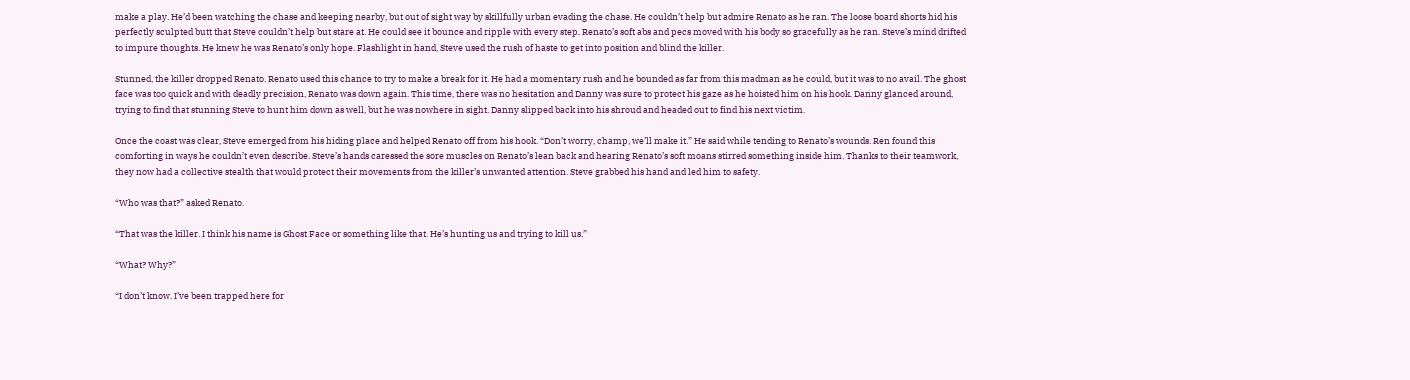make a play. He’d been watching the chase and keeping nearby, but out of sight way by skillfully urban evading the chase. He couldn’t help but admire Renato as he ran. The loose board shorts hid his perfectly sculpted butt that Steve couldn’t help but stare at. He could see it bounce and ripple with every step. Renato’s soft abs and pecs moved with his body so gracefully as he ran. Steve’s mind drifted to impure thoughts. He knew he was Renato’s only hope. Flashlight in hand, Steve used the rush of haste to get into position and blind the killer.

Stunned, the killer dropped Renato. Renato used this chance to try to make a break for it. He had a momentary rush and he bounded as far from this madman as he could, but it was to no avail. The ghost face was too quick and with deadly precision, Renato was down again. This time, there was no hesitation and Danny was sure to protect his gaze as he hoisted him on his hook. Danny glanced around, trying to find that stunning Steve to hunt him down as well, but he was nowhere in sight. Danny slipped back into his shroud and headed out to find his next victim.

Once the coast was clear, Steve emerged from his hiding place and helped Renato off from his hook. “Don’t worry, champ, we’ll make it.” He said while tending to Renato’s wounds. Ren found this comforting in ways he couldn’t even describe. Steve’s hands caressed the sore muscles on Renato’s lean back and hearing Renato’s soft moans stirred something inside him. Thanks to their teamwork, they now had a collective stealth that would protect their movements from the killer’s unwanted attention. Steve grabbed his hand and led him to safety.

“Who was that?” asked Renato.

“That was the killer. I think his name is Ghost Face or something like that. He’s hunting us and trying to kill us.”

“What? Why?”

“I don’t know. I’ve been trapped here for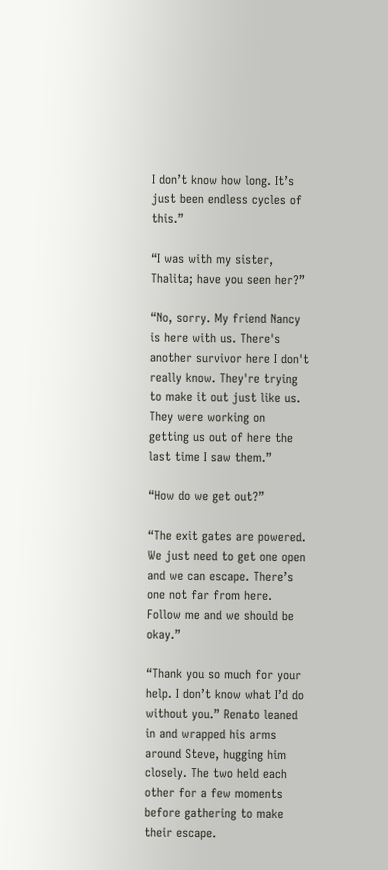I don’t know how long. It’s just been endless cycles of this.”

“I was with my sister, Thalita; have you seen her?”

“No, sorry. My friend Nancy is here with us. There's another survivor here I don't really know. They're trying to make it out just like us. They were working on getting us out of here the last time I saw them.”

“How do we get out?”

“The exit gates are powered. We just need to get one open and we can escape. There’s one not far from here. Follow me and we should be okay.”

“Thank you so much for your help. I don’t know what I’d do without you.” Renato leaned in and wrapped his arms around Steve, hugging him closely. The two held each other for a few moments before gathering to make their escape.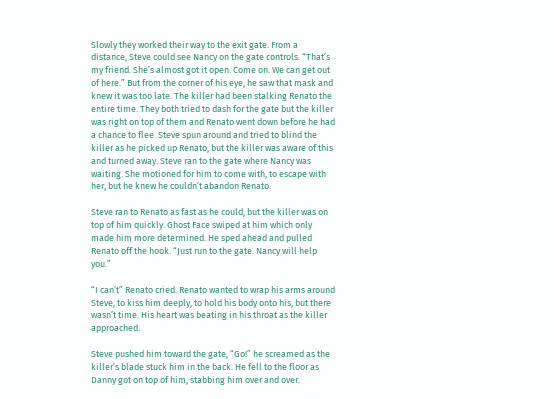Slowly they worked their way to the exit gate. From a distance, Steve could see Nancy on the gate controls. “That’s my friend. She’s almost got it open. Come on. We can get out of here.” But from the corner of his eye, he saw that mask and knew it was too late. The killer had been stalking Renato the entire time. They both tried to dash for the gate but the killer was right on top of them and Renato went down before he had a chance to flee. Steve spun around and tried to blind the killer as he picked up Renato, but the killer was aware of this and turned away. Steve ran to the gate where Nancy was waiting. She motioned for him to come with, to escape with her, but he knew he couldn’t abandon Renato.

Steve ran to Renato as fast as he could, but the killer was on top of him quickly. Ghost Face swiped at him which only made him more determined. He sped ahead and pulled Renato off the hook. “Just run to the gate. Nancy will help you.”

“I can’t” Renato cried. Renato wanted to wrap his arms around Steve, to kiss him deeply, to hold his body onto his, but there wasn’t time. His heart was beating in his throat as the killer approached.

Steve pushed him toward the gate, “Go!” he screamed as the killer’s blade stuck him in the back. He fell to the floor as Danny got on top of him, stabbing him over and over.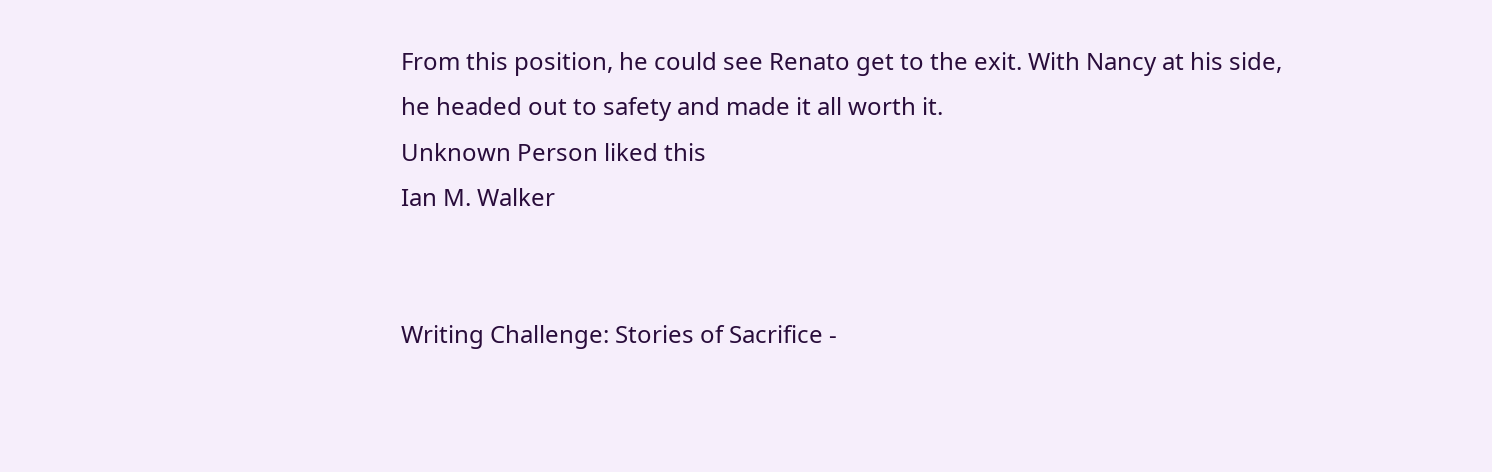From this position, he could see Renato get to the exit. With Nancy at his side, he headed out to safety and made it all worth it.
Unknown Person liked this
Ian M. Walker


Writing Challenge: Stories of Sacrifice -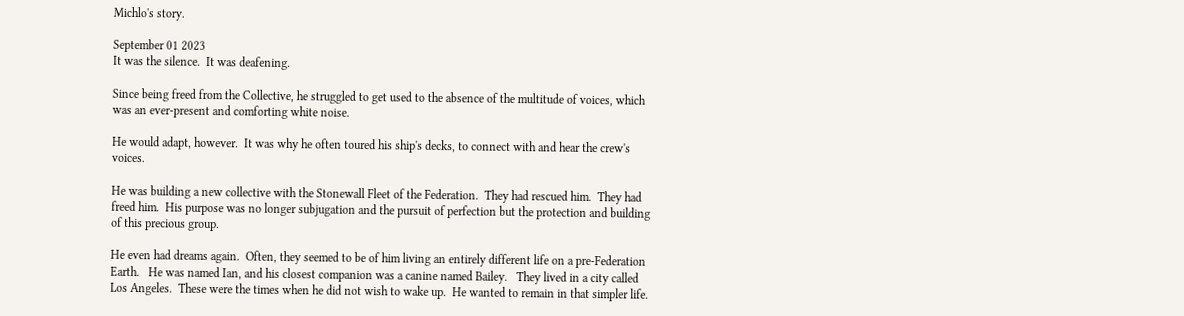Michlo's story.

September 01 2023
It was the silence.  It was deafening.

Since being freed from the Collective, he struggled to get used to the absence of the multitude of voices, which was an ever-present and comforting white noise.

He would adapt, however.  It was why he often toured his ship's decks, to connect with and hear the crew's voices.

He was building a new collective with the Stonewall Fleet of the Federation.  They had rescued him.  They had freed him.  His purpose was no longer subjugation and the pursuit of perfection but the protection and building of this precious group.

He even had dreams again.  Often, they seemed to be of him living an entirely different life on a pre-Federation Earth.   He was named Ian, and his closest companion was a canine named Bailey.   They lived in a city called Los Angeles.  These were the times when he did not wish to wake up.  He wanted to remain in that simpler life.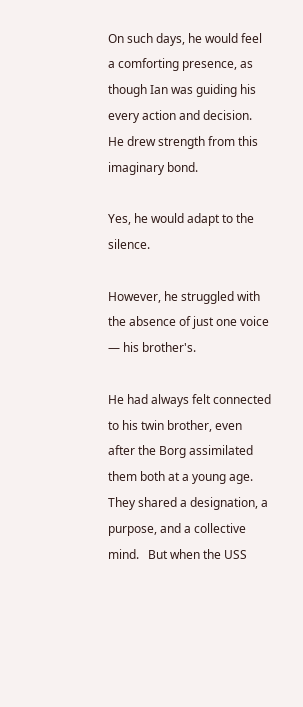On such days, he would feel a comforting presence, as though Ian was guiding his every action and decision.   He drew strength from this imaginary bond.

Yes, he would adapt to the silence.

However, he struggled with the absence of just one voice — his brother's.

He had always felt connected to his twin brother, even after the Borg assimilated them both at a young age.  They shared a designation, a purpose, and a collective mind.   But when the USS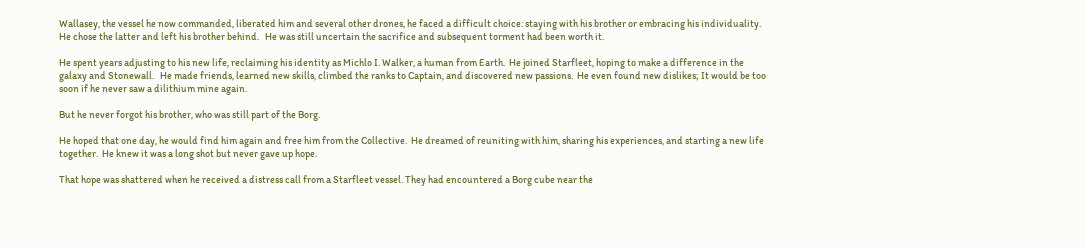Wallasey, the vessel he now commanded, liberated him and several other drones, he faced a difficult choice: staying with his brother or embracing his individuality.   He chose the latter and left his brother behind.   He was still uncertain the sacrifice and subsequent torment had been worth it.

He spent years adjusting to his new life, reclaiming his identity as Michlo I. Walker, a human from Earth.  He joined Starfleet, hoping to make a difference in the galaxy and Stonewall.   He made friends, learned new skills, climbed the ranks to Captain, and discovered new passions.  He even found new dislikes; It would be too soon if he never saw a dilithium mine again.

But he never forgot his brother, who was still part of the Borg.

He hoped that one day, he would find him again and free him from the Collective.  He dreamed of reuniting with him, sharing his experiences, and starting a new life together.  He knew it was a long shot but never gave up hope.

That hope was shattered when he received a distress call from a Starfleet vessel. They had encountered a Borg cube near the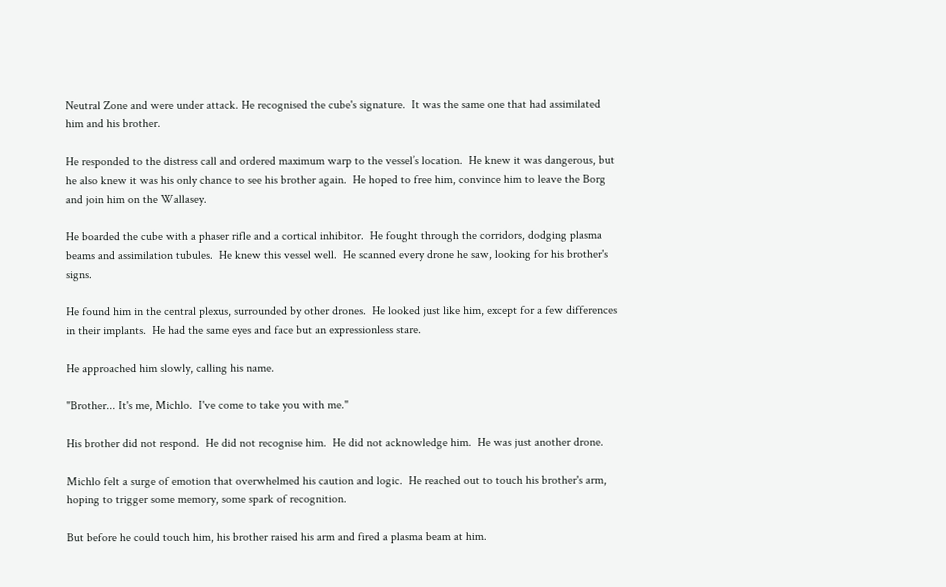Neutral Zone and were under attack. He recognised the cube's signature.  It was the same one that had assimilated him and his brother.

He responded to the distress call and ordered maximum warp to the vessel’s location.  He knew it was dangerous, but he also knew it was his only chance to see his brother again.  He hoped to free him, convince him to leave the Borg and join him on the Wallasey.

He boarded the cube with a phaser rifle and a cortical inhibitor.  He fought through the corridors, dodging plasma beams and assimilation tubules.  He knew this vessel well.  He scanned every drone he saw, looking for his brother's signs.

He found him in the central plexus, surrounded by other drones.  He looked just like him, except for a few differences in their implants.  He had the same eyes and face but an expressionless stare.

He approached him slowly, calling his name.

"Brother... It's me, Michlo.  I've come to take you with me."

His brother did not respond.  He did not recognise him.  He did not acknowledge him.  He was just another drone.

Michlo felt a surge of emotion that overwhelmed his caution and logic.  He reached out to touch his brother's arm, hoping to trigger some memory, some spark of recognition.

But before he could touch him, his brother raised his arm and fired a plasma beam at him.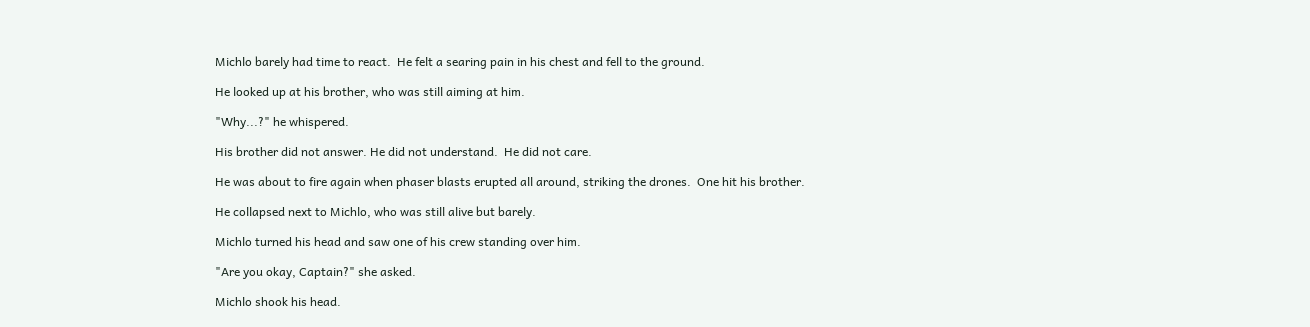Michlo barely had time to react.  He felt a searing pain in his chest and fell to the ground.

He looked up at his brother, who was still aiming at him.

"Why...?" he whispered.

His brother did not answer. He did not understand.  He did not care.

He was about to fire again when phaser blasts erupted all around, striking the drones.  One hit his brother.

He collapsed next to Michlo, who was still alive but barely.

Michlo turned his head and saw one of his crew standing over him.

"Are you okay, Captain?" she asked.

Michlo shook his head.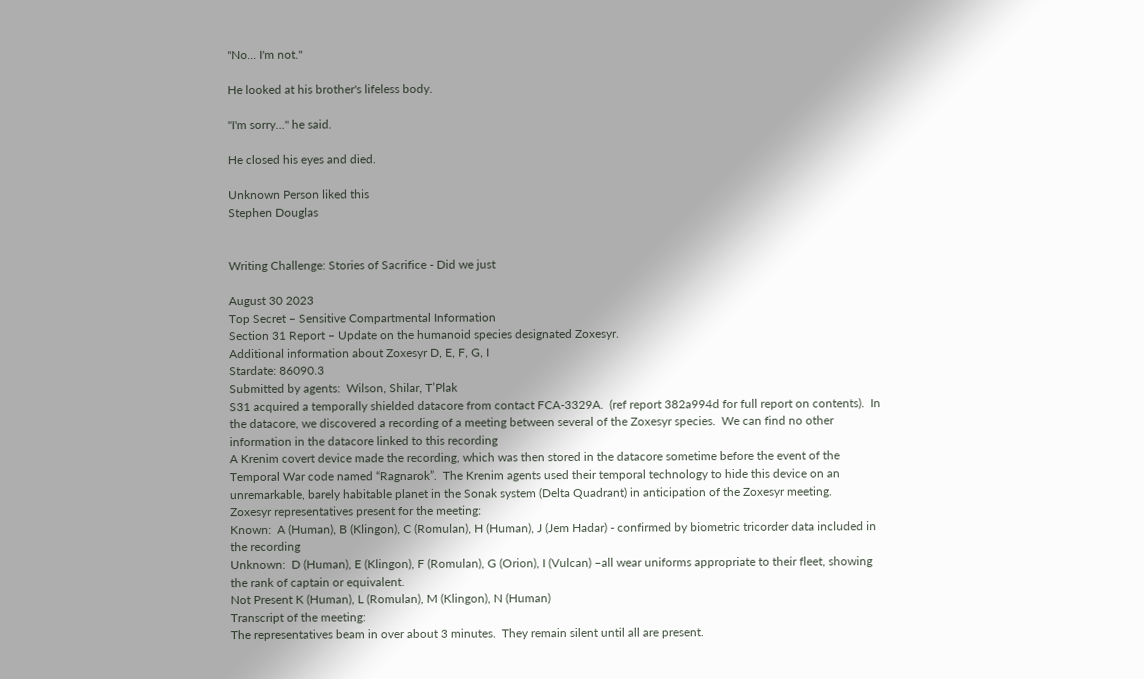"No... I'm not."

He looked at his brother's lifeless body.

"I'm sorry..." he said.

He closed his eyes and died.

Unknown Person liked this
Stephen Douglas


Writing Challenge: Stories of Sacrifice - Did we just

August 30 2023
Top Secret – Sensitive Compartmental Information
Section 31 Report – Update on the humanoid species designated Zoxesyr.
Additional information about Zoxesyr D, E, F, G, I
Stardate: 86090.3
Submitted by agents:  Wilson, Shilar, T’Plak
S31 acquired a temporally shielded datacore from contact FCA-3329A.  (ref report 382a994d for full report on contents).  In the datacore, we discovered a recording of a meeting between several of the Zoxesyr species.  We can find no other information in the datacore linked to this recording
A Krenim covert device made the recording, which was then stored in the datacore sometime before the event of the Temporal War code named “Ragnarok”.  The Krenim agents used their temporal technology to hide this device on an unremarkable, barely habitable planet in the Sonak system (Delta Quadrant) in anticipation of the Zoxesyr meeting.
Zoxesyr representatives present for the meeting:
Known:  A (Human), B (Klingon), C (Romulan), H (Human), J (Jem Hadar) - confirmed by biometric tricorder data included in the recording
Unknown:  D (Human), E (Klingon), F (Romulan), G (Orion), I (Vulcan) –all wear uniforms appropriate to their fleet, showing the rank of captain or equivalent.
Not Present K (Human), L (Romulan), M (Klingon), N (Human)
Transcript of the meeting:
The representatives beam in over about 3 minutes.  They remain silent until all are present.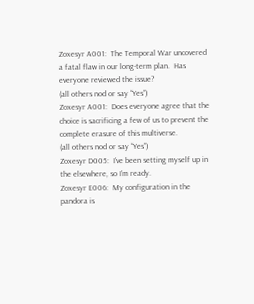Zoxesyr A001:  The Temporal War uncovered a fatal flaw in our long-term plan.  Has everyone reviewed the issue?
(all others nod or say “Yes”)
Zoxesyr A001:  Does everyone agree that the choice is sacrificing a few of us to prevent the complete erasure of this multiverse.
(all others nod or say “Yes”)
Zoxesyr D005:  I’ve been setting myself up in the elsewhere, so I’m ready.
Zoxesyr E006:  My configuration in the pandora is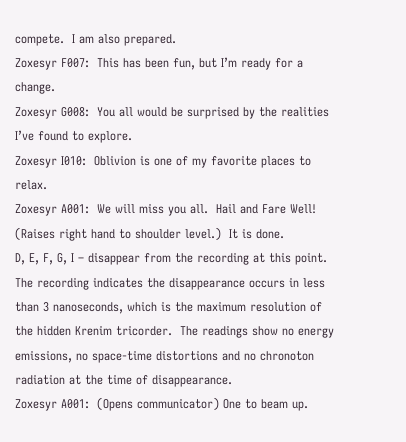compete.  I am also prepared.
Zoxesyr F007:  This has been fun, but I’m ready for a change.
Zoxesyr G008:  You all would be surprised by the realities I’ve found to explore.
Zoxesyr I010:  Oblivion is one of my favorite places to relax.
Zoxesyr A001:  We will miss you all.  Hail and Fare Well!  (Raises right hand to shoulder level.)  It is done.
D, E, F, G, I – disappear from the recording at this point.  The recording indicates the disappearance occurs in less than 3 nanoseconds, which is the maximum resolution of the hidden Krenim tricorder.  The readings show no energy emissions, no space-time distortions and no chronoton radiation at the time of disappearance.
Zoxesyr A001:  (Opens communicator) One to beam up.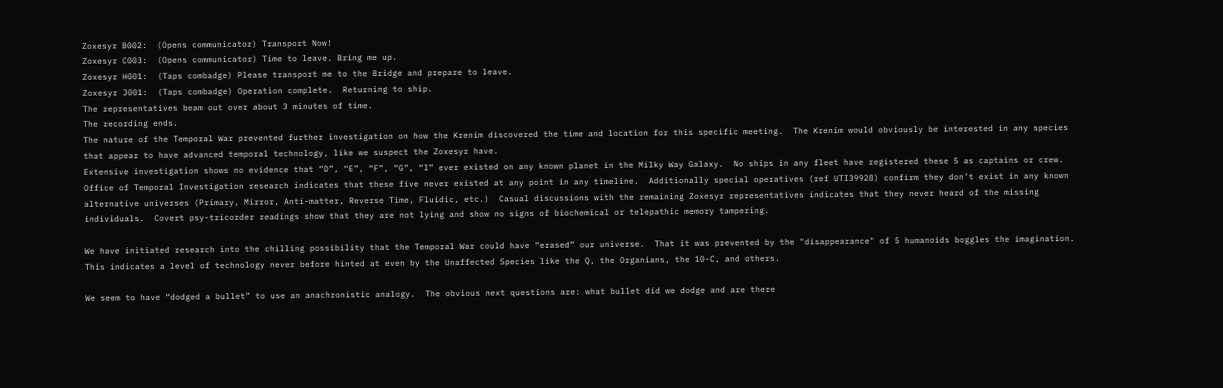Zoxesyr B002:  (Opens communicator) Transport Now!
Zoxesyr C003:  (Opens communicator) Time to leave. Bring me up.
Zoxesyr H001:  (Taps combadge) Please transport me to the Bridge and prepare to leave.
Zoxesyr J001:  (Taps combadge) Operation complete.  Returning to ship.
The representatives beam out over about 3 minutes of time.
The recording ends.
The nature of the Temporal War prevented further investigation on how the Krenim discovered the time and location for this specific meeting.  The Krenim would obviously be interested in any species that appear to have advanced temporal technology, like we suspect the Zoxesyr have.
Extensive investigation shows no evidence that “D”, “E”, “F”, “G”, “I” ever existed on any known planet in the Milky Way Galaxy.  No ships in any fleet have registered these 5 as captains or crew.  Office of Temporal Investigation research indicates that these five never existed at any point in any timeline.  Additionally special operatives (ref UTI39928) confirm they don’t exist in any known alternative universes (Primary, Mirror, Anti-matter, Reverse Time, Fluidic, etc.)  Casual discussions with the remaining Zoxesyr representatives indicates that they never heard of the missing individuals.  Covert psy-tricorder readings show that they are not lying and show no signs of biochemical or telepathic memory tampering.

We have initiated research into the chilling possibility that the Temporal War could have “erased” our universe.  That it was prevented by the "disappearance" of 5 humanoids boggles the imagination.  This indicates a level of technology never before hinted at even by the Unaffected Species like the Q, the Organians, the 10-C, and others.

We seem to have “dodged a bullet” to use an anachronistic analogy.  The obvious next questions are: what bullet did we dodge and are there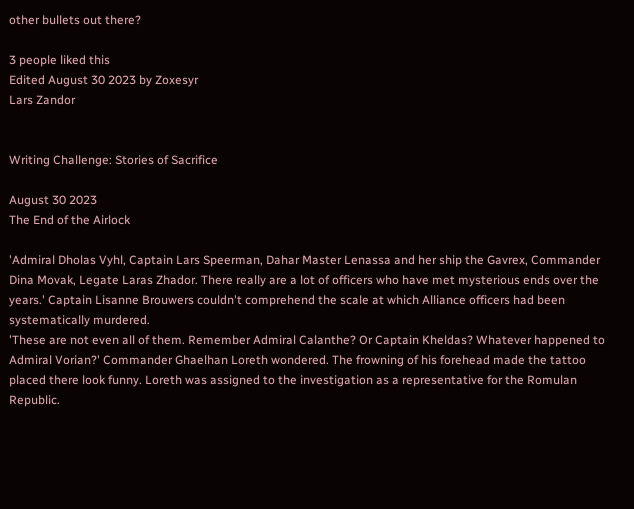other bullets out there?

3 people liked this
Edited August 30 2023 by Zoxesyr
Lars Zandor


Writing Challenge: Stories of Sacrifice

August 30 2023
The End of the Airlock

'Admiral Dholas Vyhl, Captain Lars Speerman, Dahar Master Lenassa and her ship the Gavrex, Commander Dina Movak, Legate Laras Zhador. There really are a lot of officers who have met mysterious ends over the years.' Captain Lisanne Brouwers couldn't comprehend the scale at which Alliance officers had been systematically murdered.
'These are not even all of them. Remember Admiral Calanthe? Or Captain Kheldas? Whatever happened to Admiral Vorian?' Commander Ghaelhan Loreth wondered. The frowning of his forehead made the tattoo placed there look funny. Loreth was assigned to the investigation as a representative for the Romulan Republic.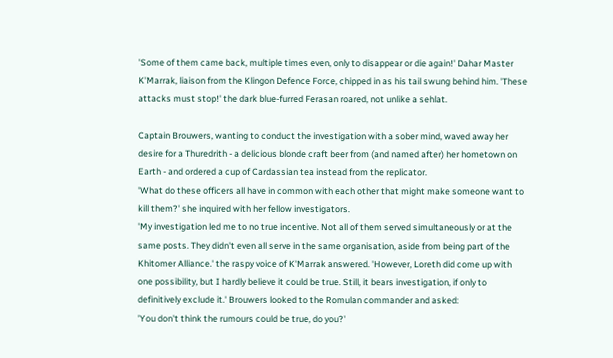'Some of them came back, multiple times even, only to disappear or die again!' Dahar Master K'Marrak, liaison from the Klingon Defence Force, chipped in as his tail swung behind him. 'These attacks must stop!' the dark blue-furred Ferasan roared, not unlike a sehlat.

Captain Brouwers, wanting to conduct the investigation with a sober mind, waved away her desire for a Thuredrith - a delicious blonde craft beer from (and named after) her hometown on Earth - and ordered a cup of Cardassian tea instead from the replicator.
'What do these officers all have in common with each other that might make someone want to kill them?' she inquired with her fellow investigators.
'My investigation led me to no true incentive. Not all of them served simultaneously or at the same posts. They didn't even all serve in the same organisation, aside from being part of the Khitomer Alliance.' the raspy voice of K'Marrak answered. 'However, Loreth did come up with one possibility, but I hardly believe it could be true. Still, it bears investigation, if only to definitively exclude it.' Brouwers looked to the Romulan commander and asked:
'You don't think the rumours could be true, do you?'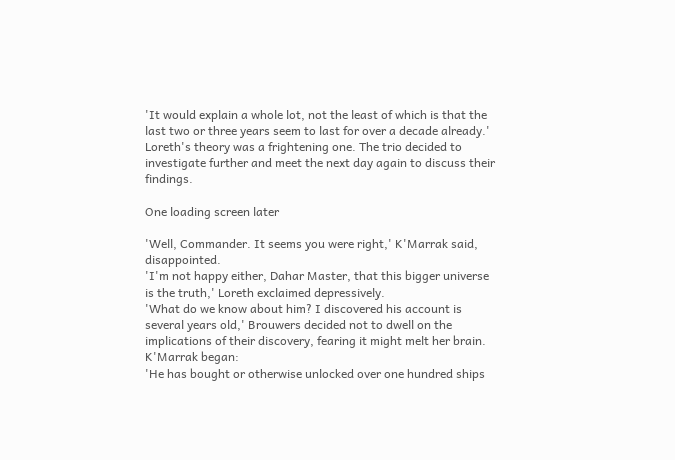'It would explain a whole lot, not the least of which is that the last two or three years seem to last for over a decade already.' Loreth's theory was a frightening one. The trio decided to investigate further and meet the next day again to discuss their findings.

One loading screen later

'Well, Commander. It seems you were right,' K'Marrak said, disappointed.
'I'm not happy either, Dahar Master, that this bigger universe is the truth,' Loreth exclaimed depressively.
'What do we know about him? I discovered his account is several years old,' Brouwers decided not to dwell on the implications of their discovery, fearing it might melt her brain. K'Marrak began:
'He has bought or otherwise unlocked over one hundred ships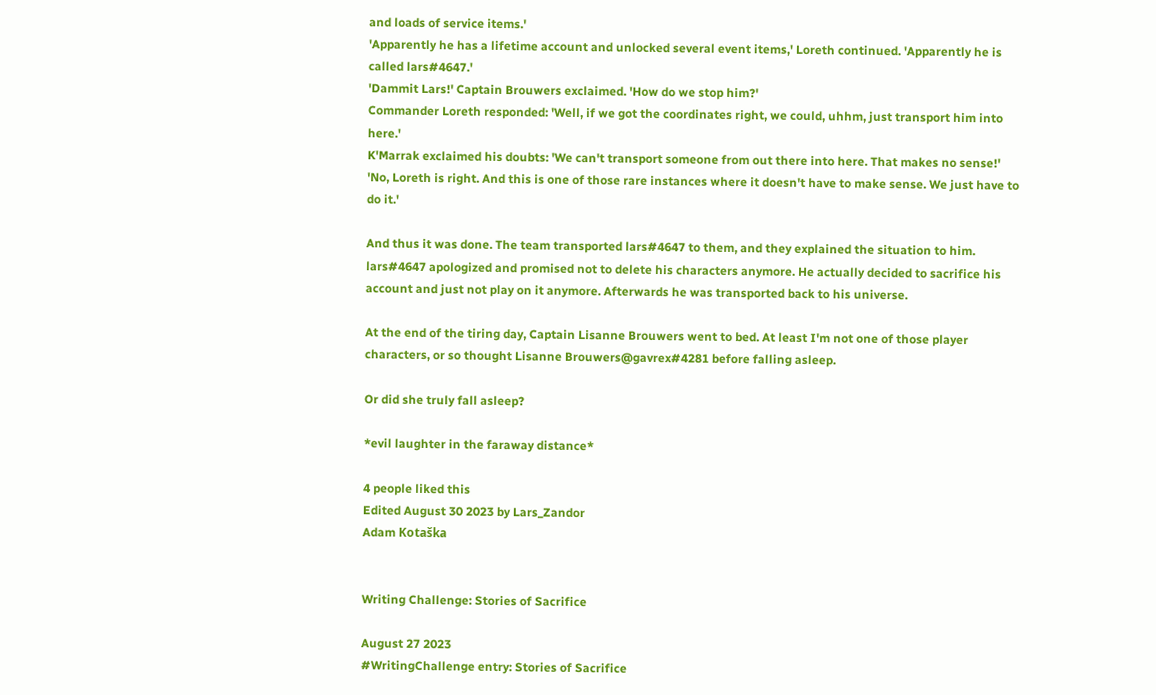and loads of service items.'
'Apparently he has a lifetime account and unlocked several event items,' Loreth continued. 'Apparently he is called lars#4647.'
'Dammit Lars!' Captain Brouwers exclaimed. 'How do we stop him?'
Commander Loreth responded: 'Well, if we got the coordinates right, we could, uhhm, just transport him into here.'
K'Marrak exclaimed his doubts: 'We can't transport someone from out there into here. That makes no sense!'
'No, Loreth is right. And this is one of those rare instances where it doesn't have to make sense. We just have to do it.'

And thus it was done. The team transported lars#4647 to them, and they explained the situation to him. lars#4647 apologized and promised not to delete his characters anymore. He actually decided to sacrifice his account and just not play on it anymore. Afterwards he was transported back to his universe.

At the end of the tiring day, Captain Lisanne Brouwers went to bed. At least I'm not one of those player characters, or so thought Lisanne Brouwers@gavrex#4281 before falling asleep.

Or did she truly fall asleep?

*evil laughter in the faraway distance*

4 people liked this
Edited August 30 2023 by Lars_Zandor
Adam Kotaška


Writing Challenge: Stories of Sacrifice

August 27 2023
#WritingChallenge entry: Stories of Sacrifice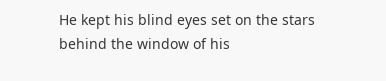He kept his blind eyes set on the stars behind the window of his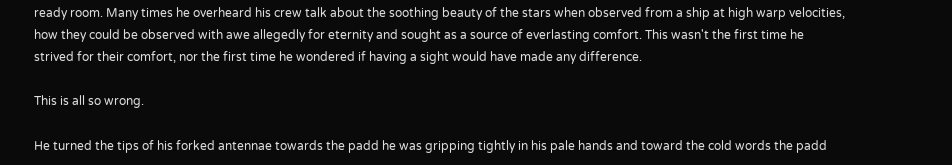ready room. Many times he overheard his crew talk about the soothing beauty of the stars when observed from a ship at high warp velocities, how they could be observed with awe allegedly for eternity and sought as a source of everlasting comfort. This wasn't the first time he strived for their comfort, nor the first time he wondered if having a sight would have made any difference.

This is all so wrong.

He turned the tips of his forked antennae towards the padd he was gripping tightly in his pale hands and toward the cold words the padd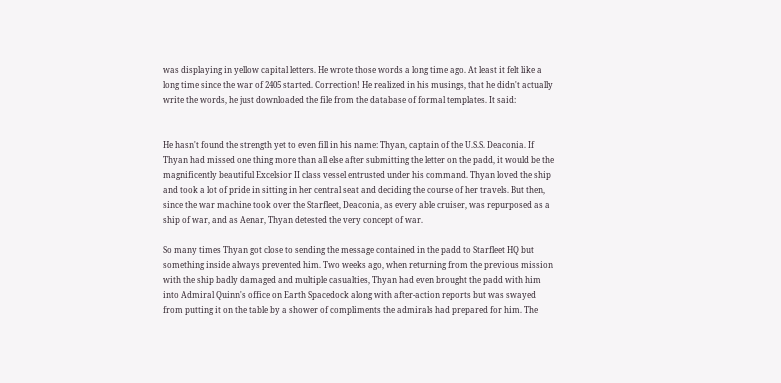was displaying in yellow capital letters. He wrote those words a long time ago. At least it felt like a long time since the war of 2405 started. Correction! He realized in his musings, that he didn't actually write the words, he just downloaded the file from the database of formal templates. It said:


He hasn't found the strength yet to even fill in his name: Thyan, captain of the U.S.S. Deaconia. If Thyan had missed one thing more than all else after submitting the letter on the padd, it would be the magnificently beautiful Excelsior II class vessel entrusted under his command. Thyan loved the ship and took a lot of pride in sitting in her central seat and deciding the course of her travels. But then, since the war machine took over the Starfleet, Deaconia, as every able cruiser, was repurposed as a ship of war, and as Aenar, Thyan detested the very concept of war.

So many times Thyan got close to sending the message contained in the padd to Starfleet HQ but something inside always prevented him. Two weeks ago, when returning from the previous mission with the ship badly damaged and multiple casualties, Thyan had even brought the padd with him into Admiral Quinn's office on Earth Spacedock along with after-action reports but was swayed from putting it on the table by a shower of compliments the admirals had prepared for him. The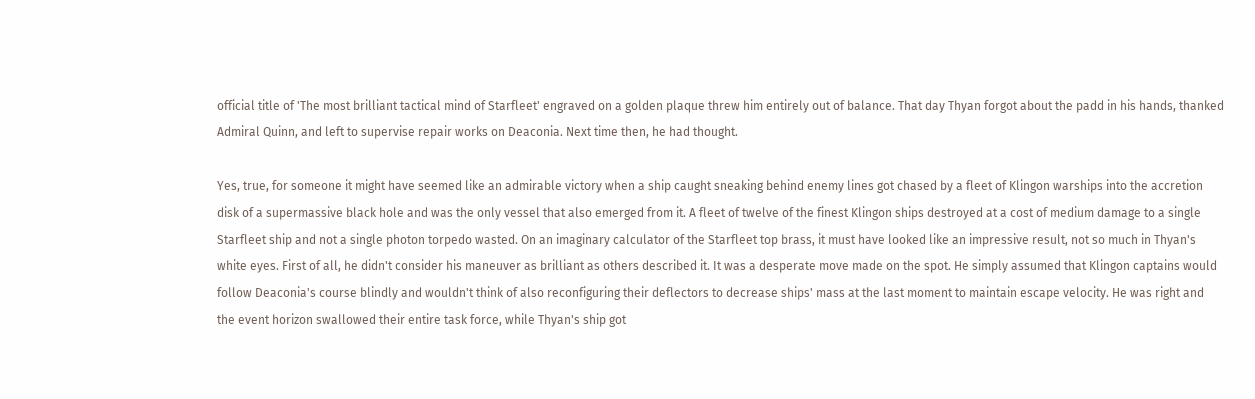official title of 'The most brilliant tactical mind of Starfleet' engraved on a golden plaque threw him entirely out of balance. That day Thyan forgot about the padd in his hands, thanked Admiral Quinn, and left to supervise repair works on Deaconia. Next time then, he had thought.

Yes, true, for someone it might have seemed like an admirable victory when a ship caught sneaking behind enemy lines got chased by a fleet of Klingon warships into the accretion disk of a supermassive black hole and was the only vessel that also emerged from it. A fleet of twelve of the finest Klingon ships destroyed at a cost of medium damage to a single Starfleet ship and not a single photon torpedo wasted. On an imaginary calculator of the Starfleet top brass, it must have looked like an impressive result, not so much in Thyan's white eyes. First of all, he didn't consider his maneuver as brilliant as others described it. It was a desperate move made on the spot. He simply assumed that Klingon captains would follow Deaconia's course blindly and wouldn't think of also reconfiguring their deflectors to decrease ships' mass at the last moment to maintain escape velocity. He was right and the event horizon swallowed their entire task force, while Thyan's ship got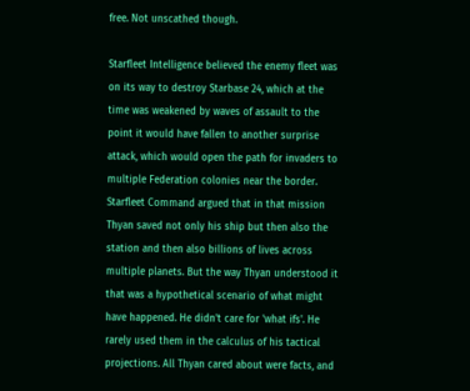free. Not unscathed though.

Starfleet Intelligence believed the enemy fleet was on its way to destroy Starbase 24, which at the time was weakened by waves of assault to the point it would have fallen to another surprise attack, which would open the path for invaders to multiple Federation colonies near the border. Starfleet Command argued that in that mission Thyan saved not only his ship but then also the station and then also billions of lives across multiple planets. But the way Thyan understood it that was a hypothetical scenario of what might have happened. He didn't care for 'what ifs'. He rarely used them in the calculus of his tactical projections. All Thyan cared about were facts, and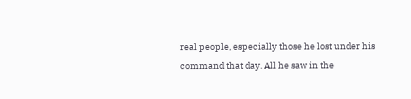real people, especially those he lost under his command that day. All he saw in the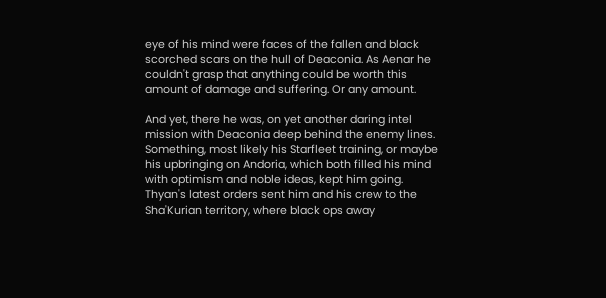eye of his mind were faces of the fallen and black scorched scars on the hull of Deaconia. As Aenar he couldn't grasp that anything could be worth this amount of damage and suffering. Or any amount.

And yet, there he was, on yet another daring intel mission with Deaconia deep behind the enemy lines. Something, most likely his Starfleet training, or maybe his upbringing on Andoria, which both filled his mind with optimism and noble ideas, kept him going. Thyan's latest orders sent him and his crew to the Sha'Kurian territory, where black ops away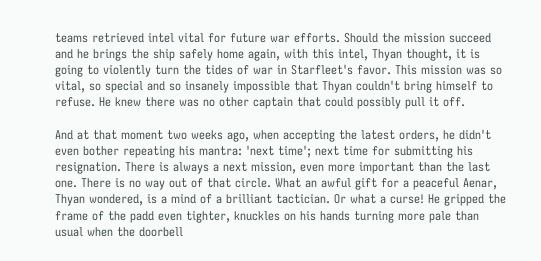teams retrieved intel vital for future war efforts. Should the mission succeed and he brings the ship safely home again, with this intel, Thyan thought, it is going to violently turn the tides of war in Starfleet's favor. This mission was so vital, so special and so insanely impossible that Thyan couldn't bring himself to refuse. He knew there was no other captain that could possibly pull it off.

And at that moment two weeks ago, when accepting the latest orders, he didn't even bother repeating his mantra: 'next time'; next time for submitting his resignation. There is always a next mission, even more important than the last one. There is no way out of that circle. What an awful gift for a peaceful Aenar, Thyan wondered, is a mind of a brilliant tactician. Or what a curse! He gripped the frame of the padd even tighter, knuckles on his hands turning more pale than usual when the doorbell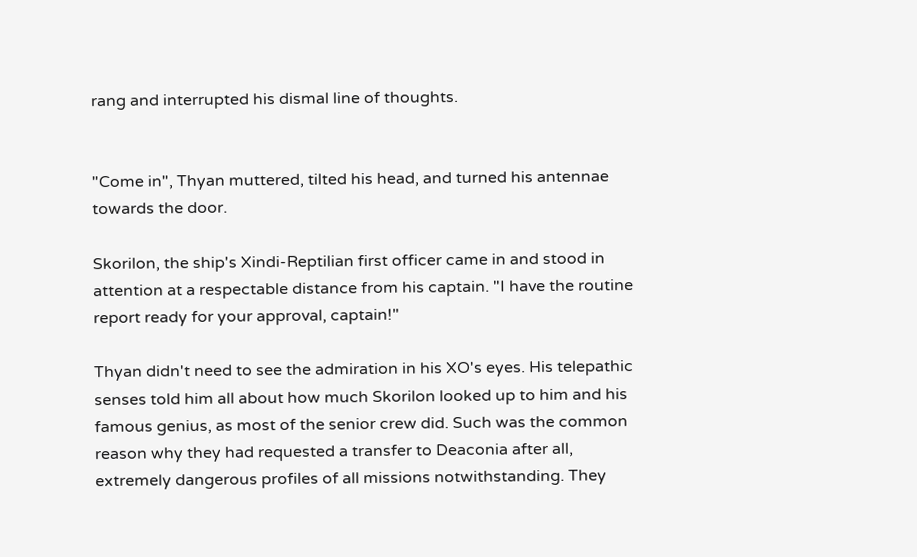rang and interrupted his dismal line of thoughts.


"Come in", Thyan muttered, tilted his head, and turned his antennae towards the door.

Skorilon, the ship's Xindi-Reptilian first officer came in and stood in attention at a respectable distance from his captain. "I have the routine report ready for your approval, captain!"

Thyan didn't need to see the admiration in his XO's eyes. His telepathic senses told him all about how much Skorilon looked up to him and his famous genius, as most of the senior crew did. Such was the common reason why they had requested a transfer to Deaconia after all, extremely dangerous profiles of all missions notwithstanding. They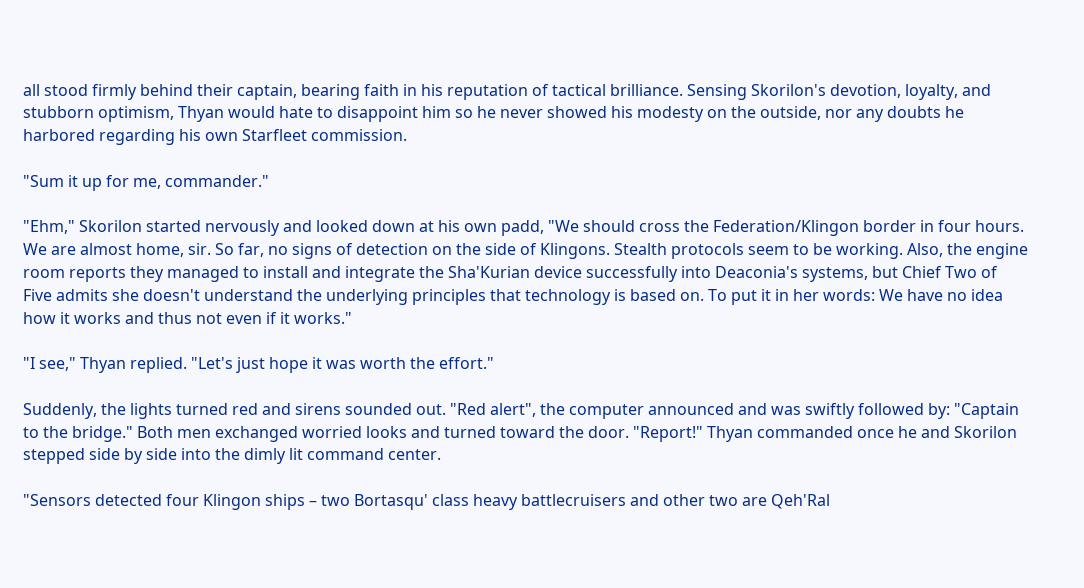all stood firmly behind their captain, bearing faith in his reputation of tactical brilliance. Sensing Skorilon's devotion, loyalty, and stubborn optimism, Thyan would hate to disappoint him so he never showed his modesty on the outside, nor any doubts he harbored regarding his own Starfleet commission.

"Sum it up for me, commander."

"Ehm," Skorilon started nervously and looked down at his own padd, "We should cross the Federation/Klingon border in four hours. We are almost home, sir. So far, no signs of detection on the side of Klingons. Stealth protocols seem to be working. Also, the engine room reports they managed to install and integrate the Sha'Kurian device successfully into Deaconia's systems, but Chief Two of Five admits she doesn't understand the underlying principles that technology is based on. To put it in her words: We have no idea how it works and thus not even if it works."

"I see," Thyan replied. "Let's just hope it was worth the effort."

Suddenly, the lights turned red and sirens sounded out. "Red alert", the computer announced and was swiftly followed by: "Captain to the bridge." Both men exchanged worried looks and turned toward the door. "Report!" Thyan commanded once he and Skorilon stepped side by side into the dimly lit command center.

"Sensors detected four Klingon ships – two Bortasqu' class heavy battlecruisers and other two are Qeh'Ral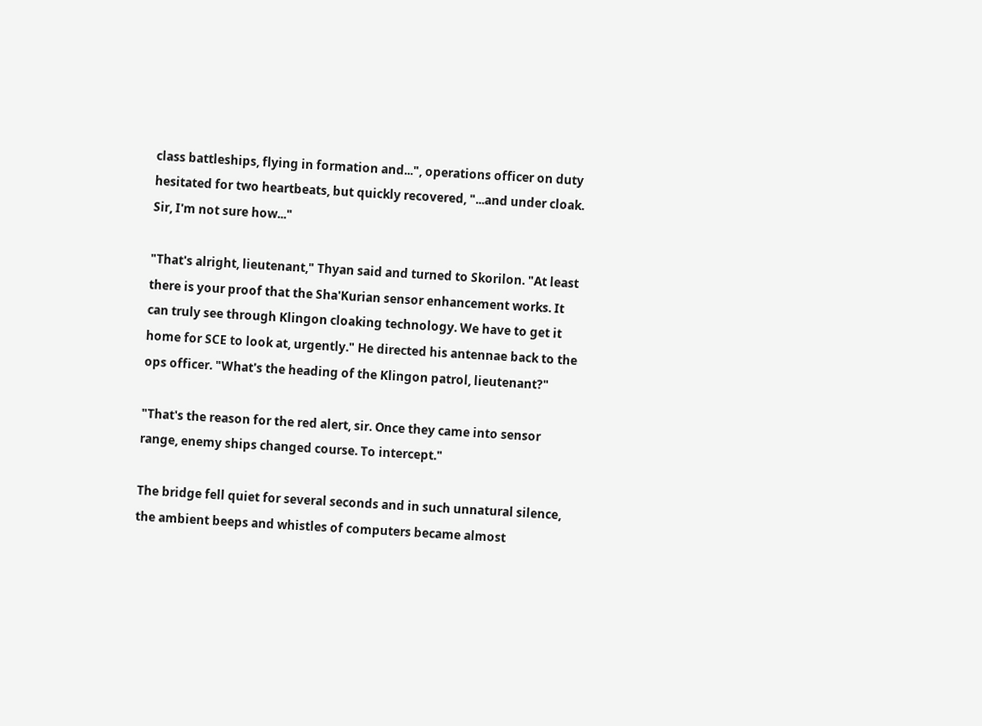class battleships, flying in formation and...", operations officer on duty hesitated for two heartbeats, but quickly recovered, "...and under cloak. Sir, I'm not sure how..."

"That's alright, lieutenant," Thyan said and turned to Skorilon. "At least there is your proof that the Sha'Kurian sensor enhancement works. It can truly see through Klingon cloaking technology. We have to get it home for SCE to look at, urgently." He directed his antennae back to the ops officer. "What's the heading of the Klingon patrol, lieutenant?"

"That's the reason for the red alert, sir. Once they came into sensor range, enemy ships changed course. To intercept."

The bridge fell quiet for several seconds and in such unnatural silence, the ambient beeps and whistles of computers became almost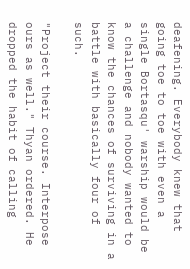deafening. Everybody knew that going toe to toe with even a single Bortasqu' warship would be a challenge and nobody wanted to know the chances of surviving in a battle with basically four of such.

"Project their course. Interpose ours as well." Thyan ordered. He dropped the habit of calling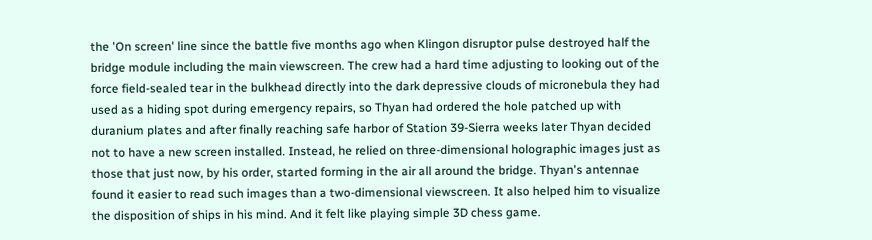the 'On screen' line since the battle five months ago when Klingon disruptor pulse destroyed half the bridge module including the main viewscreen. The crew had a hard time adjusting to looking out of the force field-sealed tear in the bulkhead directly into the dark depressive clouds of micronebula they had used as a hiding spot during emergency repairs, so Thyan had ordered the hole patched up with duranium plates and after finally reaching safe harbor of Station 39-Sierra weeks later Thyan decided not to have a new screen installed. Instead, he relied on three-dimensional holographic images just as those that just now, by his order, started forming in the air all around the bridge. Thyan's antennae found it easier to read such images than a two-dimensional viewscreen. It also helped him to visualize the disposition of ships in his mind. And it felt like playing simple 3D chess game.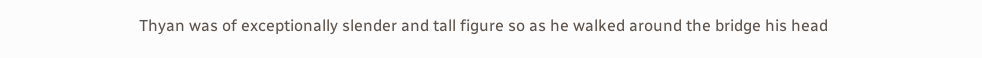Thyan was of exceptionally slender and tall figure so as he walked around the bridge his head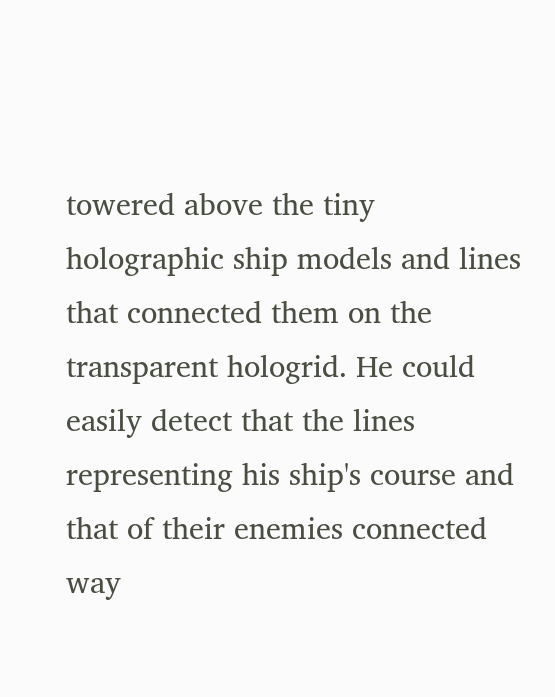towered above the tiny holographic ship models and lines that connected them on the transparent hologrid. He could easily detect that the lines representing his ship's course and that of their enemies connected way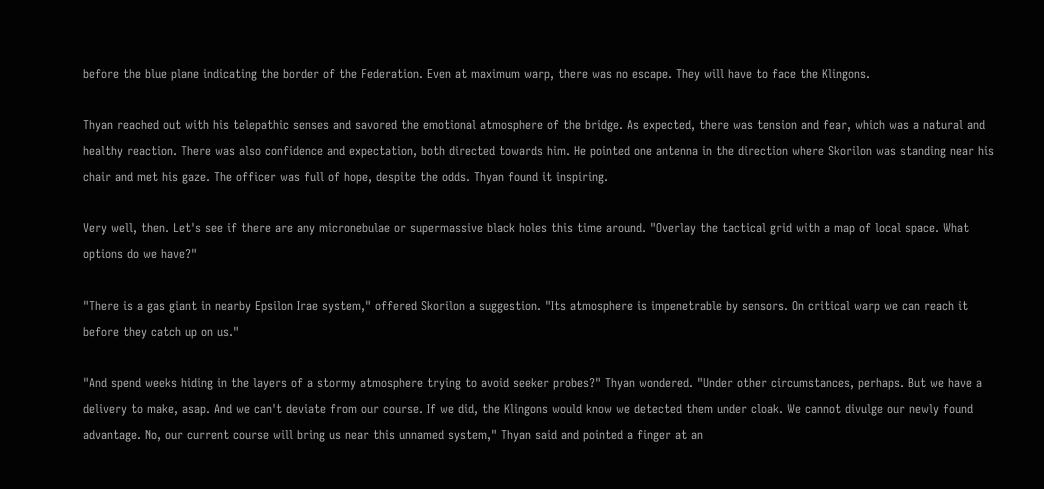before the blue plane indicating the border of the Federation. Even at maximum warp, there was no escape. They will have to face the Klingons.

Thyan reached out with his telepathic senses and savored the emotional atmosphere of the bridge. As expected, there was tension and fear, which was a natural and healthy reaction. There was also confidence and expectation, both directed towards him. He pointed one antenna in the direction where Skorilon was standing near his chair and met his gaze. The officer was full of hope, despite the odds. Thyan found it inspiring.

Very well, then. Let's see if there are any micronebulae or supermassive black holes this time around. "Overlay the tactical grid with a map of local space. What options do we have?"

"There is a gas giant in nearby Epsilon Irae system," offered Skorilon a suggestion. "Its atmosphere is impenetrable by sensors. On critical warp we can reach it before they catch up on us."

"And spend weeks hiding in the layers of a stormy atmosphere trying to avoid seeker probes?" Thyan wondered. "Under other circumstances, perhaps. But we have a delivery to make, asap. And we can't deviate from our course. If we did, the Klingons would know we detected them under cloak. We cannot divulge our newly found advantage. No, our current course will bring us near this unnamed system," Thyan said and pointed a finger at an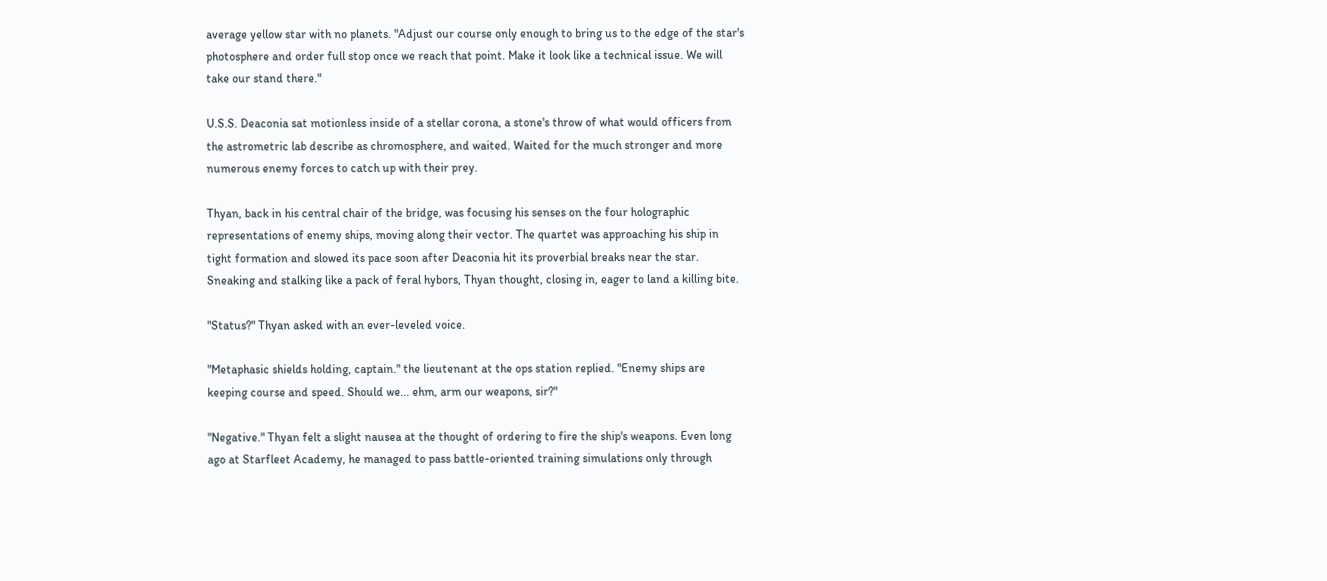average yellow star with no planets. "Adjust our course only enough to bring us to the edge of the star's photosphere and order full stop once we reach that point. Make it look like a technical issue. We will take our stand there."

U.S.S. Deaconia sat motionless inside of a stellar corona, a stone's throw of what would officers from the astrometric lab describe as chromosphere, and waited. Waited for the much stronger and more numerous enemy forces to catch up with their prey.

Thyan, back in his central chair of the bridge, was focusing his senses on the four holographic representations of enemy ships, moving along their vector. The quartet was approaching his ship in tight formation and slowed its pace soon after Deaconia hit its proverbial breaks near the star. Sneaking and stalking like a pack of feral hybors, Thyan thought, closing in, eager to land a killing bite.

"Status?" Thyan asked with an ever-leveled voice.

"Metaphasic shields holding, captain." the lieutenant at the ops station replied. "Enemy ships are keeping course and speed. Should we... ehm, arm our weapons, sir?"

"Negative." Thyan felt a slight nausea at the thought of ordering to fire the ship's weapons. Even long ago at Starfleet Academy, he managed to pass battle-oriented training simulations only through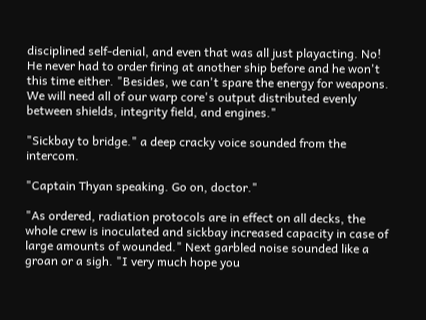disciplined self-denial, and even that was all just playacting. No! He never had to order firing at another ship before and he won't this time either. "Besides, we can't spare the energy for weapons. We will need all of our warp core's output distributed evenly between shields, integrity field, and engines."

"Sickbay to bridge." a deep cracky voice sounded from the intercom.

"Captain Thyan speaking. Go on, doctor."

"As ordered, radiation protocols are in effect on all decks, the whole crew is inoculated and sickbay increased capacity in case of large amounts of wounded." Next garbled noise sounded like a groan or a sigh. "I very much hope you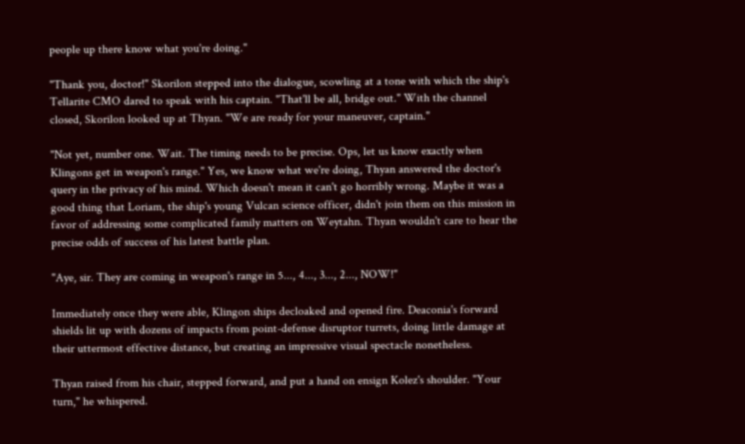people up there know what you're doing."

"Thank you, doctor!" Skorilon stepped into the dialogue, scowling at a tone with which the ship's Tellarite CMO dared to speak with his captain. "That'll be all, bridge out." With the channel closed, Skorilon looked up at Thyan. "We are ready for your maneuver, captain."

"Not yet, number one. Wait. The timing needs to be precise. Ops, let us know exactly when Klingons get in weapon's range." Yes, we know what we're doing, Thyan answered the doctor's query in the privacy of his mind. Which doesn't mean it can't go horribly wrong. Maybe it was a good thing that Loriam, the ship's young Vulcan science officer, didn't join them on this mission in favor of addressing some complicated family matters on Weytahn. Thyan wouldn't care to hear the precise odds of success of his latest battle plan.

"Aye, sir. They are coming in weapon's range in 5..., 4..., 3..., 2..., NOW!"

Immediately once they were able, Klingon ships decloaked and opened fire. Deaconia's forward shields lit up with dozens of impacts from point-defense disruptor turrets, doing little damage at their uttermost effective distance, but creating an impressive visual spectacle nonetheless.

Thyan raised from his chair, stepped forward, and put a hand on ensign Kolez's shoulder. "Your turn," he whispered.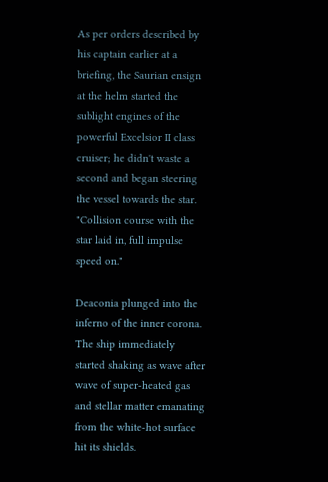As per orders described by his captain earlier at a briefing, the Saurian ensign at the helm started the sublight engines of the powerful Excelsior II class cruiser; he didn't waste a second and began steering the vessel towards the star. "Collision course with the star laid in, full impulse speed on."

Deaconia plunged into the inferno of the inner corona. The ship immediately started shaking as wave after wave of super-heated gas and stellar matter emanating from the white-hot surface hit its shields.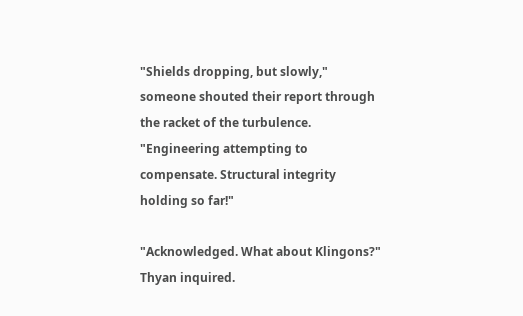"Shields dropping, but slowly," someone shouted their report through the racket of the turbulence. "Engineering attempting to compensate. Structural integrity holding so far!"

"Acknowledged. What about Klingons?" Thyan inquired.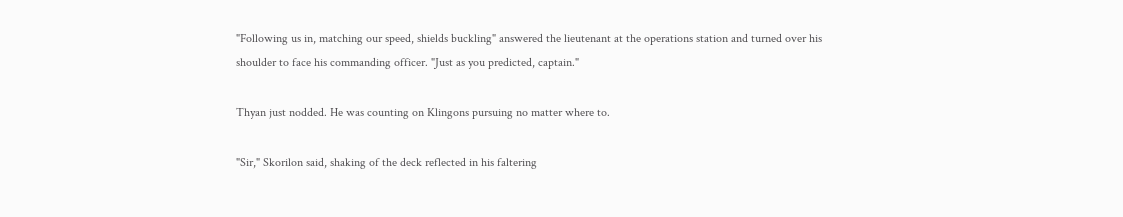"Following us in, matching our speed, shields buckling" answered the lieutenant at the operations station and turned over his shoulder to face his commanding officer. "Just as you predicted, captain."

Thyan just nodded. He was counting on Klingons pursuing no matter where to.

"Sir," Skorilon said, shaking of the deck reflected in his faltering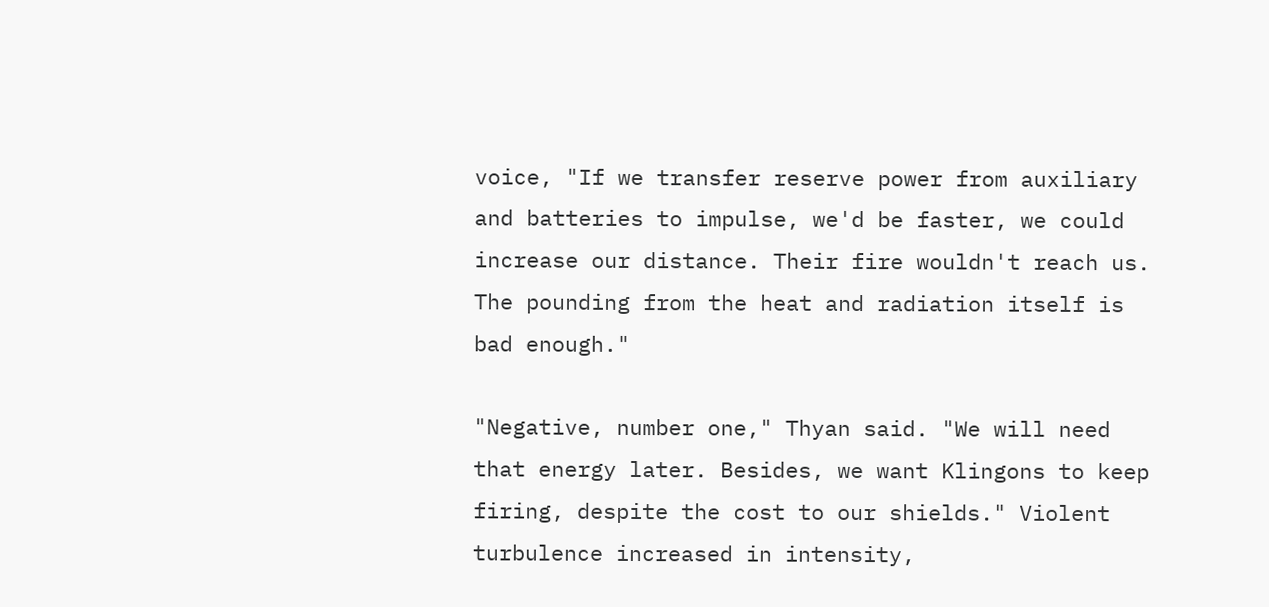voice, "If we transfer reserve power from auxiliary and batteries to impulse, we'd be faster, we could increase our distance. Their fire wouldn't reach us. The pounding from the heat and radiation itself is bad enough."

"Negative, number one," Thyan said. "We will need that energy later. Besides, we want Klingons to keep firing, despite the cost to our shields." Violent turbulence increased in intensity,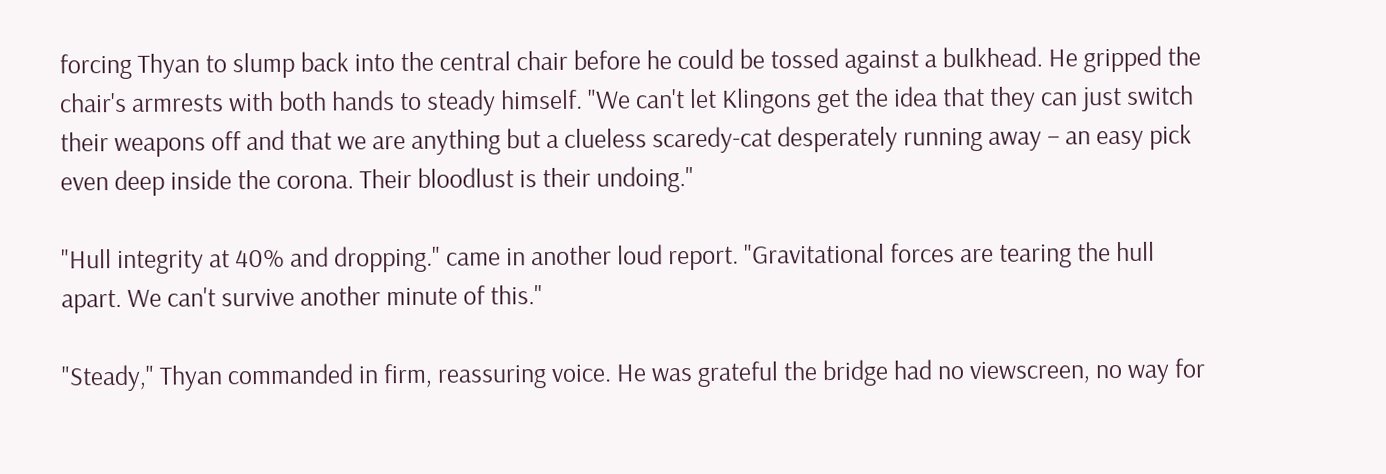forcing Thyan to slump back into the central chair before he could be tossed against a bulkhead. He gripped the chair's armrests with both hands to steady himself. "We can't let Klingons get the idea that they can just switch their weapons off and that we are anything but a clueless scaredy-cat desperately running away – an easy pick even deep inside the corona. Their bloodlust is their undoing."

"Hull integrity at 40% and dropping." came in another loud report. "Gravitational forces are tearing the hull apart. We can't survive another minute of this."

"Steady," Thyan commanded in firm, reassuring voice. He was grateful the bridge had no viewscreen, no way for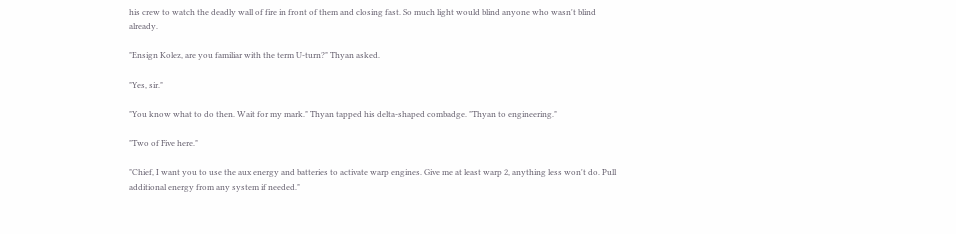his crew to watch the deadly wall of fire in front of them and closing fast. So much light would blind anyone who wasn't blind already.

"Ensign Kolez, are you familiar with the term U-turn?" Thyan asked.

"Yes, sir."

"You know what to do then. Wait for my mark." Thyan tapped his delta-shaped combadge. "Thyan to engineering."

"Two of Five here."

"Chief, I want you to use the aux energy and batteries to activate warp engines. Give me at least warp 2, anything less won't do. Pull additional energy from any system if needed."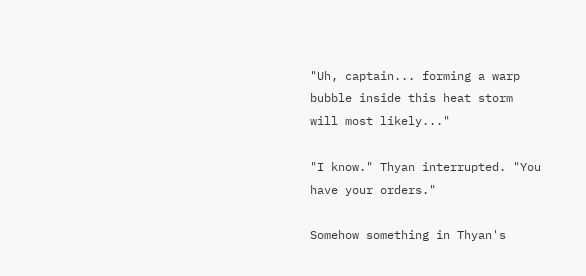"Uh, captain... forming a warp bubble inside this heat storm will most likely..."

"I know." Thyan interrupted. "You have your orders."

Somehow something in Thyan's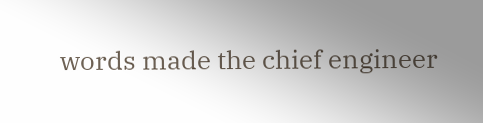words made the chief engineer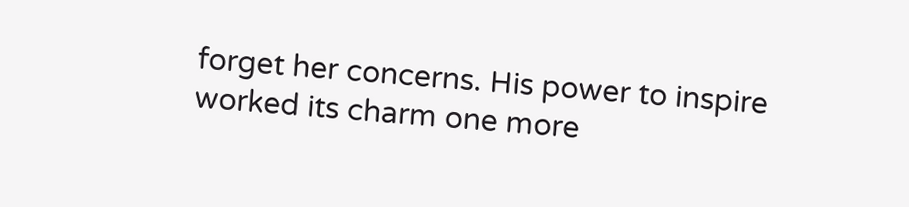forget her concerns. His power to inspire worked its charm one more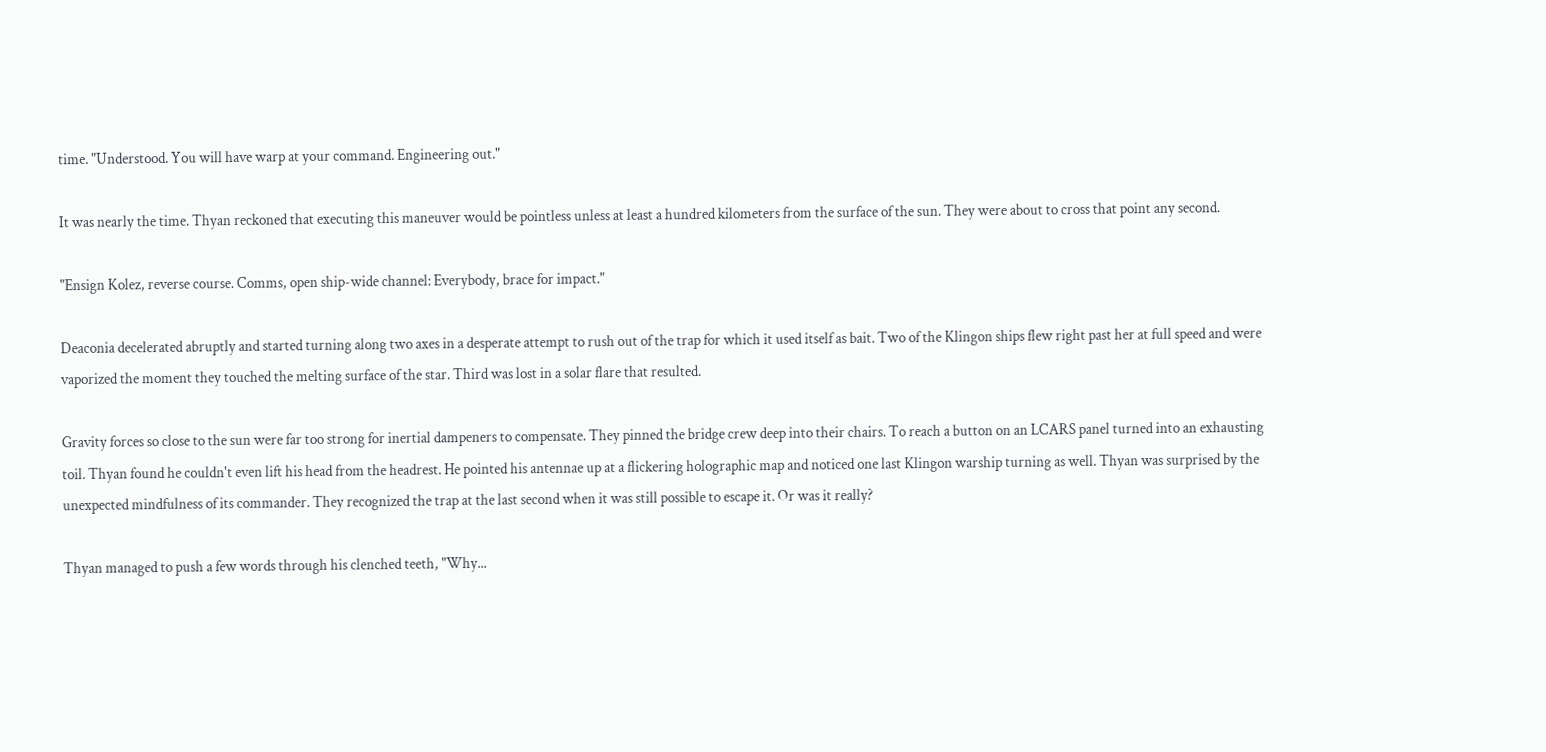time. "Understood. You will have warp at your command. Engineering out."

It was nearly the time. Thyan reckoned that executing this maneuver would be pointless unless at least a hundred kilometers from the surface of the sun. They were about to cross that point any second.

"Ensign Kolez, reverse course. Comms, open ship-wide channel: Everybody, brace for impact."

Deaconia decelerated abruptly and started turning along two axes in a desperate attempt to rush out of the trap for which it used itself as bait. Two of the Klingon ships flew right past her at full speed and were vaporized the moment they touched the melting surface of the star. Third was lost in a solar flare that resulted.

Gravity forces so close to the sun were far too strong for inertial dampeners to compensate. They pinned the bridge crew deep into their chairs. To reach a button on an LCARS panel turned into an exhausting toil. Thyan found he couldn't even lift his head from the headrest. He pointed his antennae up at a flickering holographic map and noticed one last Klingon warship turning as well. Thyan was surprised by the unexpected mindfulness of its commander. They recognized the trap at the last second when it was still possible to escape it. Or was it really?

Thyan managed to push a few words through his clenched teeth, "Why...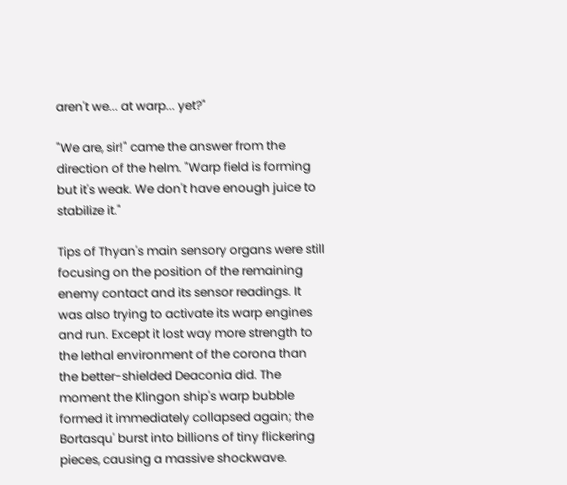aren't we... at warp... yet?"

"We are, sir!" came the answer from the direction of the helm. "Warp field is forming but it's weak. We don't have enough juice to stabilize it."

Tips of Thyan's main sensory organs were still focusing on the position of the remaining enemy contact and its sensor readings. It was also trying to activate its warp engines and run. Except it lost way more strength to the lethal environment of the corona than the better-shielded Deaconia did. The moment the Klingon ship's warp bubble formed it immediately collapsed again; the Bortasqu' burst into billions of tiny flickering pieces, causing a massive shockwave.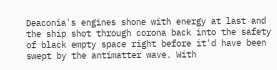Deaconia's engines shone with energy at last and the ship shot through corona back into the safety of black empty space right before it'd have been swept by the antimatter wave. With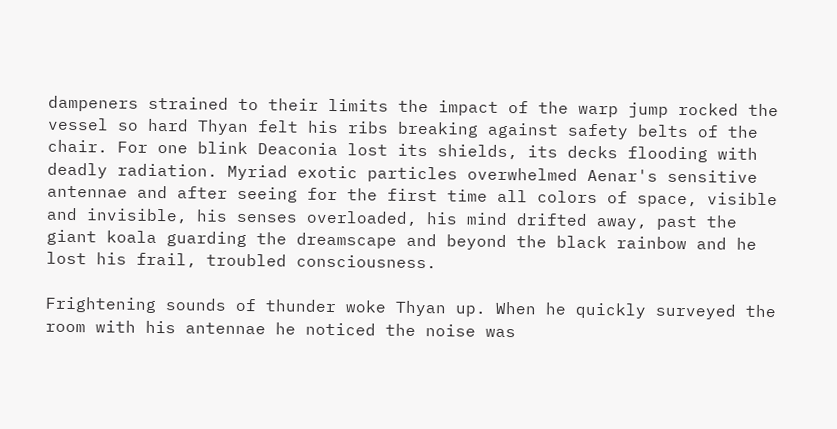dampeners strained to their limits the impact of the warp jump rocked the vessel so hard Thyan felt his ribs breaking against safety belts of the chair. For one blink Deaconia lost its shields, its decks flooding with deadly radiation. Myriad exotic particles overwhelmed Aenar's sensitive antennae and after seeing for the first time all colors of space, visible and invisible, his senses overloaded, his mind drifted away, past the giant koala guarding the dreamscape and beyond the black rainbow and he lost his frail, troubled consciousness.

Frightening sounds of thunder woke Thyan up. When he quickly surveyed the room with his antennae he noticed the noise was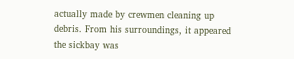actually made by crewmen cleaning up debris. From his surroundings, it appeared the sickbay was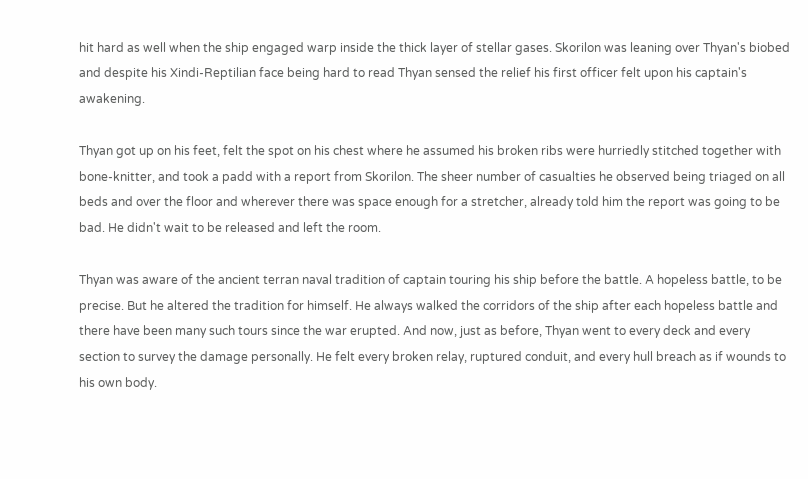hit hard as well when the ship engaged warp inside the thick layer of stellar gases. Skorilon was leaning over Thyan's biobed and despite his Xindi-Reptilian face being hard to read Thyan sensed the relief his first officer felt upon his captain's awakening.

Thyan got up on his feet, felt the spot on his chest where he assumed his broken ribs were hurriedly stitched together with bone-knitter, and took a padd with a report from Skorilon. The sheer number of casualties he observed being triaged on all beds and over the floor and wherever there was space enough for a stretcher, already told him the report was going to be bad. He didn't wait to be released and left the room.

Thyan was aware of the ancient terran naval tradition of captain touring his ship before the battle. A hopeless battle, to be precise. But he altered the tradition for himself. He always walked the corridors of the ship after each hopeless battle and there have been many such tours since the war erupted. And now, just as before, Thyan went to every deck and every section to survey the damage personally. He felt every broken relay, ruptured conduit, and every hull breach as if wounds to his own body.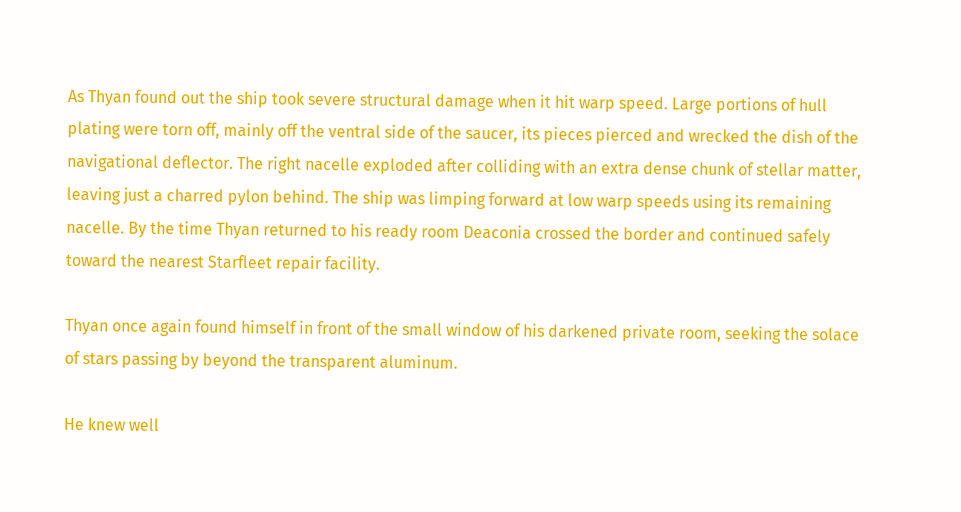As Thyan found out the ship took severe structural damage when it hit warp speed. Large portions of hull plating were torn off, mainly off the ventral side of the saucer, its pieces pierced and wrecked the dish of the navigational deflector. The right nacelle exploded after colliding with an extra dense chunk of stellar matter, leaving just a charred pylon behind. The ship was limping forward at low warp speeds using its remaining nacelle. By the time Thyan returned to his ready room Deaconia crossed the border and continued safely toward the nearest Starfleet repair facility.

Thyan once again found himself in front of the small window of his darkened private room, seeking the solace of stars passing by beyond the transparent aluminum.

He knew well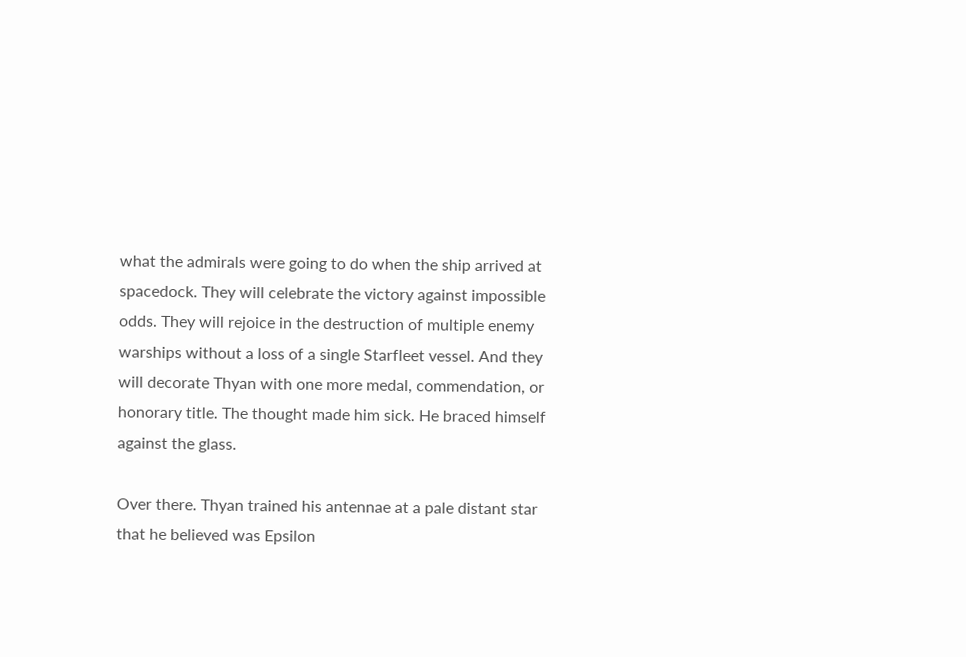what the admirals were going to do when the ship arrived at spacedock. They will celebrate the victory against impossible odds. They will rejoice in the destruction of multiple enemy warships without a loss of a single Starfleet vessel. And they will decorate Thyan with one more medal, commendation, or honorary title. The thought made him sick. He braced himself against the glass.

Over there. Thyan trained his antennae at a pale distant star that he believed was Epsilon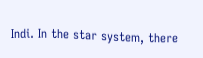Indi. In the star system, there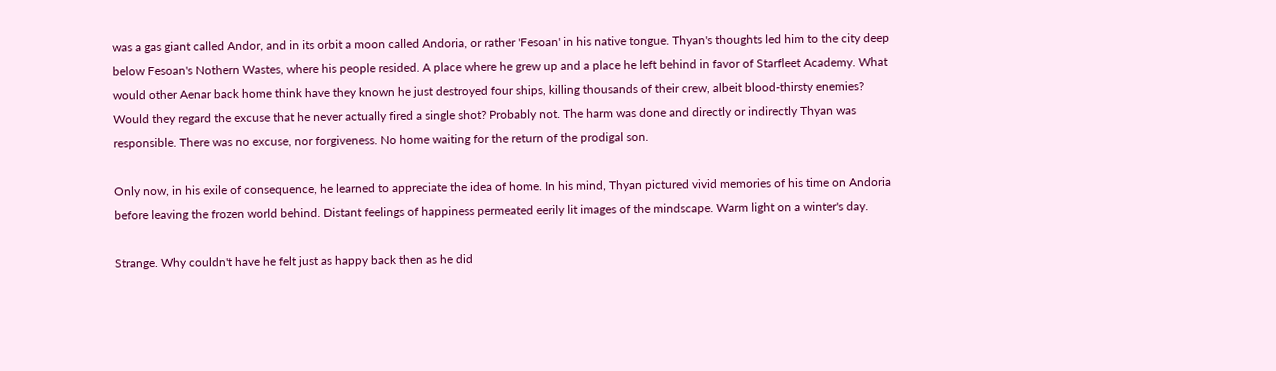was a gas giant called Andor, and in its orbit a moon called Andoria, or rather 'Fesoan' in his native tongue. Thyan's thoughts led him to the city deep below Fesoan's Nothern Wastes, where his people resided. A place where he grew up and a place he left behind in favor of Starfleet Academy. What would other Aenar back home think have they known he just destroyed four ships, killing thousands of their crew, albeit blood-thirsty enemies? Would they regard the excuse that he never actually fired a single shot? Probably not. The harm was done and directly or indirectly Thyan was responsible. There was no excuse, nor forgiveness. No home waiting for the return of the prodigal son.

Only now, in his exile of consequence, he learned to appreciate the idea of home. In his mind, Thyan pictured vivid memories of his time on Andoria before leaving the frozen world behind. Distant feelings of happiness permeated eerily lit images of the mindscape. Warm light on a winter's day.

Strange. Why couldn't have he felt just as happy back then as he did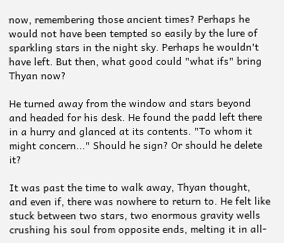now, remembering those ancient times? Perhaps he would not have been tempted so easily by the lure of sparkling stars in the night sky. Perhaps he wouldn't have left. But then, what good could "what ifs" bring Thyan now?

He turned away from the window and stars beyond and headed for his desk. He found the padd left there in a hurry and glanced at its contents. "To whom it might concern..." Should he sign? Or should he delete it?

It was past the time to walk away, Thyan thought, and even if, there was nowhere to return to. He felt like stuck between two stars, two enormous gravity wells crushing his soul from opposite ends, melting it in all-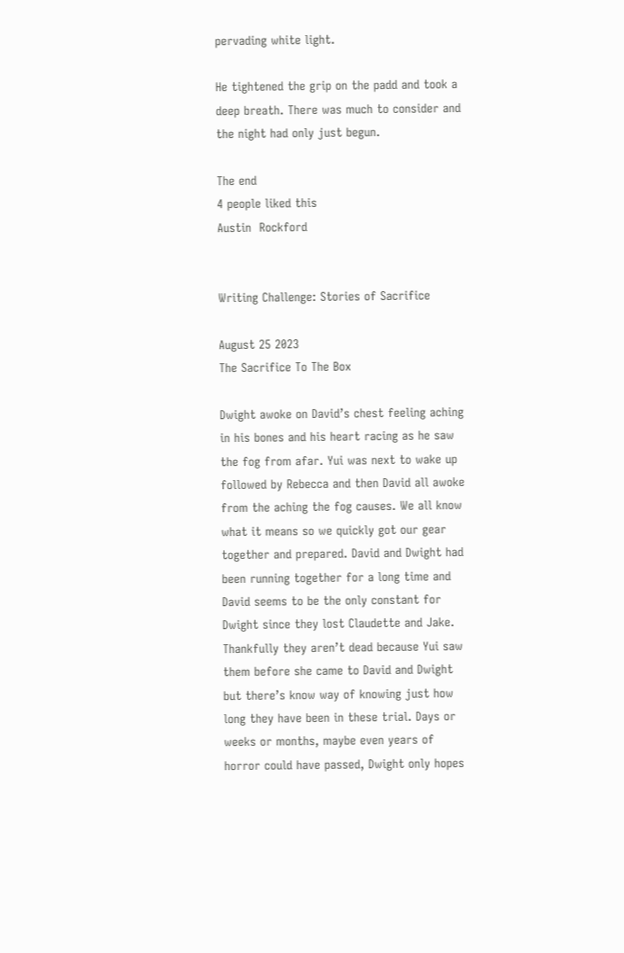pervading white light.

He tightened the grip on the padd and took a deep breath. There was much to consider and the night had only just begun.

The end
4 people liked this
Austin  Rockford


Writing Challenge: Stories of Sacrifice

August 25 2023
The Sacrifice To The Box

Dwight awoke on David’s chest feeling aching in his bones and his heart racing as he saw the fog from afar. Yui was next to wake up followed by Rebecca and then David all awoke from the aching the fog causes. We all know what it means so we quickly got our gear together and prepared. David and Dwight had been running together for a long time and David seems to be the only constant for Dwight since they lost Claudette and Jake. Thankfully they aren’t dead because Yui saw them before she came to David and Dwight but there’s know way of knowing just how long they have been in these trial. Days or weeks or months, maybe even years of horror could have passed, Dwight only hopes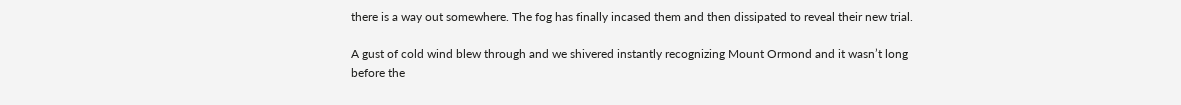there is a way out somewhere. The fog has finally incased them and then dissipated to reveal their new trial.

A gust of cold wind blew through and we shivered instantly recognizing Mount Ormond and it wasn’t long before the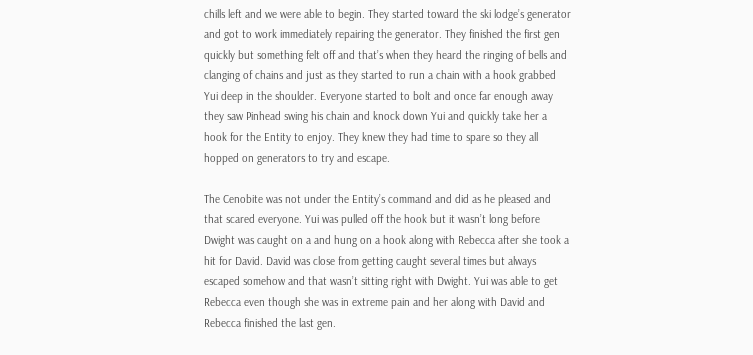chills left and we were able to begin. They started toward the ski lodge’s generator and got to work immediately repairing the generator. They finished the first gen quickly but something felt off and that’s when they heard the ringing of bells and clanging of chains and just as they started to run a chain with a hook grabbed Yui deep in the shoulder. Everyone started to bolt and once far enough away they saw Pinhead swing his chain and knock down Yui and quickly take her a hook for the Entity to enjoy. They knew they had time to spare so they all hopped on generators to try and escape.

The Cenobite was not under the Entity’s command and did as he pleased and that scared everyone. Yui was pulled off the hook but it wasn’t long before Dwight was caught on a and hung on a hook along with Rebecca after she took a hit for David. David was close from getting caught several times but always escaped somehow and that wasn’t sitting right with Dwight. Yui was able to get Rebecca even though she was in extreme pain and her along with David and Rebecca finished the last gen.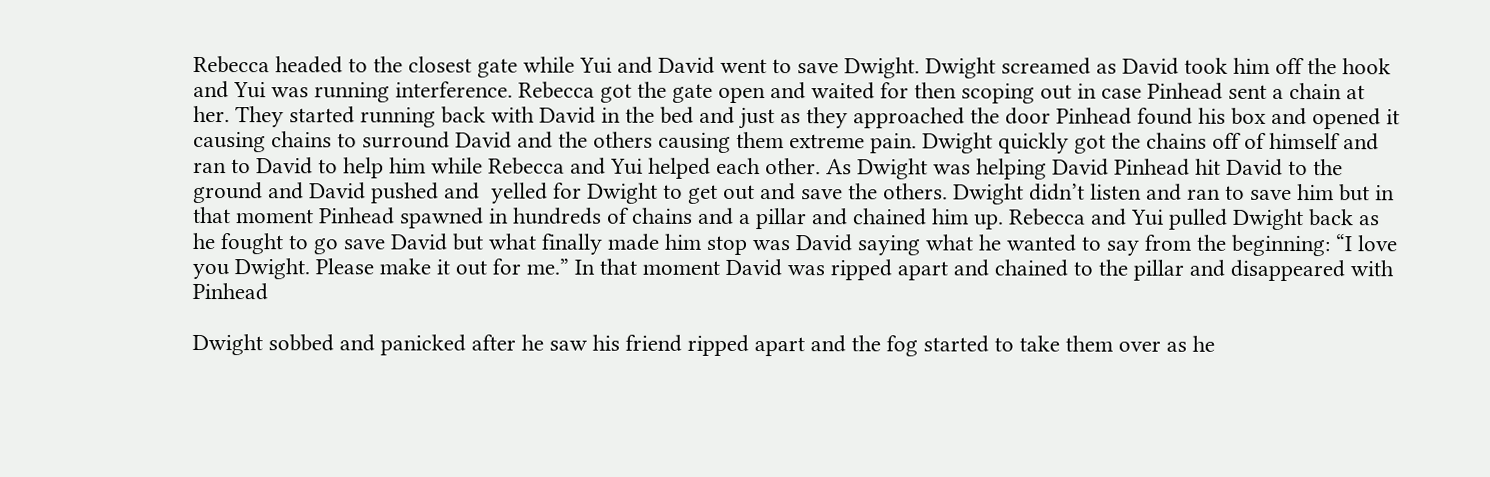Rebecca headed to the closest gate while Yui and David went to save Dwight. Dwight screamed as David took him off the hook and Yui was running interference. Rebecca got the gate open and waited for then scoping out in case Pinhead sent a chain at her. They started running back with David in the bed and just as they approached the door Pinhead found his box and opened it causing chains to surround David and the others causing them extreme pain. Dwight quickly got the chains off of himself and ran to David to help him while Rebecca and Yui helped each other. As Dwight was helping David Pinhead hit David to the ground and David pushed and  yelled for Dwight to get out and save the others. Dwight didn’t listen and ran to save him but in that moment Pinhead spawned in hundreds of chains and a pillar and chained him up. Rebecca and Yui pulled Dwight back as he fought to go save David but what finally made him stop was David saying what he wanted to say from the beginning: “I love you Dwight. Please make it out for me.” In that moment David was ripped apart and chained to the pillar and disappeared with Pinhead

Dwight sobbed and panicked after he saw his friend ripped apart and the fog started to take them over as he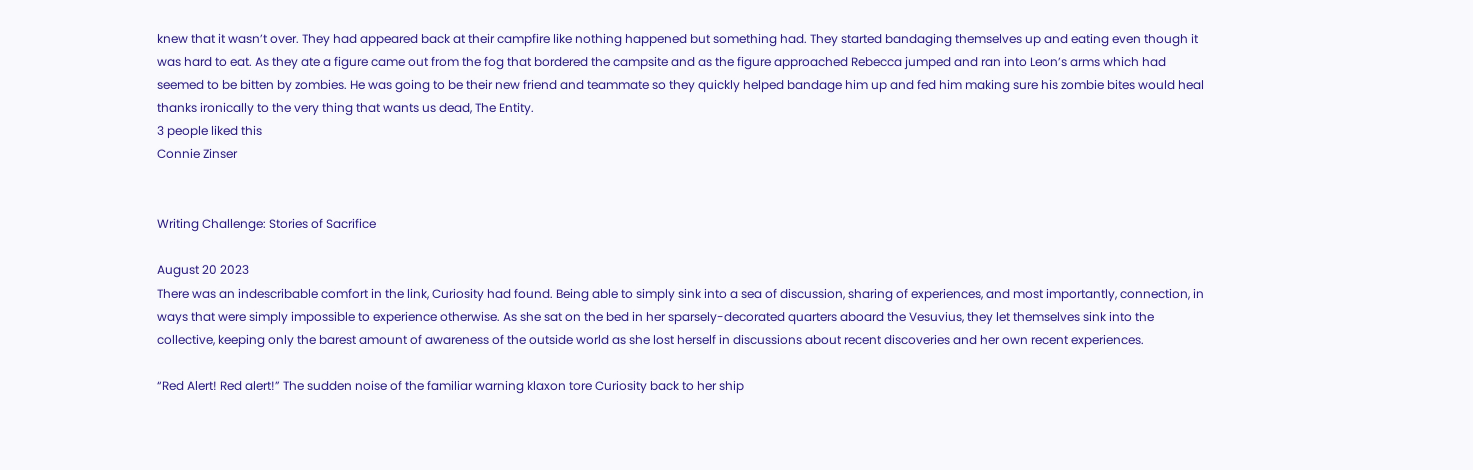knew that it wasn’t over. They had appeared back at their campfire like nothing happened but something had. They started bandaging themselves up and eating even though it was hard to eat. As they ate a figure came out from the fog that bordered the campsite and as the figure approached Rebecca jumped and ran into Leon’s arms which had seemed to be bitten by zombies. He was going to be their new friend and teammate so they quickly helped bandage him up and fed him making sure his zombie bites would heal thanks ironically to the very thing that wants us dead, The Entity.
3 people liked this
Connie Zinser


Writing Challenge: Stories of Sacrifice

August 20 2023
There was an indescribable comfort in the link, Curiosity had found. Being able to simply sink into a sea of discussion, sharing of experiences, and most importantly, connection, in ways that were simply impossible to experience otherwise. As she sat on the bed in her sparsely-decorated quarters aboard the Vesuvius, they let themselves sink into the collective, keeping only the barest amount of awareness of the outside world as she lost herself in discussions about recent discoveries and her own recent experiences.

“Red Alert! Red alert!” The sudden noise of the familiar warning klaxon tore Curiosity back to her ship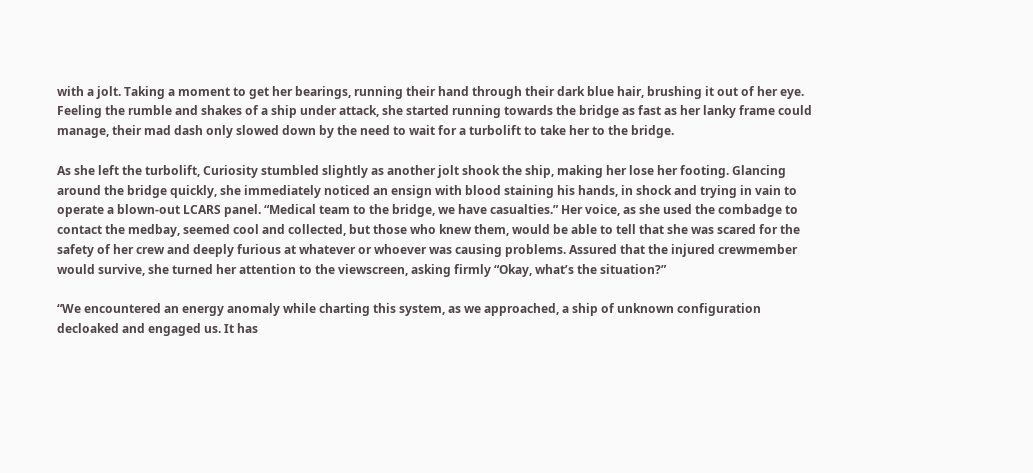with a jolt. Taking a moment to get her bearings, running their hand through their dark blue hair, brushing it out of her eye. Feeling the rumble and shakes of a ship under attack, she started running towards the bridge as fast as her lanky frame could manage, their mad dash only slowed down by the need to wait for a turbolift to take her to the bridge.

As she left the turbolift, Curiosity stumbled slightly as another jolt shook the ship, making her lose her footing. Glancing around the bridge quickly, she immediately noticed an ensign with blood staining his hands, in shock and trying in vain to operate a blown-out LCARS panel. “Medical team to the bridge, we have casualties.” Her voice, as she used the combadge to contact the medbay, seemed cool and collected, but those who knew them, would be able to tell that she was scared for the safety of her crew and deeply furious at whatever or whoever was causing problems. Assured that the injured crewmember would survive, she turned her attention to the viewscreen, asking firmly “Okay, what’s the situation?”

“We encountered an energy anomaly while charting this system, as we approached, a ship of unknown configuration decloaked and engaged us. It has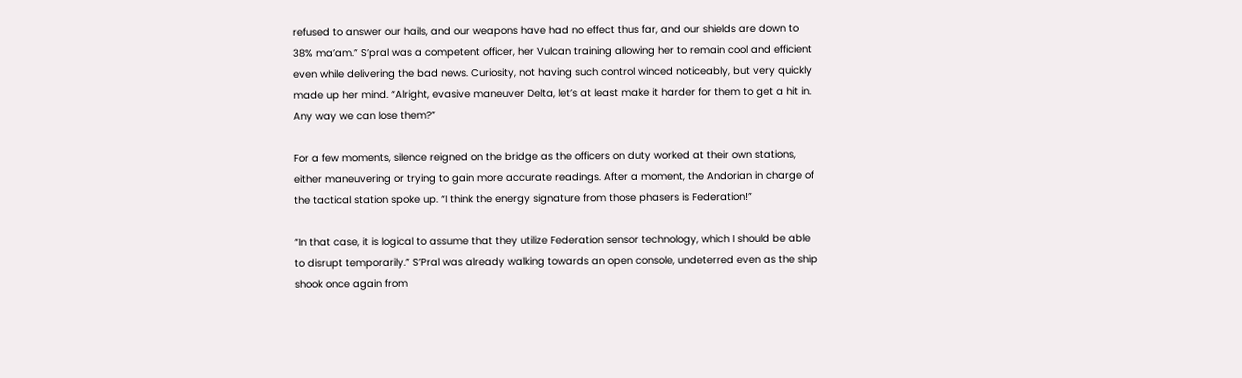refused to answer our hails, and our weapons have had no effect thus far, and our shields are down to 38% ma’am.” S’pral was a competent officer, her Vulcan training allowing her to remain cool and efficient even while delivering the bad news. Curiosity, not having such control winced noticeably, but very quickly made up her mind. “Alright, evasive maneuver Delta, let’s at least make it harder for them to get a hit in. Any way we can lose them?”

For a few moments, silence reigned on the bridge as the officers on duty worked at their own stations, either maneuvering or trying to gain more accurate readings. After a moment, the Andorian in charge of the tactical station spoke up. “I think the energy signature from those phasers is Federation!”

“In that case, it is logical to assume that they utilize Federation sensor technology, which I should be able to disrupt temporarily.” S’Pral was already walking towards an open console, undeterred even as the ship shook once again from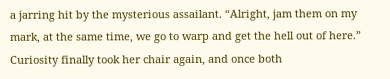a jarring hit by the mysterious assailant. “Alright, jam them on my mark, at the same time, we go to warp and get the hell out of here.” Curiosity finally took her chair again, and once both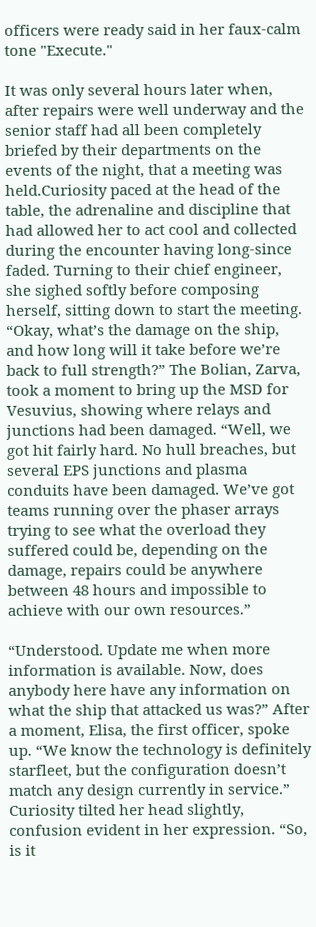officers were ready said in her faux-calm tone "Execute."

It was only several hours later when, after repairs were well underway and the senior staff had all been completely briefed by their departments on the events of the night, that a meeting was held.Curiosity paced at the head of the table, the adrenaline and discipline that had allowed her to act cool and collected during the encounter having long-since faded. Turning to their chief engineer, she sighed softly before composing herself, sitting down to start the meeting. “Okay, what’s the damage on the ship, and how long will it take before we’re back to full strength?” The Bolian, Zarva, took a moment to bring up the MSD for Vesuvius, showing where relays and junctions had been damaged. “Well, we got hit fairly hard. No hull breaches, but several EPS junctions and plasma conduits have been damaged. We’ve got teams running over the phaser arrays trying to see what the overload they suffered could be, depending on the damage, repairs could be anywhere between 48 hours and impossible to achieve with our own resources.”

“Understood. Update me when more information is available. Now, does anybody here have any information on what the ship that attacked us was?” After a moment, Elisa, the first officer, spoke up. “We know the technology is definitely starfleet, but the configuration doesn’t match any design currently in service.” Curiosity tilted her head slightly, confusion evident in her expression. “So, is it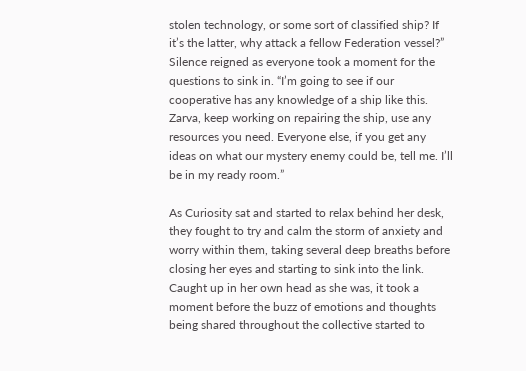stolen technology, or some sort of classified ship? If it’s the latter, why attack a fellow Federation vessel?” Silence reigned as everyone took a moment for the questions to sink in. “I’m going to see if our cooperative has any knowledge of a ship like this. Zarva, keep working on repairing the ship, use any resources you need. Everyone else, if you get any ideas on what our mystery enemy could be, tell me. I’ll be in my ready room.”

As Curiosity sat and started to relax behind her desk, they fought to try and calm the storm of anxiety and worry within them, taking several deep breaths before closing her eyes and starting to sink into the link. Caught up in her own head as she was, it took a moment before the buzz of emotions and thoughts being shared throughout the collective started to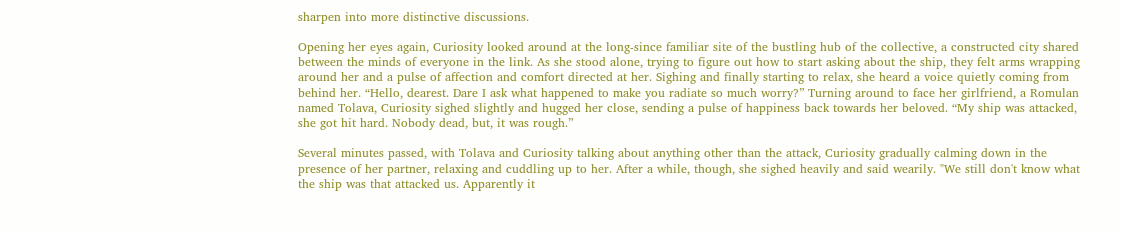sharpen into more distinctive discussions.

Opening her eyes again, Curiosity looked around at the long-since familiar site of the bustling hub of the collective, a constructed city shared between the minds of everyone in the link. As she stood alone, trying to figure out how to start asking about the ship, they felt arms wrapping around her and a pulse of affection and comfort directed at her. Sighing and finally starting to relax, she heard a voice quietly coming from behind her. “Hello, dearest. Dare I ask what happened to make you radiate so much worry?” Turning around to face her girlfriend, a Romulan named Tolava, Curiosity sighed slightly and hugged her close, sending a pulse of happiness back towards her beloved. “My ship was attacked, she got hit hard. Nobody dead, but, it was rough.”

Several minutes passed, with Tolava and Curiosity talking about anything other than the attack, Curiosity gradually calming down in the presence of her partner, relaxing and cuddling up to her. After a while, though, she sighed heavily and said wearily. "We still don't know what the ship was that attacked us. Apparently it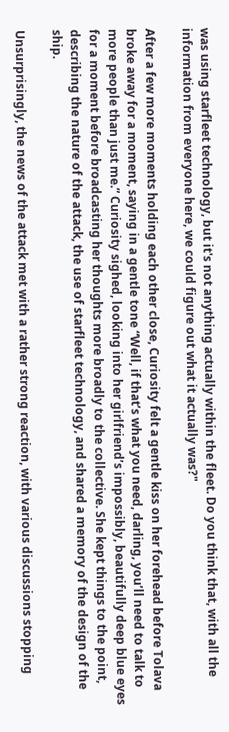was using starfleet technology, but it's not anything actually within the fleet. Do you think that, with all the information from everyone here, we could figure out what it actually was?"

After a few more moments holding each other close, Curiosity felt a gentle kiss on her forehead before Tolava broke away for a moment, saying in a gentle tone “Well, if that’s what you need, darling, you’ll need to talk to more people than just me.” Curiosity sighed, looking into her girlfriend’s impossibly, beautifully deep blue eyes for a moment before broadcasting her thoughts more broadly to the collective. She kept things to the point, describing the nature of the attack, the use of starfleet technology, and shared a memory of the design of the ship.

Unsurprisingly, the news of the attack met with a rather strong reaction, with various discussions stopping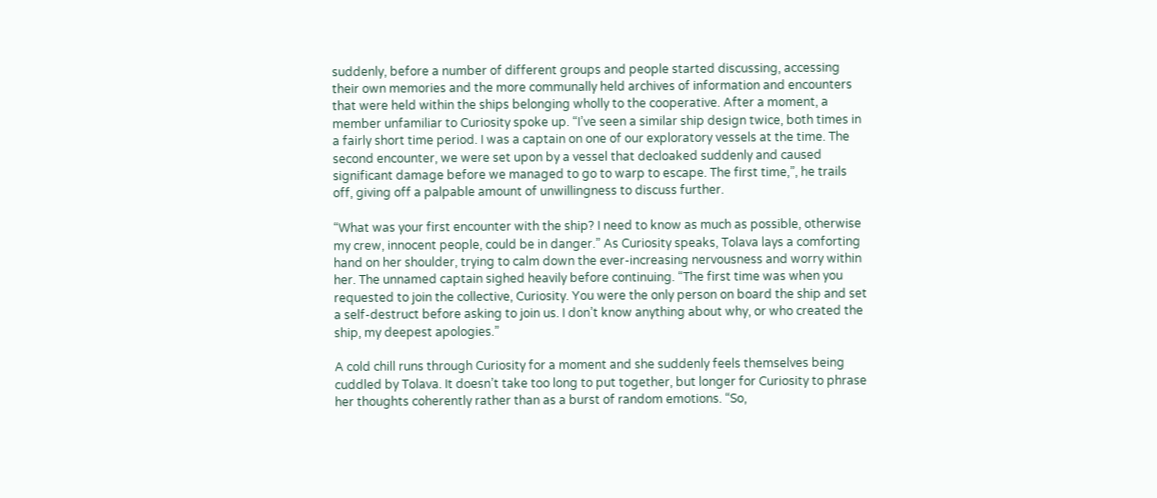suddenly, before a number of different groups and people started discussing, accessing their own memories and the more communally held archives of information and encounters that were held within the ships belonging wholly to the cooperative. After a moment, a member unfamiliar to Curiosity spoke up. “I’ve seen a similar ship design twice, both times in a fairly short time period. I was a captain on one of our exploratory vessels at the time. The second encounter, we were set upon by a vessel that decloaked suddenly and caused significant damage before we managed to go to warp to escape. The first time,”, he trails off, giving off a palpable amount of unwillingness to discuss further.

“What was your first encounter with the ship? I need to know as much as possible, otherwise my crew, innocent people, could be in danger.” As Curiosity speaks, Tolava lays a comforting hand on her shoulder, trying to calm down the ever-increasing nervousness and worry within her. The unnamed captain sighed heavily before continuing. “The first time was when you requested to join the collective, Curiosity. You were the only person on board the ship and set a self-destruct before asking to join us. I don’t know anything about why, or who created the ship, my deepest apologies.”

A cold chill runs through Curiosity for a moment and she suddenly feels themselves being cuddled by Tolava. It doesn’t take too long to put together, but longer for Curiosity to phrase her thoughts coherently rather than as a burst of random emotions. “So,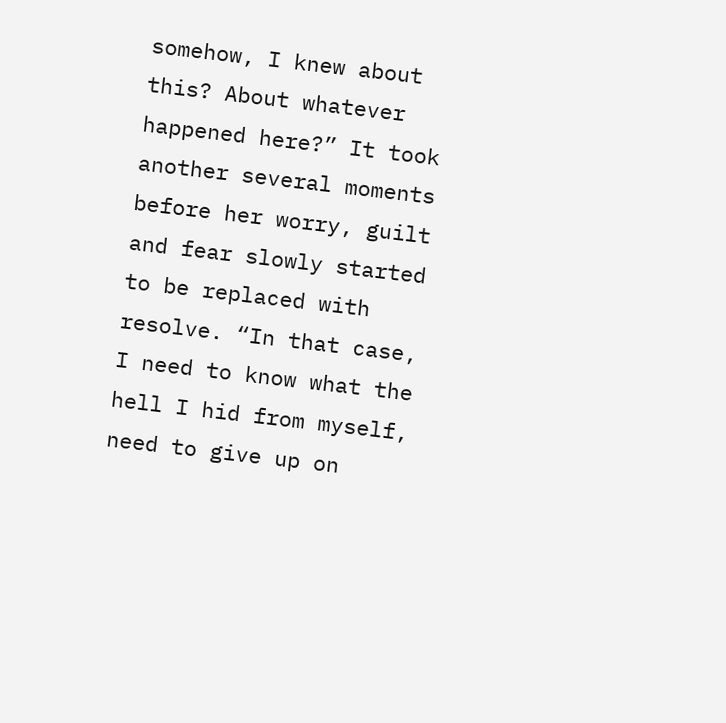somehow, I knew about this? About whatever happened here?” It took another several moments before her worry, guilt and fear slowly started to be replaced with resolve. “In that case, I need to know what the hell I hid from myself, need to give up on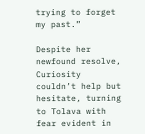trying to forget my past.”

Despite her newfound resolve, Curiosity couldn’t help but hesitate, turning to Tolava with fear evident in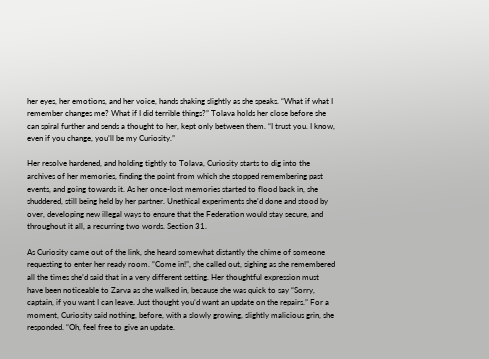her eyes, her emotions, and her voice, hands shaking slightly as she speaks. “What if what I remember changes me? What if I did terrible things?” Tolava holds her close before she can spiral further and sends a thought to her, kept only between them. “I trust you. I know, even if you change, you’ll be my Curiosity.”

Her resolve hardened, and holding tightly to Tolava, Curiosity starts to dig into the archives of her memories, finding the point from which she stopped remembering past events, and going towards it. As her once-lost memories started to flood back in, she shuddered, still being held by her partner. Unethical experiments she’d done and stood by over, developing new illegal ways to ensure that the Federation would stay secure, and throughout it all, a recurring two words. Section 31.

As Curiosity came out of the link, she heard somewhat distantly the chime of someone requesting to enter her ready room. “Come in!”, she called out, sighing as she remembered all the times she’d said that in a very different setting. Her thoughtful expression must have been noticeable to Zarva as she walked in, because she was quick to say “Sorry, captain, if you want I can leave. Just thought you’d want an update on the repairs.” For a moment, Curiosity said nothing, before, with a slowly growing, slightly malicious grin, she responded. “Oh, feel free to give an update.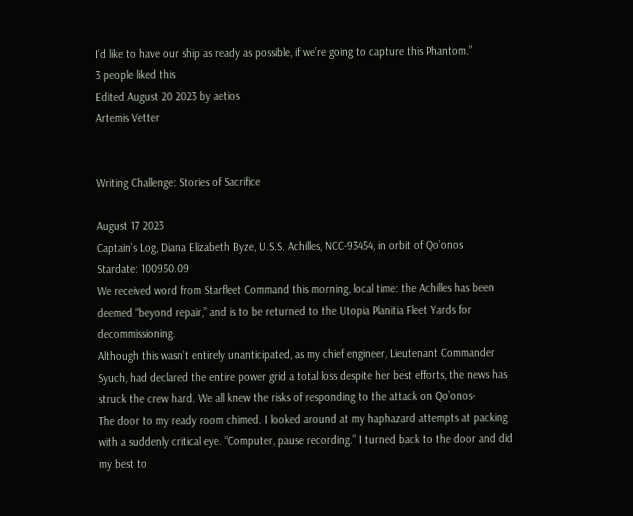I’d like to have our ship as ready as possible, if we’re going to capture this Phantom.”
3 people liked this
Edited August 20 2023 by aetios
Artemis Vetter


Writing Challenge: Stories of Sacrifice

August 17 2023
Captain’s Log, Diana Elizabeth Byze, U.S.S. Achilles, NCC-93454, in orbit of Qo’onos
Stardate: 100950.09
We received word from Starfleet Command this morning, local time: the Achilles has been deemed “beyond repair,” and is to be returned to the Utopia Planitia Fleet Yards for decommissioning.
Although this wasn’t entirely unanticipated, as my chief engineer, Lieutenant Commander Syuch, had declared the entire power grid a total loss despite her best efforts, the news has struck the crew hard. We all knew the risks of responding to the attack on Qo’onos-
The door to my ready room chimed. I looked around at my haphazard attempts at packing with a suddenly critical eye. “Computer, pause recording.” I turned back to the door and did my best to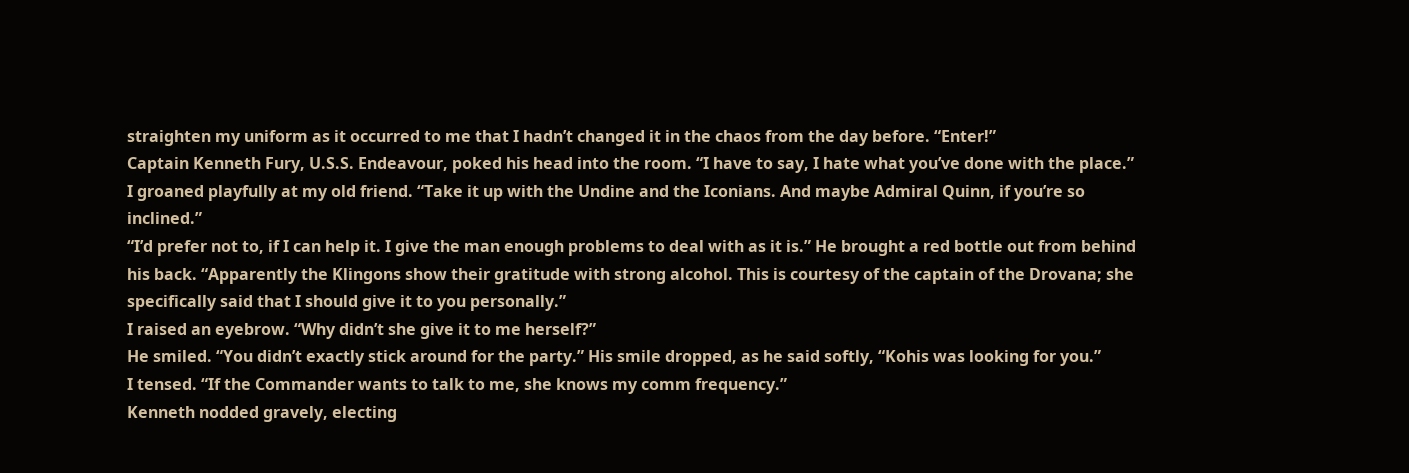straighten my uniform as it occurred to me that I hadn’t changed it in the chaos from the day before. “Enter!”
Captain Kenneth Fury, U.S.S. Endeavour, poked his head into the room. “I have to say, I hate what you’ve done with the place.”
I groaned playfully at my old friend. “Take it up with the Undine and the Iconians. And maybe Admiral Quinn, if you’re so inclined.”
“I’d prefer not to, if I can help it. I give the man enough problems to deal with as it is.” He brought a red bottle out from behind his back. “Apparently the Klingons show their gratitude with strong alcohol. This is courtesy of the captain of the Drovana; she specifically said that I should give it to you personally.”
I raised an eyebrow. “Why didn’t she give it to me herself?”
He smiled. “You didn’t exactly stick around for the party.” His smile dropped, as he said softly, “Kohis was looking for you.”
I tensed. “If the Commander wants to talk to me, she knows my comm frequency.”
Kenneth nodded gravely, electing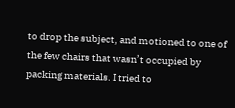to drop the subject, and motioned to one of the few chairs that wasn’t occupied by packing materials. I tried to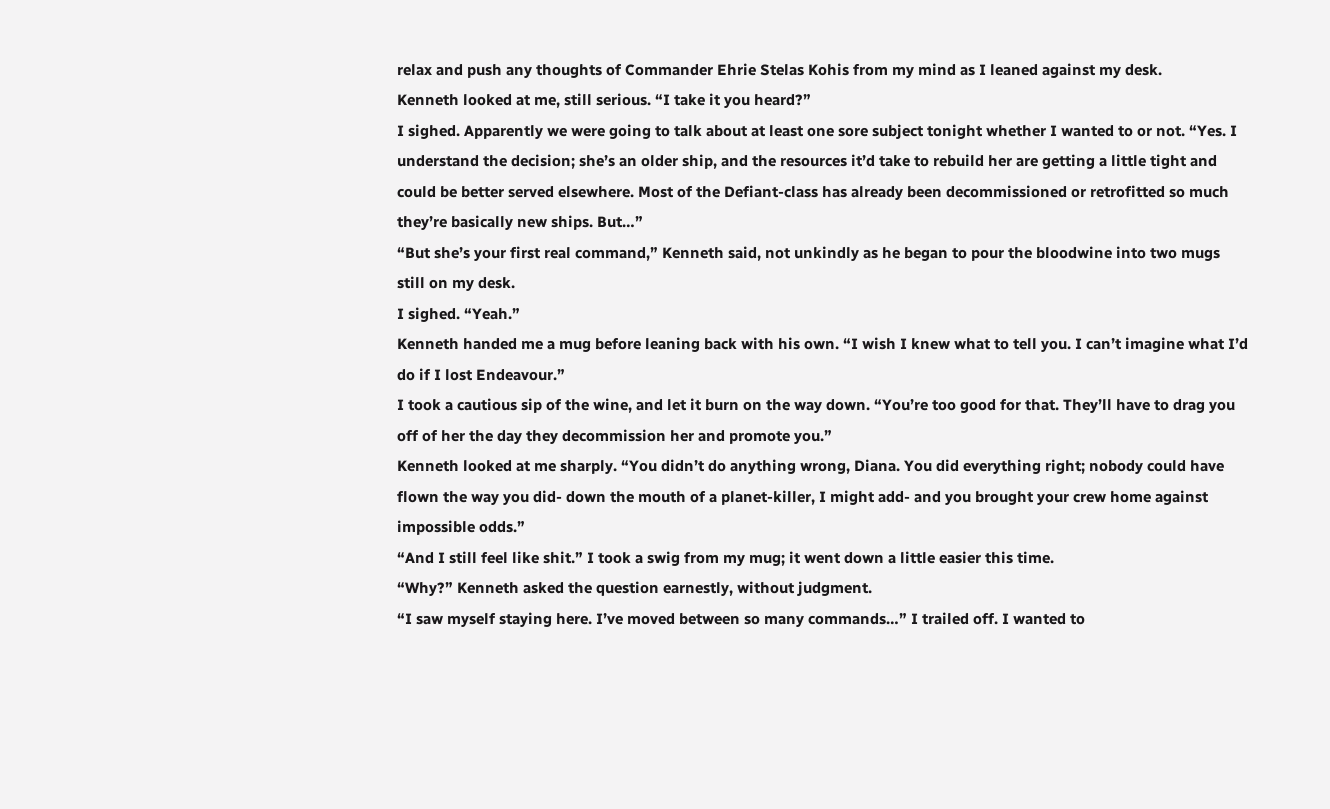relax and push any thoughts of Commander Ehrie Stelas Kohis from my mind as I leaned against my desk.
Kenneth looked at me, still serious. “I take it you heard?”
I sighed. Apparently we were going to talk about at least one sore subject tonight whether I wanted to or not. “Yes. I understand the decision; she’s an older ship, and the resources it’d take to rebuild her are getting a little tight and could be better served elsewhere. Most of the Defiant-class has already been decommissioned or retrofitted so much they’re basically new ships. But…”
“But she’s your first real command,” Kenneth said, not unkindly as he began to pour the bloodwine into two mugs still on my desk.
I sighed. “Yeah.”
Kenneth handed me a mug before leaning back with his own. “I wish I knew what to tell you. I can’t imagine what I’d do if I lost Endeavour.”
I took a cautious sip of the wine, and let it burn on the way down. “You’re too good for that. They’ll have to drag you off of her the day they decommission her and promote you.”
Kenneth looked at me sharply. “You didn’t do anything wrong, Diana. You did everything right; nobody could have flown the way you did- down the mouth of a planet-killer, I might add- and you brought your crew home against impossible odds.”
“And I still feel like shit.” I took a swig from my mug; it went down a little easier this time.
“Why?” Kenneth asked the question earnestly, without judgment.
“I saw myself staying here. I’ve moved between so many commands…” I trailed off. I wanted to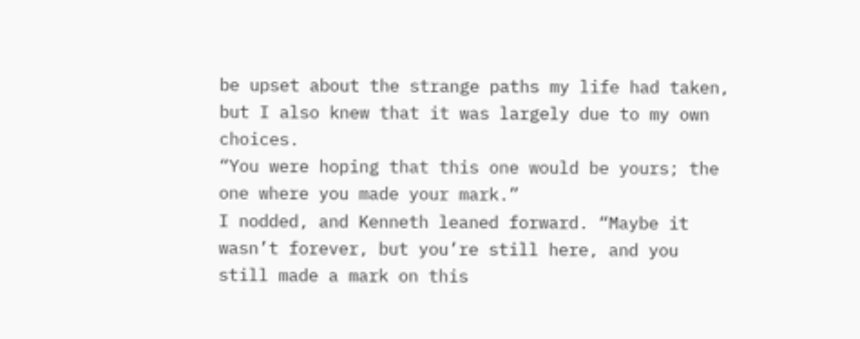be upset about the strange paths my life had taken, but I also knew that it was largely due to my own choices.
“You were hoping that this one would be yours; the one where you made your mark.”
I nodded, and Kenneth leaned forward. “Maybe it wasn’t forever, but you’re still here, and you still made a mark on this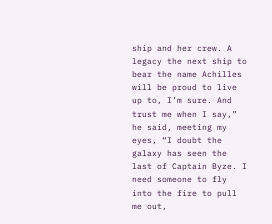ship and her crew. A legacy the next ship to bear the name Achilles will be proud to live up to, I’m sure. And trust me when I say,” he said, meeting my eyes, “I doubt the galaxy has seen the last of Captain Byze. I need someone to fly into the fire to pull me out,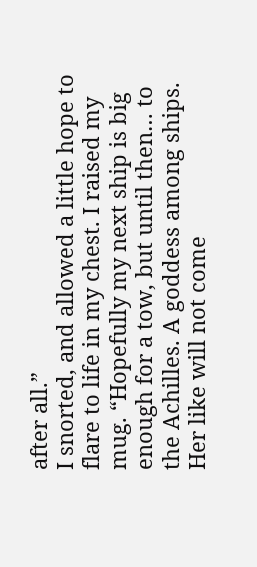after all.”
I snorted, and allowed a little hope to flare to life in my chest. I raised my mug. “Hopefully my next ship is big enough for a tow, but until then… to the Achilles. A goddess among ships. Her like will not come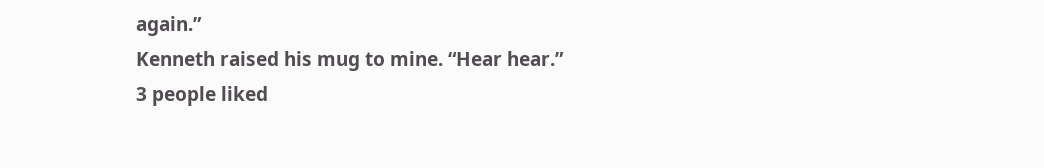again.”
Kenneth raised his mug to mine. “Hear hear.”
3 people liked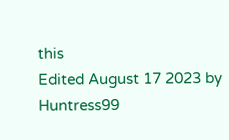this
Edited August 17 2023 by Huntress99